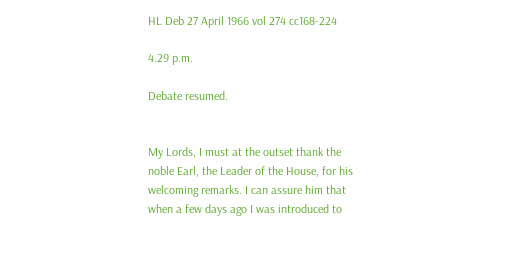HL Deb 27 April 1966 vol 274 cc168-224

4.29 p.m.

Debate resumed.


My Lords, I must at the outset thank the noble Earl, the Leader of the House, for his welcoming remarks. I can assure him that when a few days ago I was introduced to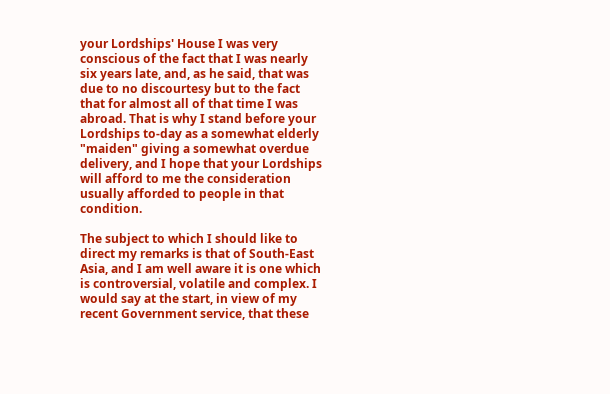your Lordships' House I was very conscious of the fact that I was nearly six years late, and, as he said, that was due to no discourtesy but to the fact that for almost all of that time I was abroad. That is why I stand before your Lordships to-day as a somewhat elderly "maiden" giving a somewhat overdue delivery, and I hope that your Lordships will afford to me the consideration usually afforded to people in that condition.

The subject to which I should like to direct my remarks is that of South-East Asia, and I am well aware it is one which is controversial, volatile and complex. I would say at the start, in view of my recent Government service, that these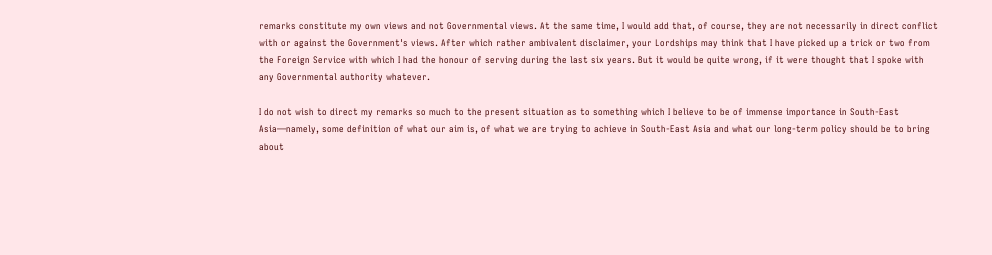remarks constitute my own views and not Governmental views. At the same time, I would add that, of course, they are not necessarily in direct conflict with or against the Government's views. After which rather ambivalent disclaimer, your Lordships may think that I have picked up a trick or two from the Foreign Service with which I had the honour of serving during the last six years. But it would be quite wrong, if it were thought that I spoke with any Governmental authority whatever.

I do not wish to direct my remarks so much to the present situation as to something which I believe to be of immense importance in South-East Asia—namely, some definition of what our aim is, of what we are trying to achieve in South-East Asia and what our long-term policy should be to bring about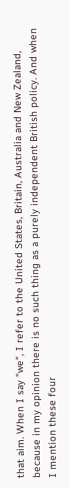that aim. When I say "we", I refer to the United States, Britain, Australia and New Zealand, because in my opinion there is no such thing as a purely independent British policy. And when I mention these four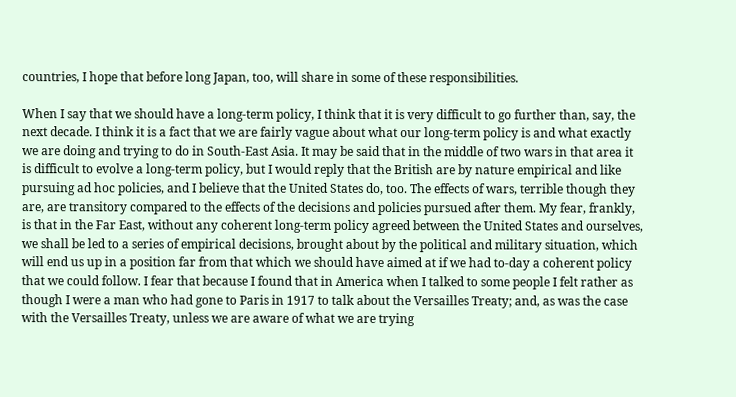countries, I hope that before long Japan, too, will share in some of these responsibilities.

When I say that we should have a long-term policy, I think that it is very difficult to go further than, say, the next decade. I think it is a fact that we are fairly vague about what our long-term policy is and what exactly we are doing and trying to do in South-East Asia. It may be said that in the middle of two wars in that area it is difficult to evolve a long-term policy, but I would reply that the British are by nature empirical and like pursuing ad hoc policies, and I believe that the United States do, too. The effects of wars, terrible though they are, are transitory compared to the effects of the decisions and policies pursued after them. My fear, frankly, is that in the Far East, without any coherent long-term policy agreed between the United States and ourselves, we shall be led to a series of empirical decisions, brought about by the political and military situation, which will end us up in a position far from that which we should have aimed at if we had to-day a coherent policy that we could follow. I fear that because I found that in America when I talked to some people I felt rather as though I were a man who had gone to Paris in 1917 to talk about the Versailles Treaty; and, as was the case with the Versailles Treaty, unless we are aware of what we are trying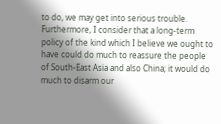to do, we may get into serious trouble. Furthermore, I consider that a long-term policy of the kind which I believe we ought to have could do much to reassure the people of South-East Asia and also China; it would do much to disarm our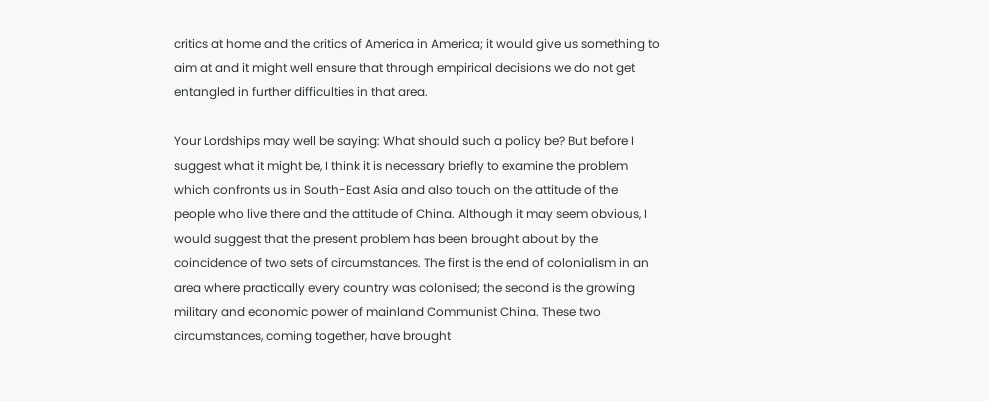critics at home and the critics of America in America; it would give us something to aim at and it might well ensure that through empirical decisions we do not get entangled in further difficulties in that area.

Your Lordships may well be saying: What should such a policy be? But before I suggest what it might be, I think it is necessary briefly to examine the problem which confronts us in South-East Asia and also touch on the attitude of the people who live there and the attitude of China. Although it may seem obvious, I would suggest that the present problem has been brought about by the coincidence of two sets of circumstances. The first is the end of colonialism in an area where practically every country was colonised; the second is the growing military and economic power of mainland Communist China. These two circumstances, coming together, have brought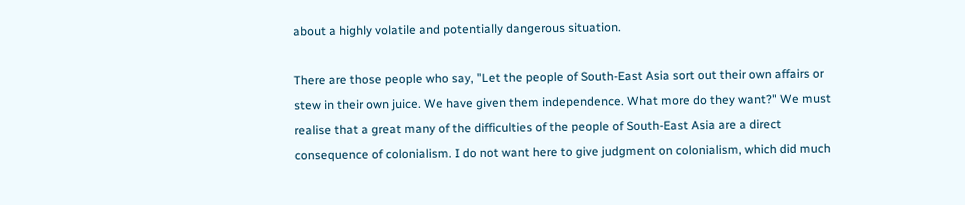about a highly volatile and potentially dangerous situation.

There are those people who say, "Let the people of South-East Asia sort out their own affairs or stew in their own juice. We have given them independence. What more do they want?" We must realise that a great many of the difficulties of the people of South-East Asia are a direct consequence of colonialism. I do not want here to give judgment on colonialism, which did much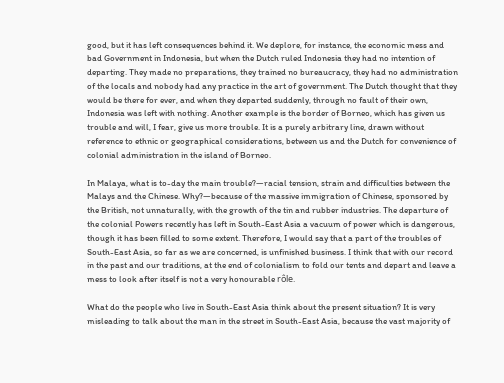good, but it has left consequences behind it. We deplore, for instance, the economic mess and bad Government in Indonesia, but when the Dutch ruled Indonesia they had no intention of departing. They made no preparations, they trained no bureaucracy, they had no administration of the locals and nobody had any practice in the art of government. The Dutch thought that they would be there for ever, and when they departed suddenly, through no fault of their own, Indonesia was left with nothing. Another example is the border of Borneo, which has given us trouble and will, I fear, give us more trouble. It is a purely arbitrary line, drawn without reference to ethnic or geographical considerations, between us and the Dutch for convenience of colonial administration in the island of Borneo.

In Malaya, what is to-day the main trouble?—racial tension, strain and difficulties between the Malays and the Chinese. Why?—because of the massive immigration of Chinese, sponsored by the British, not unnaturally, with the growth of the tin and rubber industries. The departure of the colonial Powers recently has left in South-East Asia a vacuum of power which is dangerous, though it has been filled to some extent. Therefore, I would say that a part of the troubles of South-East Asia, so far as we are concerned, is unfinished business. I think that with our record in the past and our traditions, at the end of colonialism to fold our tents and depart and leave a mess to look after itself is not a very honourable rôle.

What do the people who live in South-East Asia think about the present situation? It is very misleading to talk about the man in the street in South-East Asia, because the vast majority of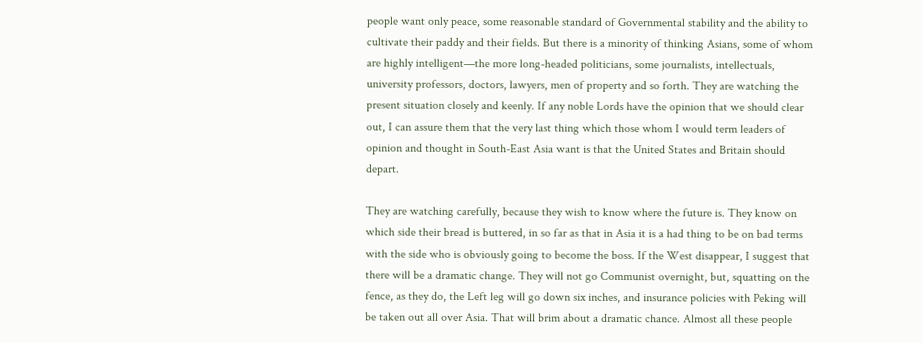people want only peace, some reasonable standard of Governmental stability and the ability to cultivate their paddy and their fields. But there is a minority of thinking Asians, some of whom are highly intelligent—the more long-headed politicians, some journalists, intellectuals, university professors, doctors, lawyers, men of property and so forth. They are watching the present situation closely and keenly. If any noble Lords have the opinion that we should clear out, I can assure them that the very last thing which those whom I would term leaders of opinion and thought in South-East Asia want is that the United States and Britain should depart.

They are watching carefully, because they wish to know where the future is. They know on which side their bread is buttered, in so far as that in Asia it is a had thing to be on bad terms with the side who is obviously going to become the boss. If the West disappear, I suggest that there will be a dramatic change. They will not go Communist overnight, but, squatting on the fence, as they do, the Left leg will go down six inches, and insurance policies with Peking will be taken out all over Asia. That will brim about a dramatic chance. Almost all these people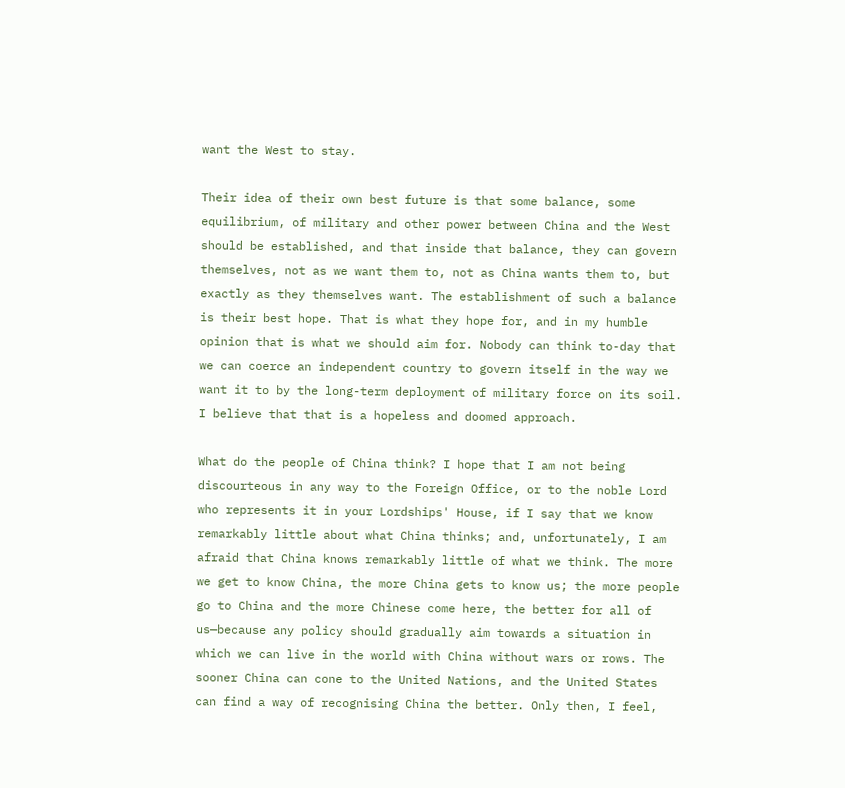want the West to stay.

Their idea of their own best future is that some balance, some equilibrium, of military and other power between China and the West should be established, and that inside that balance, they can govern themselves, not as we want them to, not as China wants them to, but exactly as they themselves want. The establishment of such a balance is their best hope. That is what they hope for, and in my humble opinion that is what we should aim for. Nobody can think to-day that we can coerce an independent country to govern itself in the way we want it to by the long-term deployment of military force on its soil. I believe that that is a hopeless and doomed approach.

What do the people of China think? I hope that I am not being discourteous in any way to the Foreign Office, or to the noble Lord who represents it in your Lordships' House, if I say that we know remarkably little about what China thinks; and, unfortunately, I am afraid that China knows remarkably little of what we think. The more we get to know China, the more China gets to know us; the more people go to China and the more Chinese come here, the better for all of us—because any policy should gradually aim towards a situation in which we can live in the world with China without wars or rows. The sooner China can cone to the United Nations, and the United States can find a way of recognising China the better. Only then, I feel,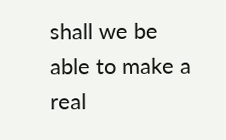shall we be able to make a real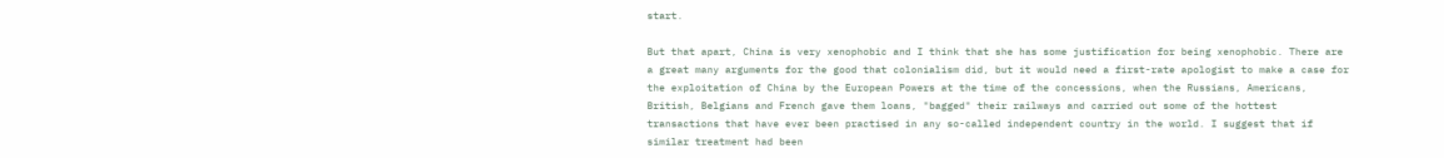start.

But that apart, China is very xenophobic and I think that she has some justification for being xenophobic. There are a great many arguments for the good that colonialism did, but it would need a first-rate apologist to make a case for the exploitation of China by the European Powers at the time of the concessions, when the Russians, Americans, British, Belgians and French gave them loans, "bagged" their railways and carried out some of the hottest transactions that have ever been practised in any so-called independent country in the world. I suggest that if similar treatment had been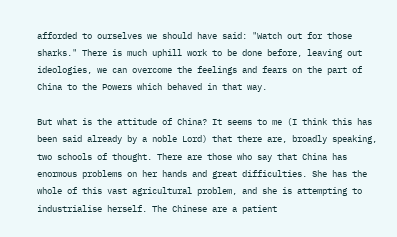afforded to ourselves we should have said: "Watch out for those sharks." There is much uphill work to be done before, leaving out ideologies, we can overcome the feelings and fears on the part of China to the Powers which behaved in that way.

But what is the attitude of China? It seems to me (I think this has been said already by a noble Lord) that there are, broadly speaking, two schools of thought. There are those who say that China has enormous problems on her hands and great difficulties. She has the whole of this vast agricultural problem, and she is attempting to industrialise herself. The Chinese are a patient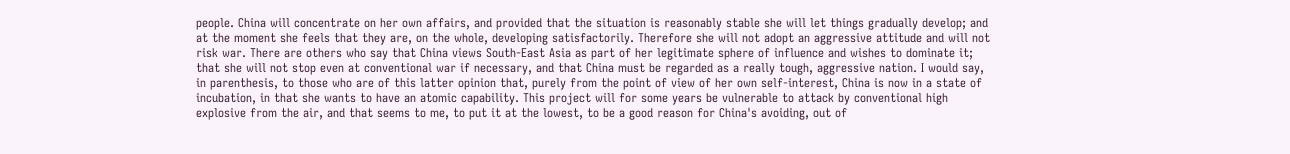people. China will concentrate on her own affairs, and provided that the situation is reasonably stable she will let things gradually develop; and at the moment she feels that they are, on the whole, developing satisfactorily. Therefore she will not adopt an aggressive attitude and will not risk war. There are others who say that China views South-East Asia as part of her legitimate sphere of influence and wishes to dominate it; that she will not stop even at conventional war if necessary, and that China must be regarded as a really tough, aggressive nation. I would say, in parenthesis, to those who are of this latter opinion that, purely from the point of view of her own self-interest, China is now in a state of incubation, in that she wants to have an atomic capability. This project will for some years be vulnerable to attack by conventional high explosive from the air, and that seems to me, to put it at the lowest, to be a good reason for China's avoiding, out of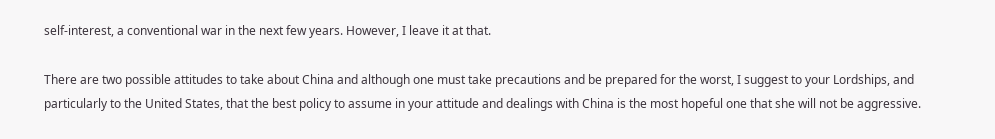self-interest, a conventional war in the next few years. However, I leave it at that.

There are two possible attitudes to take about China and although one must take precautions and be prepared for the worst, I suggest to your Lordships, and particularly to the United States, that the best policy to assume in your attitude and dealings with China is the most hopeful one that she will not be aggressive.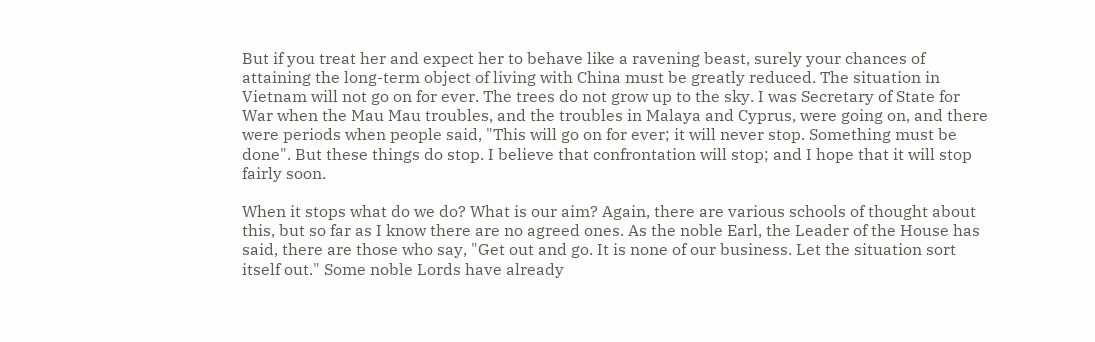But if you treat her and expect her to behave like a ravening beast, surely your chances of attaining the long-term object of living with China must be greatly reduced. The situation in Vietnam will not go on for ever. The trees do not grow up to the sky. I was Secretary of State for War when the Mau Mau troubles, and the troubles in Malaya and Cyprus, were going on, and there were periods when people said, "This will go on for ever; it will never stop. Something must be done". But these things do stop. I believe that confrontation will stop; and I hope that it will stop fairly soon.

When it stops what do we do? What is our aim? Again, there are various schools of thought about this, but so far as I know there are no agreed ones. As the noble Earl, the Leader of the House has said, there are those who say, "Get out and go. It is none of our business. Let the situation sort itself out." Some noble Lords have already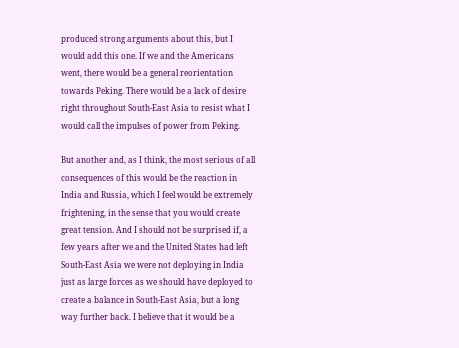produced strong arguments about this, but I would add this one. If we and the Americans went, there would be a general reorientation towards Peking. There would be a lack of desire right throughout South-East Asia to resist what I would call the impulses of power from Peking.

But another and, as I think, the most serious of all consequences of this would be the reaction in India and Russia, which I feel would be extremely frightening, in the sense that you would create great tension. And I should not be surprised if, a few years after we and the United States had left South-East Asia we were not deploying in India just as large forces as we should have deployed to create a balance in South-East Asia, but a long way further back. I believe that it would be a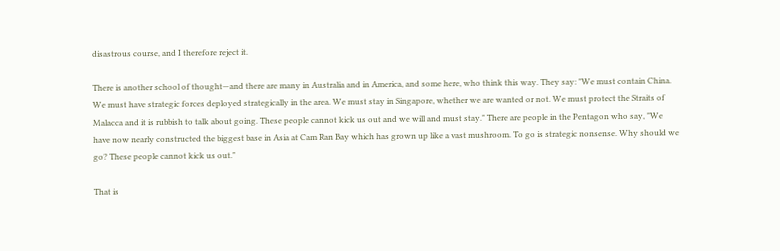disastrous course, and I therefore reject it.

There is another school of thought—and there are many in Australia and in America, and some here, who think this way. They say: "We must contain China. We must have strategic forces deployed strategically in the area. We must stay in Singapore, whether we are wanted or not. We must protect the Straits of Malacca and it is rubbish to talk about going. These people cannot kick us out and we will and must stay." There are people in the Pentagon who say, "We have now nearly constructed the biggest base in Asia at Cam Ran Bay which has grown up like a vast mushroom. To go is strategic nonsense. Why should we go? These people cannot kick us out."

That is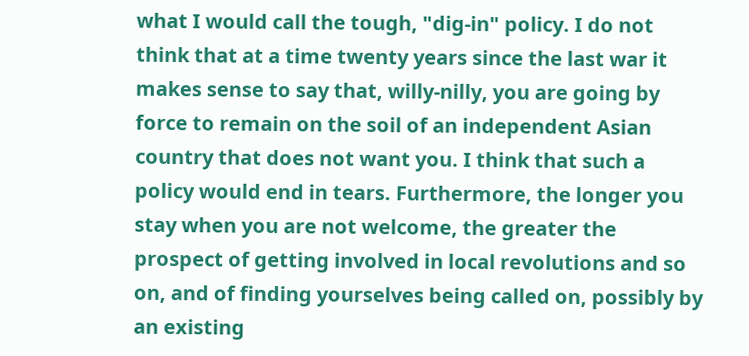what I would call the tough, "dig-in" policy. I do not think that at a time twenty years since the last war it makes sense to say that, willy-nilly, you are going by force to remain on the soil of an independent Asian country that does not want you. I think that such a policy would end in tears. Furthermore, the longer you stay when you are not welcome, the greater the prospect of getting involved in local revolutions and so on, and of finding yourselves being called on, possibly by an existing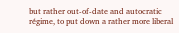but rather out-of-date and autocratic régime, to put down a rather more liberal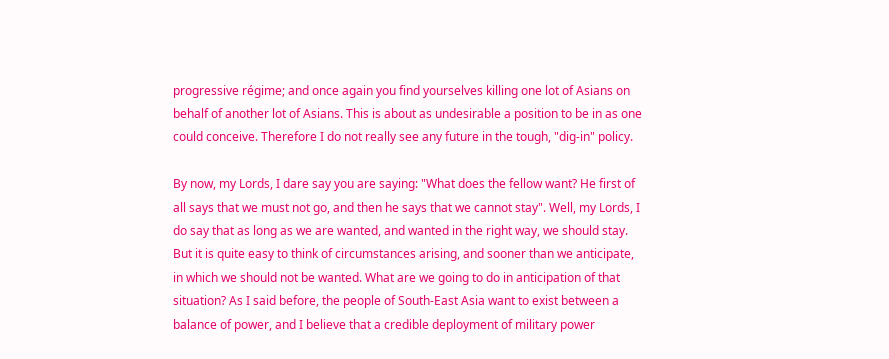progressive régime; and once again you find yourselves killing one lot of Asians on behalf of another lot of Asians. This is about as undesirable a position to be in as one could conceive. Therefore I do not really see any future in the tough, "dig-in" policy.

By now, my Lords, I dare say you are saying: "What does the fellow want? He first of all says that we must not go, and then he says that we cannot stay". Well, my Lords, I do say that as long as we are wanted, and wanted in the right way, we should stay. But it is quite easy to think of circumstances arising, and sooner than we anticipate, in which we should not be wanted. What are we going to do in anticipation of that situation? As I said before, the people of South-East Asia want to exist between a balance of power, and I believe that a credible deployment of military power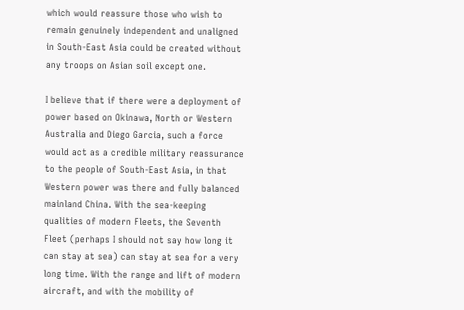which would reassure those who wish to remain genuinely independent and unaligned in South-East Asia could be created without any troops on Asian soil except one.

I believe that if there were a deployment of power based on Okinawa, North or Western Australia and Diego Garcia, such a force would act as a credible military reassurance to the people of South-East Asia, in that Western power was there and fully balanced mainland China. With the sea-keeping qualities of modern Fleets, the Seventh Fleet (perhaps I should not say how long it can stay at sea) can stay at sea for a very long time. With the range and lift of modern aircraft, and with the mobility of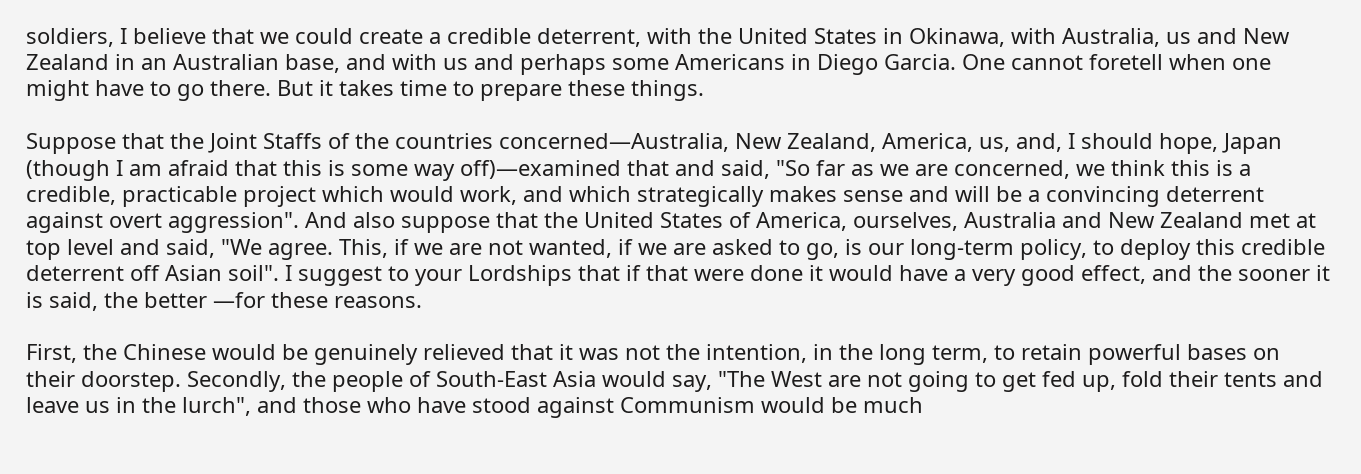soldiers, I believe that we could create a credible deterrent, with the United States in Okinawa, with Australia, us and New Zealand in an Australian base, and with us and perhaps some Americans in Diego Garcia. One cannot foretell when one might have to go there. But it takes time to prepare these things.

Suppose that the Joint Staffs of the countries concerned—Australia, New Zealand, America, us, and, I should hope, Japan (though I am afraid that this is some way off)—examined that and said, "So far as we are concerned, we think this is a credible, practicable project which would work, and which strategically makes sense and will be a convincing deterrent against overt aggression". And also suppose that the United States of America, ourselves, Australia and New Zealand met at top level and said, "We agree. This, if we are not wanted, if we are asked to go, is our long-term policy, to deploy this credible deterrent off Asian soil". I suggest to your Lordships that if that were done it would have a very good effect, and the sooner it is said, the better —for these reasons.

First, the Chinese would be genuinely relieved that it was not the intention, in the long term, to retain powerful bases on their doorstep. Secondly, the people of South-East Asia would say, "The West are not going to get fed up, fold their tents and leave us in the lurch", and those who have stood against Communism would be much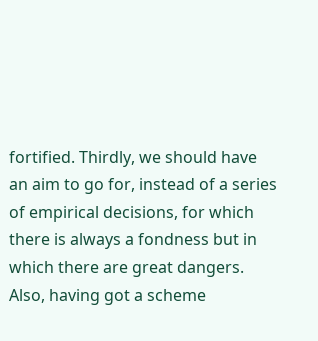fortified. Thirdly, we should have an aim to go for, instead of a series of empirical decisions, for which there is always a fondness but in which there are great dangers. Also, having got a scheme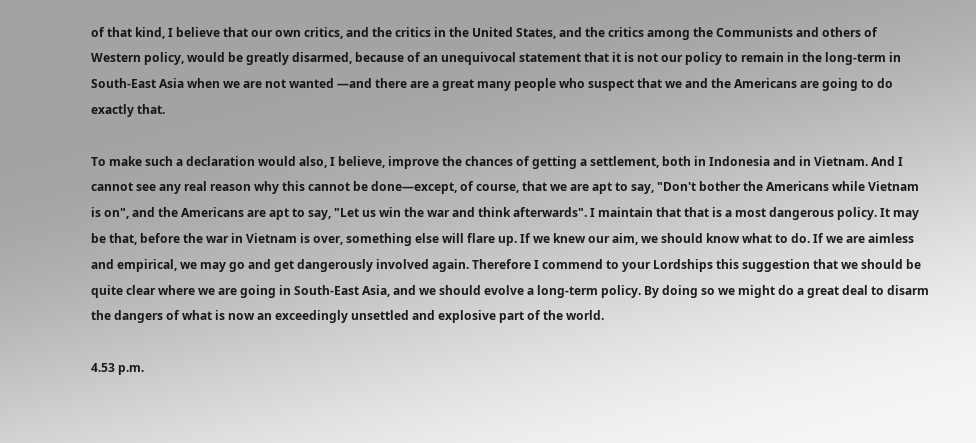of that kind, I believe that our own critics, and the critics in the United States, and the critics among the Communists and others of Western policy, would be greatly disarmed, because of an unequivocal statement that it is not our policy to remain in the long-term in South-East Asia when we are not wanted —and there are a great many people who suspect that we and the Americans are going to do exactly that.

To make such a declaration would also, I believe, improve the chances of getting a settlement, both in Indonesia and in Vietnam. And I cannot see any real reason why this cannot be done—except, of course, that we are apt to say, "Don't bother the Americans while Vietnam is on", and the Americans are apt to say, "Let us win the war and think afterwards". I maintain that that is a most dangerous policy. It may be that, before the war in Vietnam is over, something else will flare up. If we knew our aim, we should know what to do. If we are aimless and empirical, we may go and get dangerously involved again. Therefore I commend to your Lordships this suggestion that we should be quite clear where we are going in South-East Asia, and we should evolve a long-term policy. By doing so we might do a great deal to disarm the dangers of what is now an exceedingly unsettled and explosive part of the world.

4.53 p.m.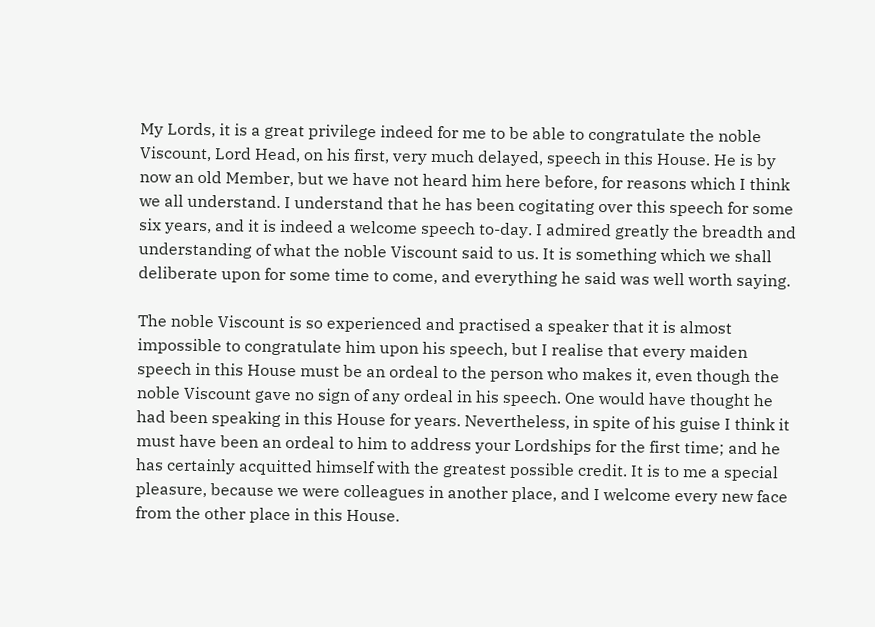My Lords, it is a great privilege indeed for me to be able to congratulate the noble Viscount, Lord Head, on his first, very much delayed, speech in this House. He is by now an old Member, but we have not heard him here before, for reasons which I think we all understand. I understand that he has been cogitating over this speech for some six years, and it is indeed a welcome speech to-day. I admired greatly the breadth and understanding of what the noble Viscount said to us. It is something which we shall deliberate upon for some time to come, and everything he said was well worth saying.

The noble Viscount is so experienced and practised a speaker that it is almost impossible to congratulate him upon his speech, but I realise that every maiden speech in this House must be an ordeal to the person who makes it, even though the noble Viscount gave no sign of any ordeal in his speech. One would have thought he had been speaking in this House for years. Nevertheless, in spite of his guise I think it must have been an ordeal to him to address your Lordships for the first time; and he has certainly acquitted himself with the greatest possible credit. It is to me a special pleasure, because we were colleagues in another place, and I welcome every new face from the other place in this House.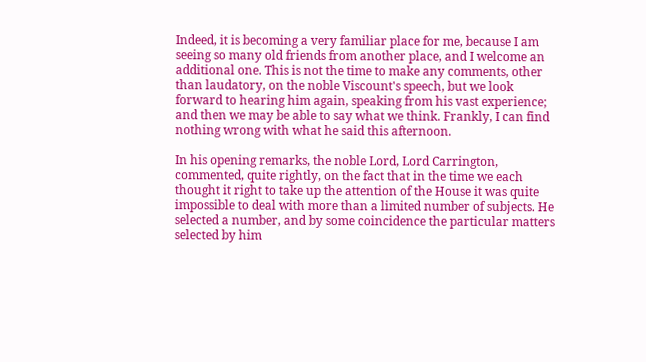Indeed, it is becoming a very familiar place for me, because I am seeing so many old friends from another place, and I welcome an additional one. This is not the time to make any comments, other than laudatory, on the noble Viscount's speech, but we look forward to hearing him again, speaking from his vast experience; and then we may be able to say what we think. Frankly, I can find nothing wrong with what he said this afternoon.

In his opening remarks, the noble Lord, Lord Carrington, commented, quite rightly, on the fact that in the time we each thought it right to take up the attention of the House it was quite impossible to deal with more than a limited number of subjects. He selected a number, and by some coincidence the particular matters selected by him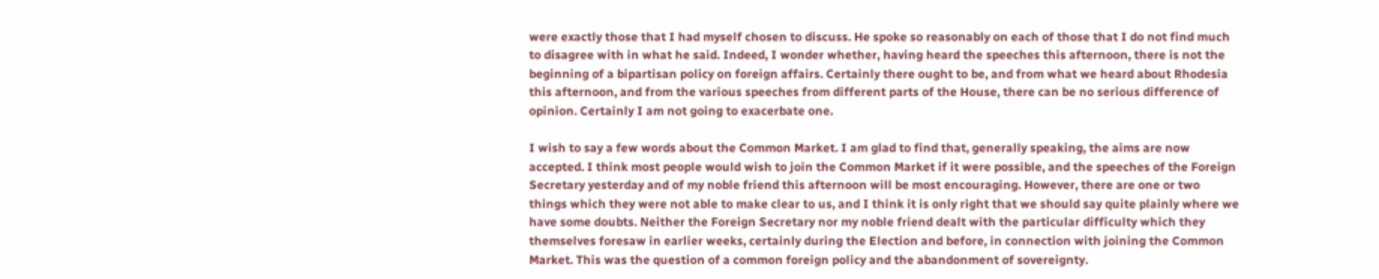were exactly those that I had myself chosen to discuss. He spoke so reasonably on each of those that I do not find much to disagree with in what he said. Indeed, I wonder whether, having heard the speeches this afternoon, there is not the beginning of a bipartisan policy on foreign affairs. Certainly there ought to be, and from what we heard about Rhodesia this afternoon, and from the various speeches from different parts of the House, there can be no serious difference of opinion. Certainly I am not going to exacerbate one.

I wish to say a few words about the Common Market. I am glad to find that, generally speaking, the aims are now accepted. I think most people would wish to join the Common Market if it were possible, and the speeches of the Foreign Secretary yesterday and of my noble friend this afternoon will be most encouraging. However, there are one or two things which they were not able to make clear to us, and I think it is only right that we should say quite plainly where we have some doubts. Neither the Foreign Secretary nor my noble friend dealt with the particular difficulty which they themselves foresaw in earlier weeks, certainly during the Election and before, in connection with joining the Common Market. This was the question of a common foreign policy and the abandonment of sovereignty.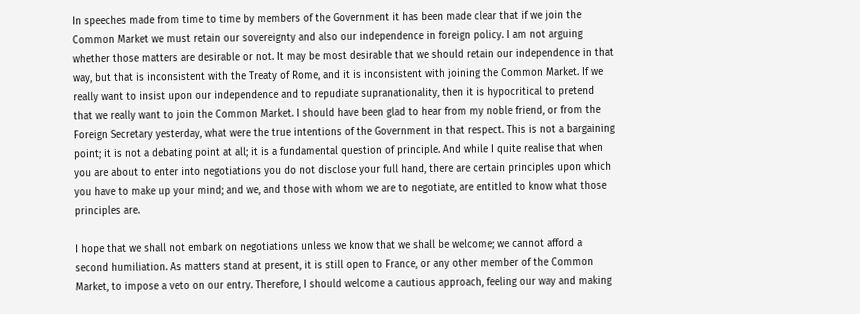In speeches made from time to time by members of the Government it has been made clear that if we join the Common Market we must retain our sovereignty and also our independence in foreign policy. I am not arguing whether those matters are desirable or not. It may be most desirable that we should retain our independence in that way, but that is inconsistent with the Treaty of Rome, and it is inconsistent with joining the Common Market. If we really want to insist upon our independence and to repudiate supranationality, then it is hypocritical to pretend that we really want to join the Common Market. I should have been glad to hear from my noble friend, or from the Foreign Secretary yesterday, what were the true intentions of the Government in that respect. This is not a bargaining point; it is not a debating point at all; it is a fundamental question of principle. And while I quite realise that when you are about to enter into negotiations you do not disclose your full hand, there are certain principles upon which you have to make up your mind; and we, and those with whom we are to negotiate, are entitled to know what those principles are.

I hope that we shall not embark on negotiations unless we know that we shall be welcome; we cannot afford a second humiliation. As matters stand at present, it is still open to France, or any other member of the Common Market, to impose a veto on our entry. Therefore, I should welcome a cautious approach, feeling our way and making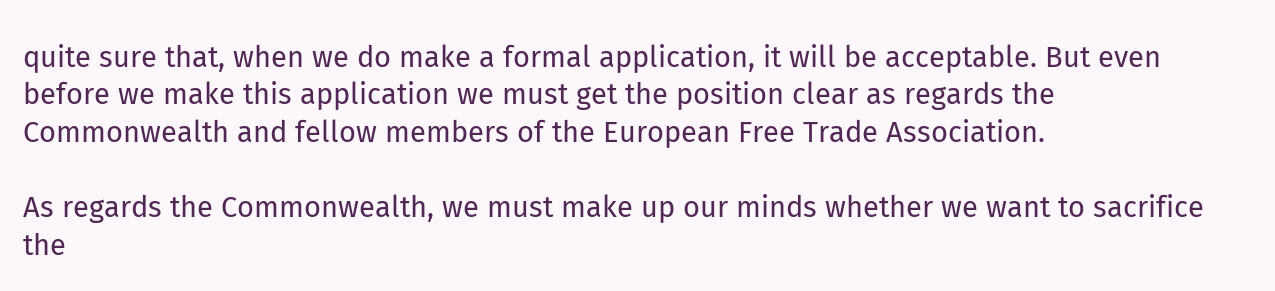quite sure that, when we do make a formal application, it will be acceptable. But even before we make this application we must get the position clear as regards the Commonwealth and fellow members of the European Free Trade Association.

As regards the Commonwealth, we must make up our minds whether we want to sacrifice the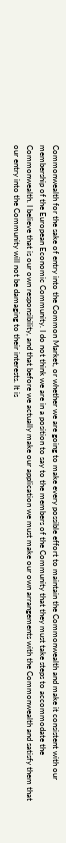Commonwealth for the sake of entry into the Common Market, or whether we are going to make every possible effort to maintain the Commonwealth and make it consistent with our membership of the European Economic Community. I do not think we are in a position to say to the members of the Community that they must take steps to accommodate the Commonwealth. I believe that is our own responsibility, and that before we actually make our application we must make our own arrangements with the Commonwealth and satisfy them that our entry into the Community will not be damaging to their interests. It is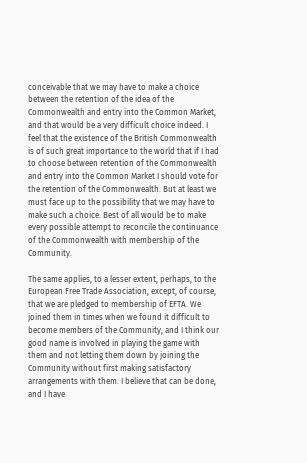conceivable that we may have to make a choice between the retention of the idea of the Commonwealth and entry into the Common Market, and that would be a very difficult choice indeed. I feel that the existence of the British Commonwealth is of such great importance to the world that if I had to choose between retention of the Commonwealth and entry into the Common Market I should vote for the retention of the Commonwealth. But at least we must face up to the possibility that we may have to make such a choice. Best of all would be to make every possible attempt to reconcile the continuance of the Commonwealth with membership of the Community.

The same applies, to a lesser extent, perhaps, to the European Free Trade Association, except, of course, that we are pledged to membership of EFTA. We joined them in times when we found it difficult to become members of the Community, and I think our good name is involved in playing the game with them and not letting them down by joining the Community without first making satisfactory arrangements with them. I believe that can be done, and I have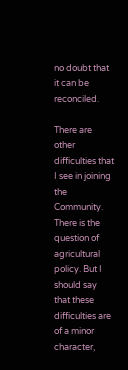no doubt that it can be reconciled.

There are other difficulties that I see in joining the Community. There is the question of agricultural policy. But I should say that these difficulties are of a minor character,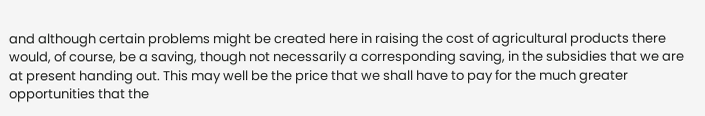and although certain problems might be created here in raising the cost of agricultural products there would, of course, be a saving, though not necessarily a corresponding saving, in the subsidies that we are at present handing out. This may well be the price that we shall have to pay for the much greater opportunities that the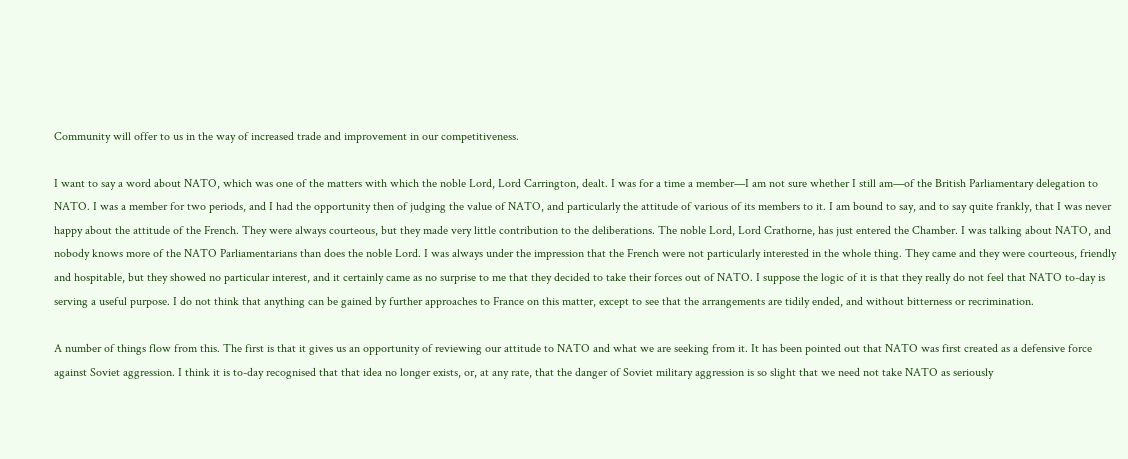Community will offer to us in the way of increased trade and improvement in our competitiveness.

I want to say a word about NATO, which was one of the matters with which the noble Lord, Lord Carrington, dealt. I was for a time a member—I am not sure whether I still am—of the British Parliamentary delegation to NATO. I was a member for two periods, and I had the opportunity then of judging the value of NATO, and particularly the attitude of various of its members to it. I am bound to say, and to say quite frankly, that I was never happy about the attitude of the French. They were always courteous, but they made very little contribution to the deliberations. The noble Lord, Lord Crathorne, has just entered the Chamber. I was talking about NATO, and nobody knows more of the NATO Parliamentarians than does the noble Lord. I was always under the impression that the French were not particularly interested in the whole thing. They came and they were courteous, friendly and hospitable, but they showed no particular interest, and it certainly came as no surprise to me that they decided to take their forces out of NATO. I suppose the logic of it is that they really do not feel that NATO to-day is serving a useful purpose. I do not think that anything can be gained by further approaches to France on this matter, except to see that the arrangements are tidily ended, and without bitterness or recrimination.

A number of things flow from this. The first is that it gives us an opportunity of reviewing our attitude to NATO and what we are seeking from it. It has been pointed out that NATO was first created as a defensive force against Soviet aggression. I think it is to-day recognised that that idea no longer exists, or, at any rate, that the danger of Soviet military aggression is so slight that we need not take NATO as seriously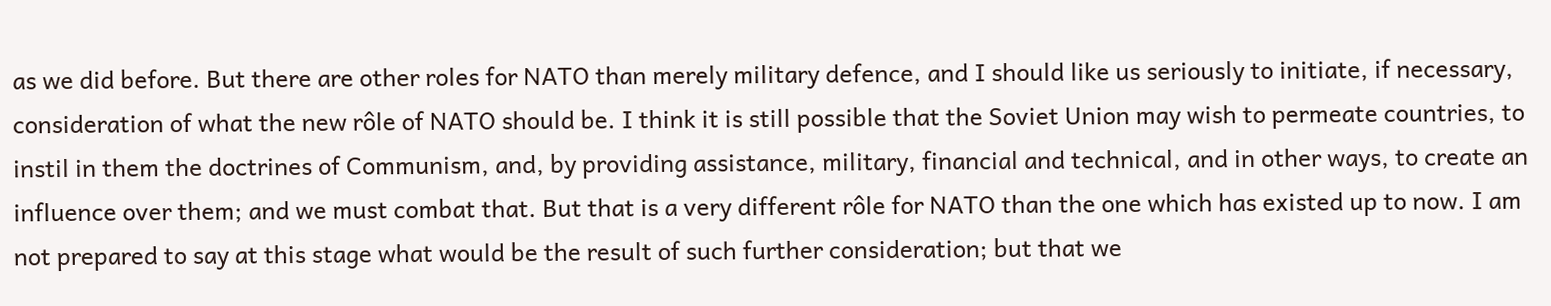as we did before. But there are other roles for NATO than merely military defence, and I should like us seriously to initiate, if necessary, consideration of what the new rôle of NATO should be. I think it is still possible that the Soviet Union may wish to permeate countries, to instil in them the doctrines of Communism, and, by providing assistance, military, financial and technical, and in other ways, to create an influence over them; and we must combat that. But that is a very different rôle for NATO than the one which has existed up to now. I am not prepared to say at this stage what would be the result of such further consideration; but that we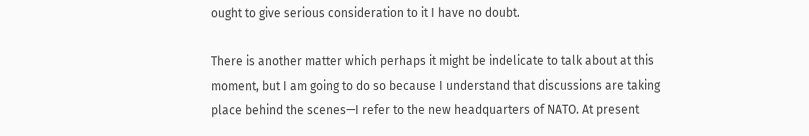ought to give serious consideration to it I have no doubt.

There is another matter which perhaps it might be indelicate to talk about at this moment, but I am going to do so because I understand that discussions are taking place behind the scenes—I refer to the new headquarters of NATO. At present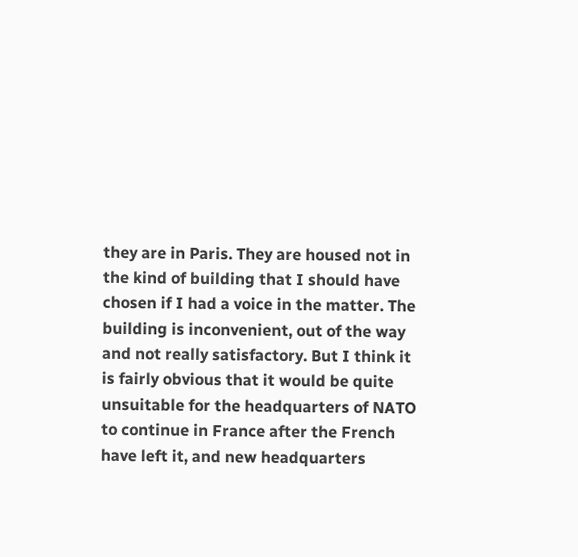they are in Paris. They are housed not in the kind of building that I should have chosen if I had a voice in the matter. The building is inconvenient, out of the way and not really satisfactory. But I think it is fairly obvious that it would be quite unsuitable for the headquarters of NATO to continue in France after the French have left it, and new headquarters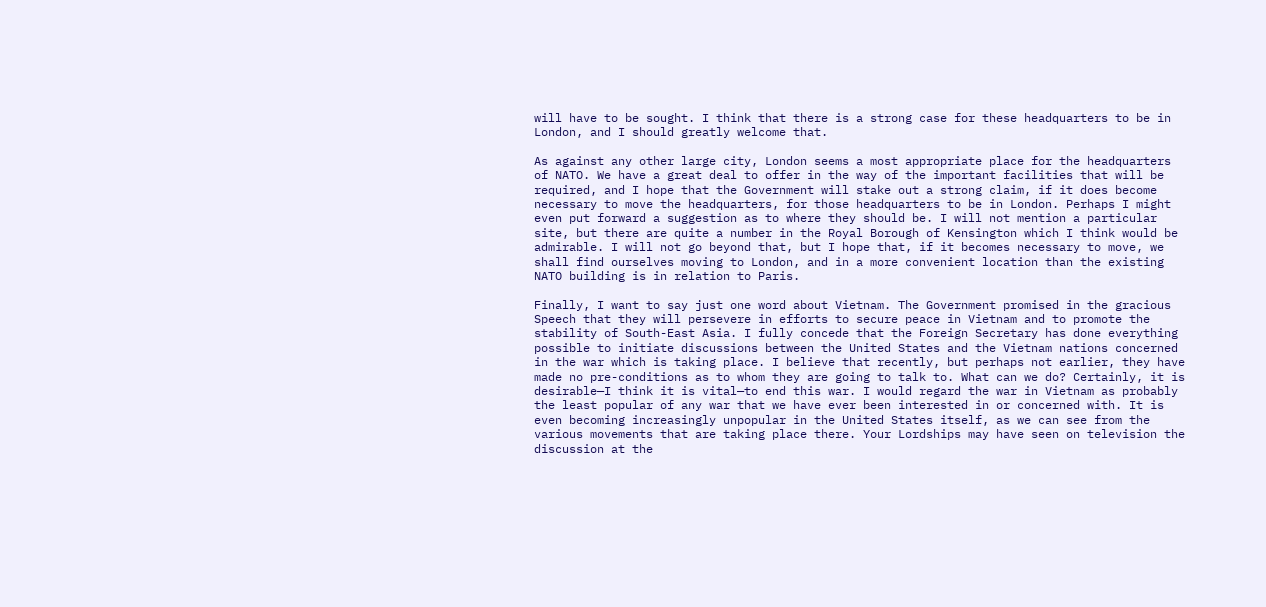will have to be sought. I think that there is a strong case for these headquarters to be in London, and I should greatly welcome that.

As against any other large city, London seems a most appropriate place for the headquarters of NATO. We have a great deal to offer in the way of the important facilities that will be required, and I hope that the Government will stake out a strong claim, if it does become necessary to move the headquarters, for those headquarters to be in London. Perhaps I might even put forward a suggestion as to where they should be. I will not mention a particular site, but there are quite a number in the Royal Borough of Kensington which I think would be admirable. I will not go beyond that, but I hope that, if it becomes necessary to move, we shall find ourselves moving to London, and in a more convenient location than the existing NATO building is in relation to Paris.

Finally, I want to say just one word about Vietnam. The Government promised in the gracious Speech that they will persevere in efforts to secure peace in Vietnam and to promote the stability of South-East Asia. I fully concede that the Foreign Secretary has done everything possible to initiate discussions between the United States and the Vietnam nations concerned in the war which is taking place. I believe that recently, but perhaps not earlier, they have made no pre-conditions as to whom they are going to talk to. What can we do? Certainly, it is desirable—I think it is vital—to end this war. I would regard the war in Vietnam as probably the least popular of any war that we have ever been interested in or concerned with. It is even becoming increasingly unpopular in the United States itself, as we can see from the various movements that are taking place there. Your Lordships may have seen on television the discussion at the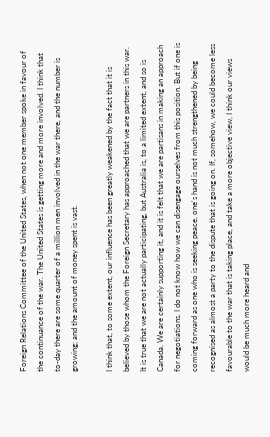Foreign Relations Committee of the United States, when not one member spoke in favour of the continuance of the war. The United States is getting more and more involved. I think that to-day there are some quarter of a million men involved in the war there, and the number is growing; and the amount of money spent is vast.

I think that, to some extent, our influence has been greatly weakened by the fact that it is believed by those whom the Foreign Secretary has approached that we are partners in this war. It is true that we are not actually participating, but Australia is, to a limited extent, and so is Canada. We are certainly supporting it, and it is felt that we are partisans in making an approach for negotiations. I do not know how we can disengage ourselves from this position. But if one is coming forward as one who is seeking peace, one's hand is not much strengthened by being recognised as almost a party to the dispute that is going on. If, somehow, we could become less favourable to the war that is taking place, and take a more objective view, I think our views would be much more heard and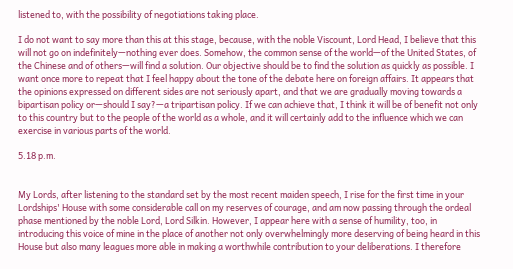listened to, with the possibility of negotiations taking place.

I do not want to say more than this at this stage, because, with the noble Viscount, Lord Head, I believe that this will not go on indefinitely—nothing ever does. Somehow, the common sense of the world—of the United States, of the Chinese and of others—will find a solution. Our objective should be to find the solution as quickly as possible. I want once more to repeat that I feel happy about the tone of the debate here on foreign affairs. It appears that the opinions expressed on different sides are not seriously apart, and that we are gradually moving towards a bipartisan policy or—should I say?—a tripartisan policy. If we can achieve that, I think it will be of benefit not only to this country but to the people of the world as a whole, and it will certainly add to the influence which we can exercise in various parts of the world.

5.18 p.m.


My Lords, after listening to the standard set by the most recent maiden speech, I rise for the first time in your Lordships' House with some considerable call on my reserves of courage, and am now passing through the ordeal phase mentioned by the noble Lord, Lord Silkin. However, I appear here with a sense of humility, too, in introducing this voice of mine in the place of another not only overwhelmingly more deserving of being heard in this House but also many leagues more able in making a worthwhile contribution to your deliberations. I therefore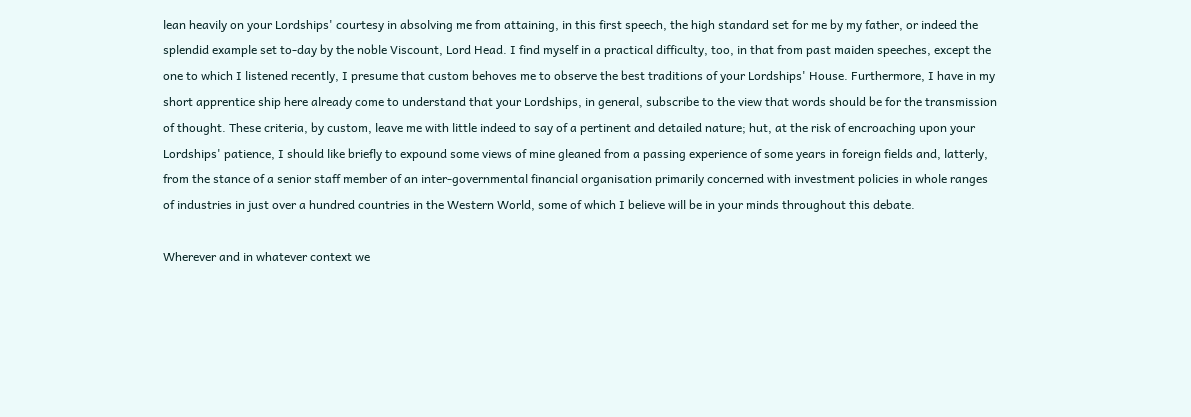lean heavily on your Lordships' courtesy in absolving me from attaining, in this first speech, the high standard set for me by my father, or indeed the splendid example set to-day by the noble Viscount, Lord Head. I find myself in a practical difficulty, too, in that from past maiden speeches, except the one to which I listened recently, I presume that custom behoves me to observe the best traditions of your Lordships' House. Furthermore, I have in my short apprentice ship here already come to understand that your Lordships, in general, subscribe to the view that words should be for the transmission of thought. These criteria, by custom, leave me with little indeed to say of a pertinent and detailed nature; hut, at the risk of encroaching upon your Lordships' patience, I should like briefly to expound some views of mine gleaned from a passing experience of some years in foreign fields and, latterly, from the stance of a senior staff member of an inter-governmental financial organisation primarily concerned with investment policies in whole ranges of industries in just over a hundred countries in the Western World, some of which I believe will be in your minds throughout this debate.

Wherever and in whatever context we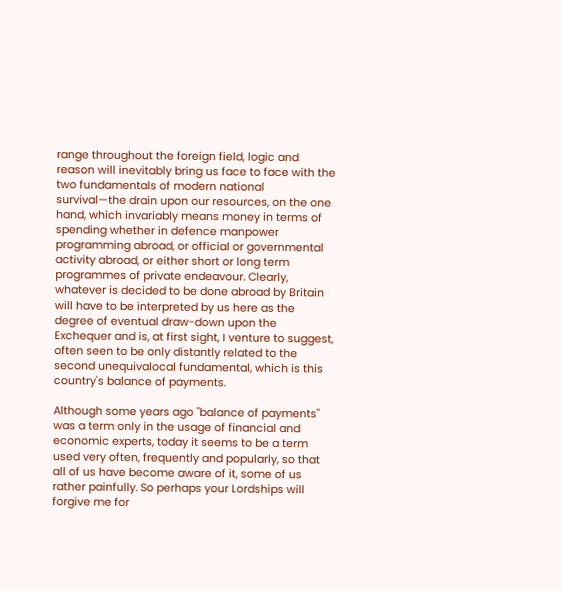range throughout the foreign field, logic and reason will inevitably bring us face to face with the two fundamentals of modern national survival—the drain upon our resources, on the one hand, which invariably means money in terms of spending whether in defence manpower programming abroad, or official or governmental activity abroad, or either short or long term programmes of private endeavour. Clearly, whatever is decided to be done abroad by Britain will have to be interpreted by us here as the degree of eventual draw-down upon the Exchequer and is, at first sight, I venture to suggest, often seen to be only distantly related to the second unequivalocal fundamental, which is this country's balance of payments.

Although some years ago "balance of payments" was a term only in the usage of financial and economic experts, today it seems to be a term used very often, frequently and popularly, so that all of us have become aware of it, some of us rather painfully. So perhaps your Lordships will forgive me for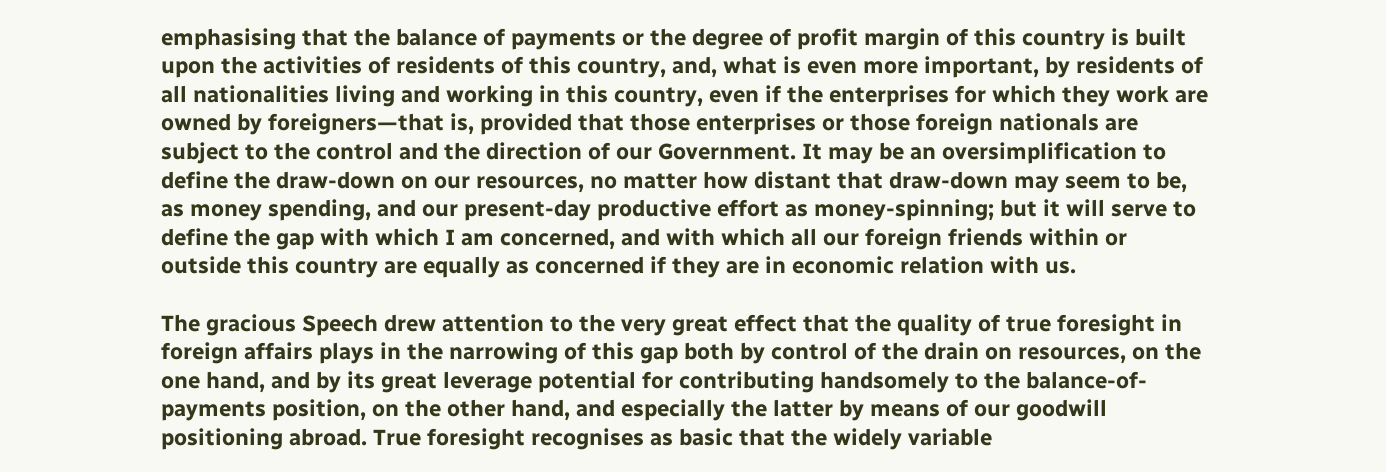emphasising that the balance of payments or the degree of profit margin of this country is built upon the activities of residents of this country, and, what is even more important, by residents of all nationalities living and working in this country, even if the enterprises for which they work are owned by foreigners—that is, provided that those enterprises or those foreign nationals are subject to the control and the direction of our Government. It may be an oversimplification to define the draw-down on our resources, no matter how distant that draw-down may seem to be, as money spending, and our present-day productive effort as money-spinning; but it will serve to define the gap with which I am concerned, and with which all our foreign friends within or outside this country are equally as concerned if they are in economic relation with us.

The gracious Speech drew attention to the very great effect that the quality of true foresight in foreign affairs plays in the narrowing of this gap both by control of the drain on resources, on the one hand, and by its great leverage potential for contributing handsomely to the balance-of-payments position, on the other hand, and especially the latter by means of our goodwill positioning abroad. True foresight recognises as basic that the widely variable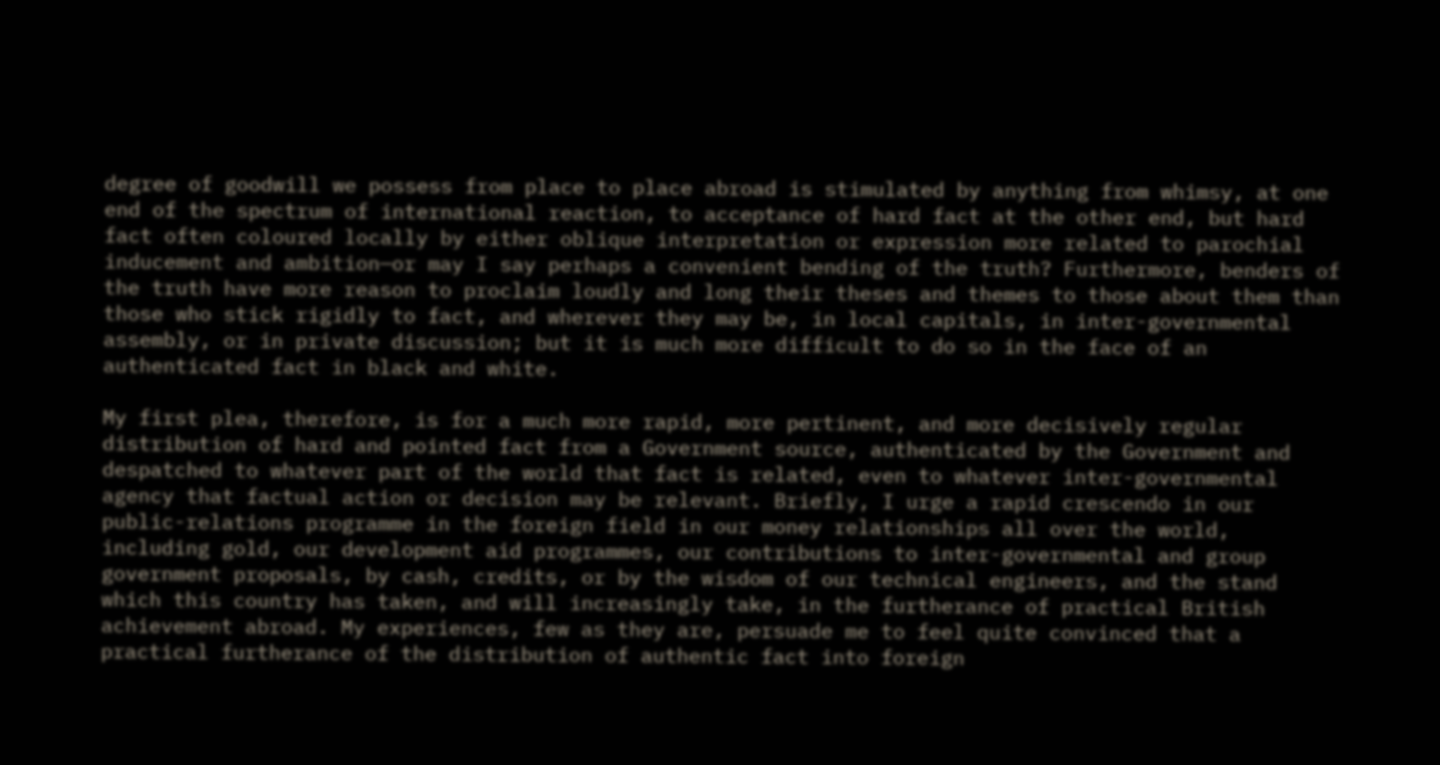degree of goodwill we possess from place to place abroad is stimulated by anything from whimsy, at one end of the spectrum of international reaction, to acceptance of hard fact at the other end, but hard fact often coloured locally by either oblique interpretation or expression more related to parochial inducement and ambition—or may I say perhaps a convenient bending of the truth? Furthermore, benders of the truth have more reason to proclaim loudly and long their theses and themes to those about them than those who stick rigidly to fact, and wherever they may be, in local capitals, in inter-governmental assembly, or in private discussion; but it is much more difficult to do so in the face of an authenticated fact in black and white.

My first plea, therefore, is for a much more rapid, more pertinent, and more decisively regular distribution of hard and pointed fact from a Government source, authenticated by the Government and despatched to whatever part of the world that fact is related, even to whatever inter-governmental agency that factual action or decision may be relevant. Briefly, I urge a rapid crescendo in our public-relations programme in the foreign field in our money relationships all over the world, including gold, our development aid programmes, our contributions to inter-governmental and group government proposals, by cash, credits, or by the wisdom of our technical engineers, and the stand which this country has taken, and will increasingly take, in the furtherance of practical British achievement abroad. My experiences, few as they are, persuade me to feel quite convinced that a practical furtherance of the distribution of authentic fact into foreign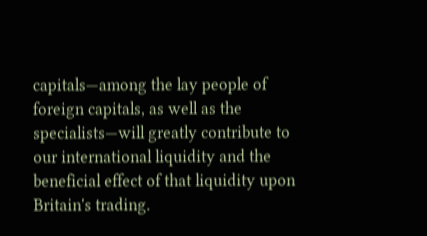capitals—among the lay people of foreign capitals, as well as the specialists—will greatly contribute to our international liquidity and the beneficial effect of that liquidity upon Britain's trading.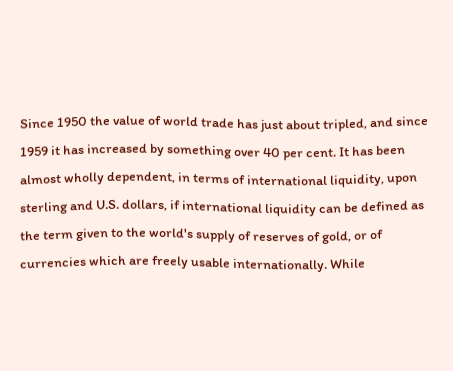Since 1950 the value of world trade has just about tripled, and since 1959 it has increased by something over 40 per cent. It has been almost wholly dependent, in terms of international liquidity, upon sterling and U.S. dollars, if international liquidity can be defined as the term given to the world's supply of reserves of gold, or of currencies which are freely usable internationally. While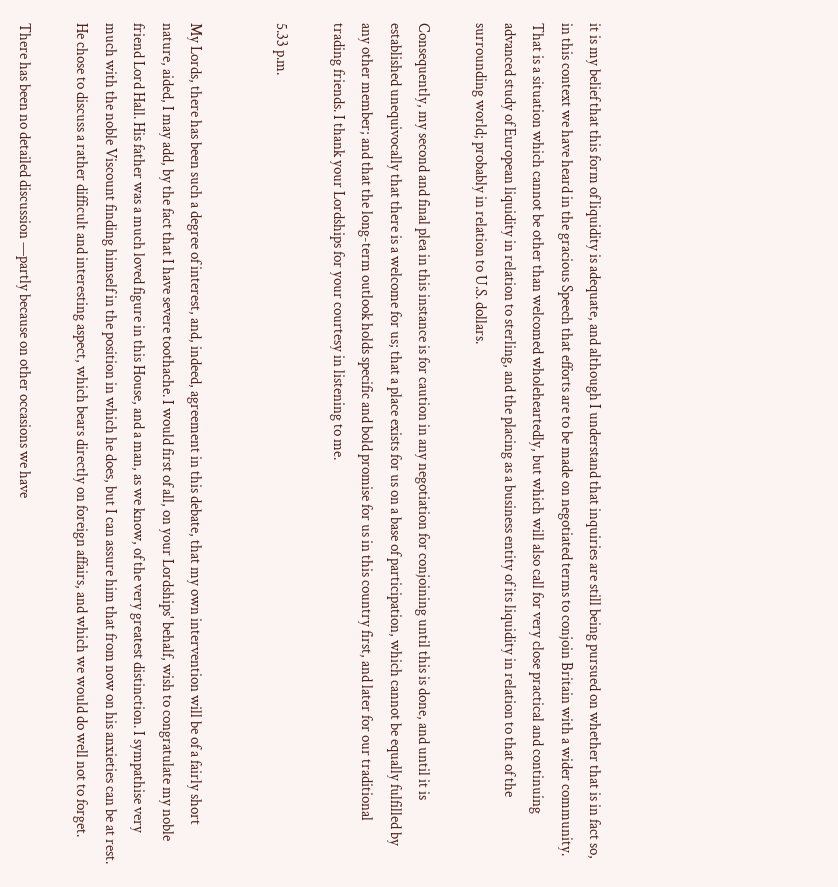it is my belief that this form of liquidity is adequate, and although I understand that inquiries are still being pursued on whether that is in fact so, in this context we have heard in the gracious Speech that efforts are to be made on negotiated terms to conjoin Britain with a wider community. That is a situation which cannot be other than welcomed wholeheartedly, but which will also call for very close practical and continuing advanced study of European liquidity in relation to sterling, and the placing as a business entity of its liquidity in relation to that of the surrounding world; probably in relation to U.S. dollars.

Consequently, my second and final plea in this instance is for caution in any negotiation for conjoining until this is done, and until it is established unequivocally that there is a welcome for us; that a place exists for us on a base of participation, which cannot be equally fulfilled by any other member; and that the long-term outlook holds specific and bold promise for us in this country first, and later for our traditional trading friends. I thank your Lordships for your courtesy in listening to me.

5.33 p.m.


My Lords, there has been such a degree of interest, and, indeed, agreement in this debate, that my own intervention will be of a fairly short nature, aided, I may add, by the fact that I have severe toothache. I would first of all, on your Lordships' behalf, wish to congratulate my noble friend Lord Hall. His father was a much loved figure in this House, and a man, as we know, of the very greatest distinction. I sympathise very much with the noble Viscount finding himself in the position in which he does, but I can assure him that from now on his anxieties can be at rest. He chose to discuss a rather difficult and interesting aspect, which bears directly on foreign affairs, and which we would do well not to forget.

There has been no detailed discussion —partly because on other occasions we have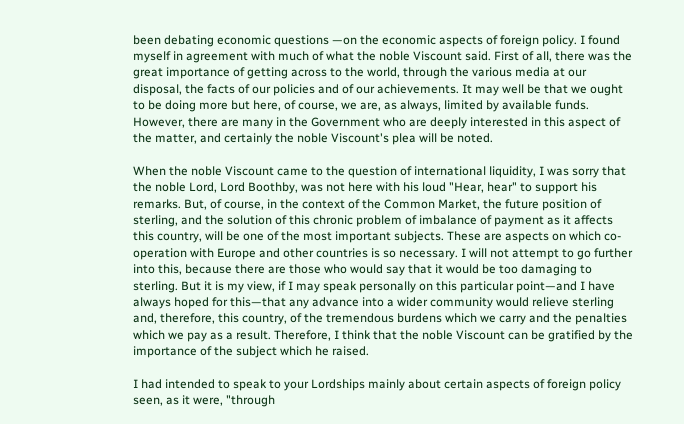been debating economic questions —on the economic aspects of foreign policy. I found myself in agreement with much of what the noble Viscount said. First of all, there was the great importance of getting across to the world, through the various media at our disposal, the facts of our policies and of our achievements. It may well be that we ought to be doing more but here, of course, we are, as always, limited by available funds. However, there are many in the Government who are deeply interested in this aspect of the matter, and certainly the noble Viscount's plea will be noted.

When the noble Viscount came to the question of international liquidity, I was sorry that the noble Lord, Lord Boothby, was not here with his loud "Hear, hear" to support his remarks. But, of course, in the context of the Common Market, the future position of sterling, and the solution of this chronic problem of imbalance of payment as it affects this country, will be one of the most important subjects. These are aspects on which co-operation with Europe and other countries is so necessary. I will not attempt to go further into this, because there are those who would say that it would be too damaging to sterling. But it is my view, if I may speak personally on this particular point—and I have always hoped for this—that any advance into a wider community would relieve sterling and, therefore, this country, of the tremendous burdens which we carry and the penalties which we pay as a result. Therefore, I think that the noble Viscount can be gratified by the importance of the subject which he raised.

I had intended to speak to your Lordships mainly about certain aspects of foreign policy seen, as it were, "through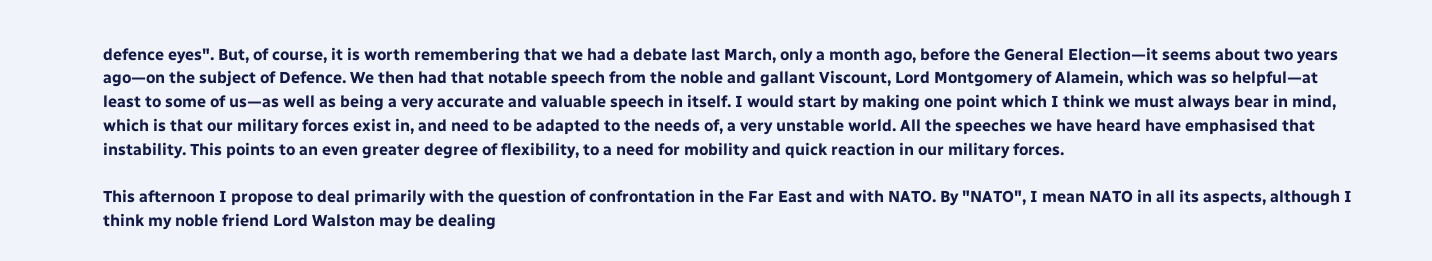defence eyes". But, of course, it is worth remembering that we had a debate last March, only a month ago, before the General Election—it seems about two years ago—on the subject of Defence. We then had that notable speech from the noble and gallant Viscount, Lord Montgomery of Alamein, which was so helpful—at least to some of us—as well as being a very accurate and valuable speech in itself. I would start by making one point which I think we must always bear in mind, which is that our military forces exist in, and need to be adapted to the needs of, a very unstable world. All the speeches we have heard have emphasised that instability. This points to an even greater degree of flexibility, to a need for mobility and quick reaction in our military forces.

This afternoon I propose to deal primarily with the question of confrontation in the Far East and with NATO. By "NATO", I mean NATO in all its aspects, although I think my noble friend Lord Walston may be dealing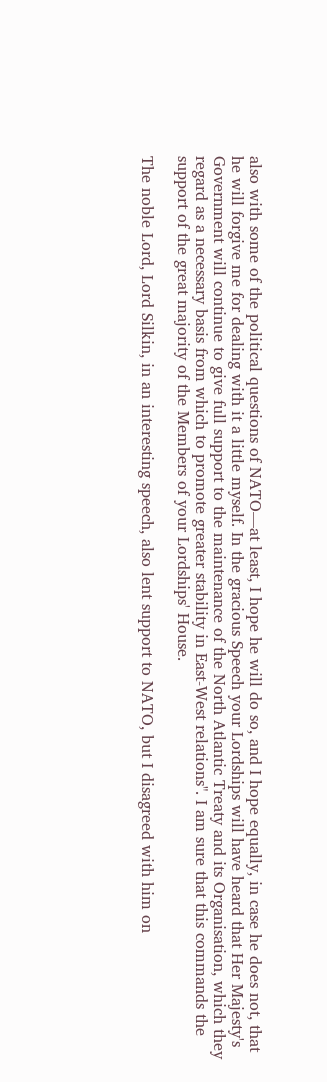also with some of the political questions of NATO—at least, I hope he will do so, and I hope equally, in case he does not, that he will forgive me for dealing with it a little myself. In the gracious Speech your Lordships will have heard that Her Majesty's Government will continue to give full support to the maintenance of the North Atlantic Treaty and its Organisation, which they regard as a necessary basis from which to promote greater stability in East-West relations". I am sure that this commands the support of the great majority of the Members of your Lordships' House.

The noble Lord, Lord Silkin, in an interesting speech, also lent support to NATO, but I disagreed with him on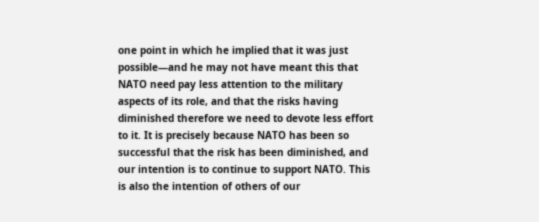one point in which he implied that it was just possible—and he may not have meant this that NATO need pay less attention to the military aspects of its role, and that the risks having diminished therefore we need to devote less effort to it. It is precisely because NATO has been so successful that the risk has been diminished, and our intention is to continue to support NATO. This is also the intention of others of our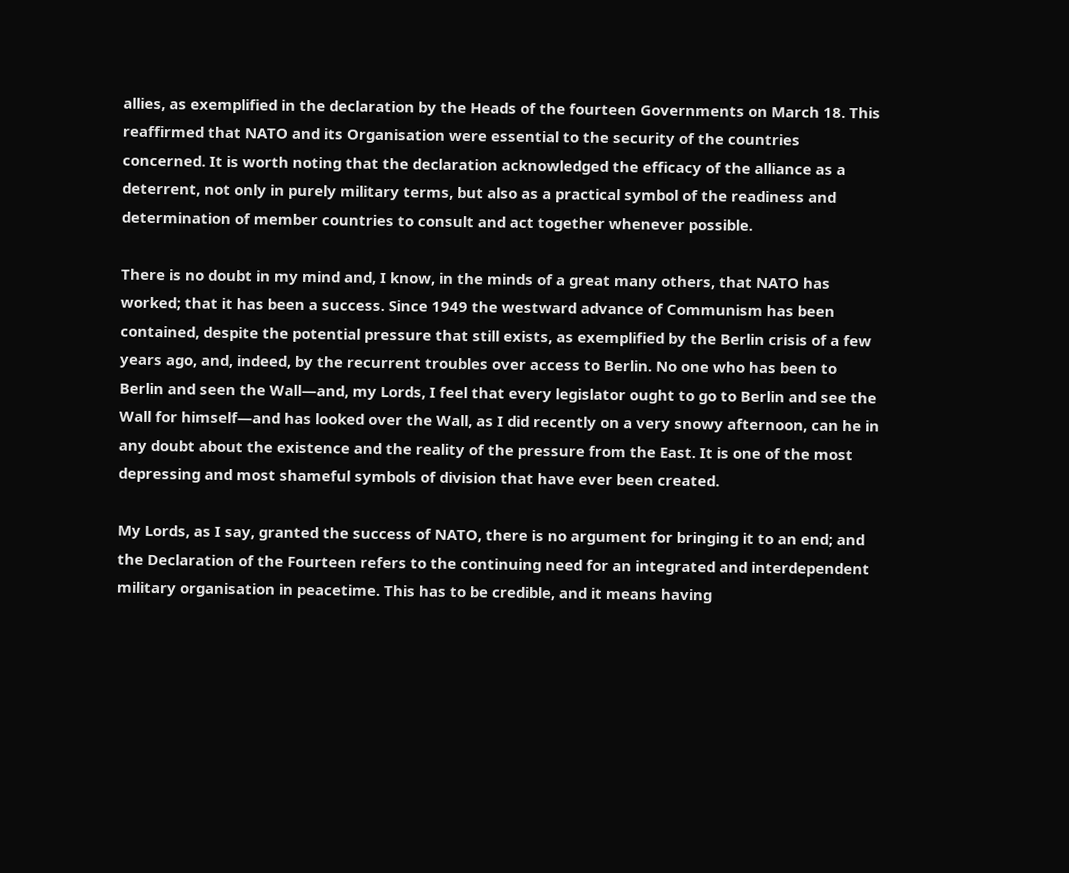allies, as exemplified in the declaration by the Heads of the fourteen Governments on March 18. This reaffirmed that NATO and its Organisation were essential to the security of the countries concerned. It is worth noting that the declaration acknowledged the efficacy of the alliance as a deterrent, not only in purely military terms, but also as a practical symbol of the readiness and determination of member countries to consult and act together whenever possible.

There is no doubt in my mind and, I know, in the minds of a great many others, that NATO has worked; that it has been a success. Since 1949 the westward advance of Communism has been contained, despite the potential pressure that still exists, as exemplified by the Berlin crisis of a few years ago, and, indeed, by the recurrent troubles over access to Berlin. No one who has been to Berlin and seen the Wall—and, my Lords, I feel that every legislator ought to go to Berlin and see the Wall for himself—and has looked over the Wall, as I did recently on a very snowy afternoon, can he in any doubt about the existence and the reality of the pressure from the East. It is one of the most depressing and most shameful symbols of division that have ever been created.

My Lords, as I say, granted the success of NATO, there is no argument for bringing it to an end; and the Declaration of the Fourteen refers to the continuing need for an integrated and interdependent military organisation in peacetime. This has to be credible, and it means having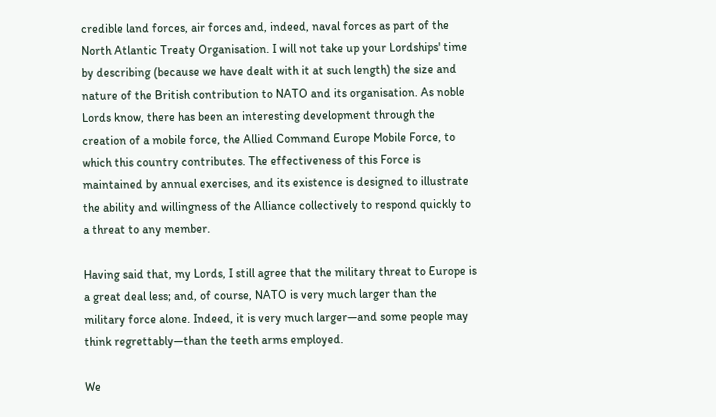credible land forces, air forces and, indeed, naval forces as part of the North Atlantic Treaty Organisation. I will not take up your Lordships' time by describing (because we have dealt with it at such length) the size and nature of the British contribution to NATO and its organisation. As noble Lords know, there has been an interesting development through the creation of a mobile force, the Allied Command Europe Mobile Force, to which this country contributes. The effectiveness of this Force is maintained by annual exercises, and its existence is designed to illustrate the ability and willingness of the Alliance collectively to respond quickly to a threat to any member.

Having said that, my Lords, I still agree that the military threat to Europe is a great deal less; and, of course, NATO is very much larger than the military force alone. Indeed, it is very much larger—and some people may think regrettably—than the teeth arms employed.

We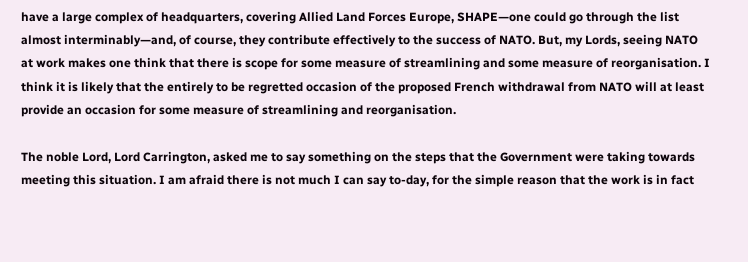have a large complex of headquarters, covering Allied Land Forces Europe, SHAPE—one could go through the list almost interminably—and, of course, they contribute effectively to the success of NATO. But, my Lords, seeing NATO at work makes one think that there is scope for some measure of streamlining and some measure of reorganisation. I think it is likely that the entirely to be regretted occasion of the proposed French withdrawal from NATO will at least provide an occasion for some measure of streamlining and reorganisation.

The noble Lord, Lord Carrington, asked me to say something on the steps that the Government were taking towards meeting this situation. I am afraid there is not much I can say to-day, for the simple reason that the work is in fact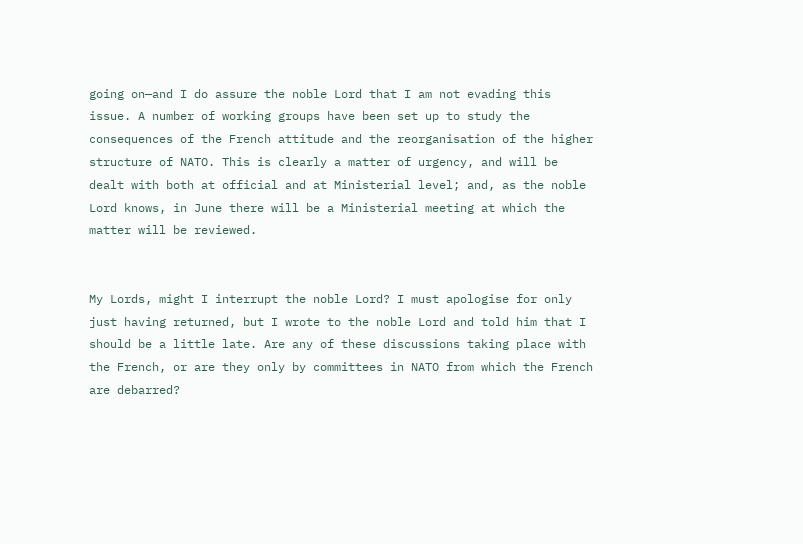going on—and I do assure the noble Lord that I am not evading this issue. A number of working groups have been set up to study the consequences of the French attitude and the reorganisation of the higher structure of NATO. This is clearly a matter of urgency, and will be dealt with both at official and at Ministerial level; and, as the noble Lord knows, in June there will be a Ministerial meeting at which the matter will be reviewed.


My Lords, might I interrupt the noble Lord? I must apologise for only just having returned, but I wrote to the noble Lord and told him that I should be a little late. Are any of these discussions taking place with the French, or are they only by committees in NATO from which the French are debarred?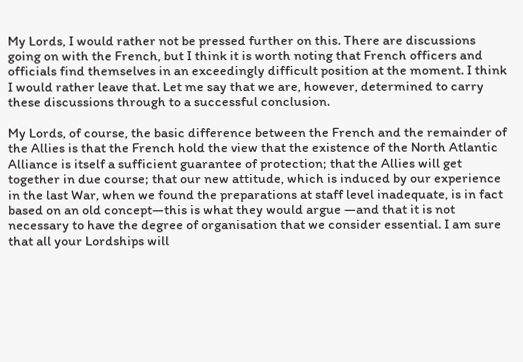My Lords, I would rather not be pressed further on this. There are discussions going on with the French, but I think it is worth noting that French officers and officials find themselves in an exceedingly difficult position at the moment. I think I would rather leave that. Let me say that we are, however, determined to carry these discussions through to a successful conclusion.

My Lords, of course, the basic difference between the French and the remainder of the Allies is that the French hold the view that the existence of the North Atlantic Alliance is itself a sufficient guarantee of protection; that the Allies will get together in due course; that our new attitude, which is induced by our experience in the last War, when we found the preparations at staff level inadequate, is in fact based on an old concept—this is what they would argue —and that it is not necessary to have the degree of organisation that we consider essential. I am sure that all your Lordships will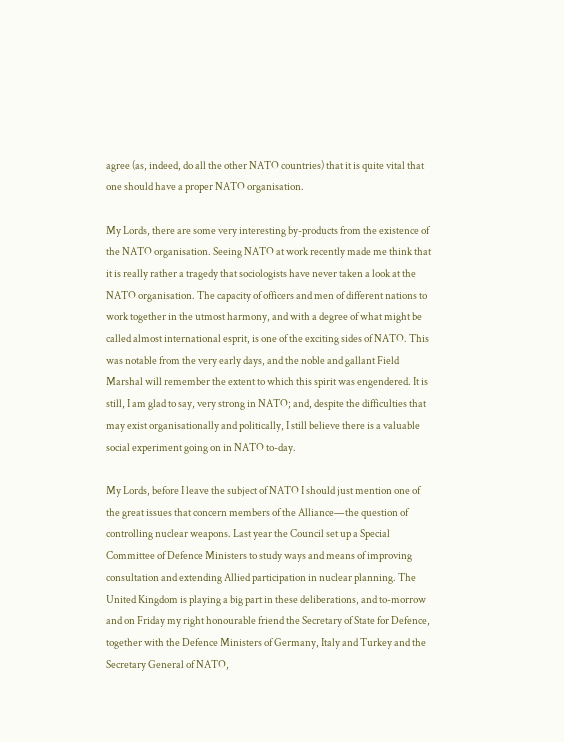agree (as, indeed, do all the other NATO countries) that it is quite vital that one should have a proper NATO organisation.

My Lords, there are some very interesting by-products from the existence of the NATO organisation. Seeing NATO at work recently made me think that it is really rather a tragedy that sociologists have never taken a look at the NATO organisation. The capacity of officers and men of different nations to work together in the utmost harmony, and with a degree of what might be called almost international esprit, is one of the exciting sides of NATO. This was notable from the very early days, and the noble and gallant Field Marshal will remember the extent to which this spirit was engendered. It is still, I am glad to say, very strong in NATO; and, despite the difficulties that may exist organisationally and politically, I still believe there is a valuable social experiment going on in NATO to-day.

My Lords, before I leave the subject of NATO I should just mention one of the great issues that concern members of the Alliance—the question of controlling nuclear weapons. Last year the Council set up a Special Committee of Defence Ministers to study ways and means of improving consultation and extending Allied participation in nuclear planning. The United Kingdom is playing a big part in these deliberations, and to-morrow and on Friday my right honourable friend the Secretary of State for Defence, together with the Defence Ministers of Germany, Italy and Turkey and the Secretary General of NATO,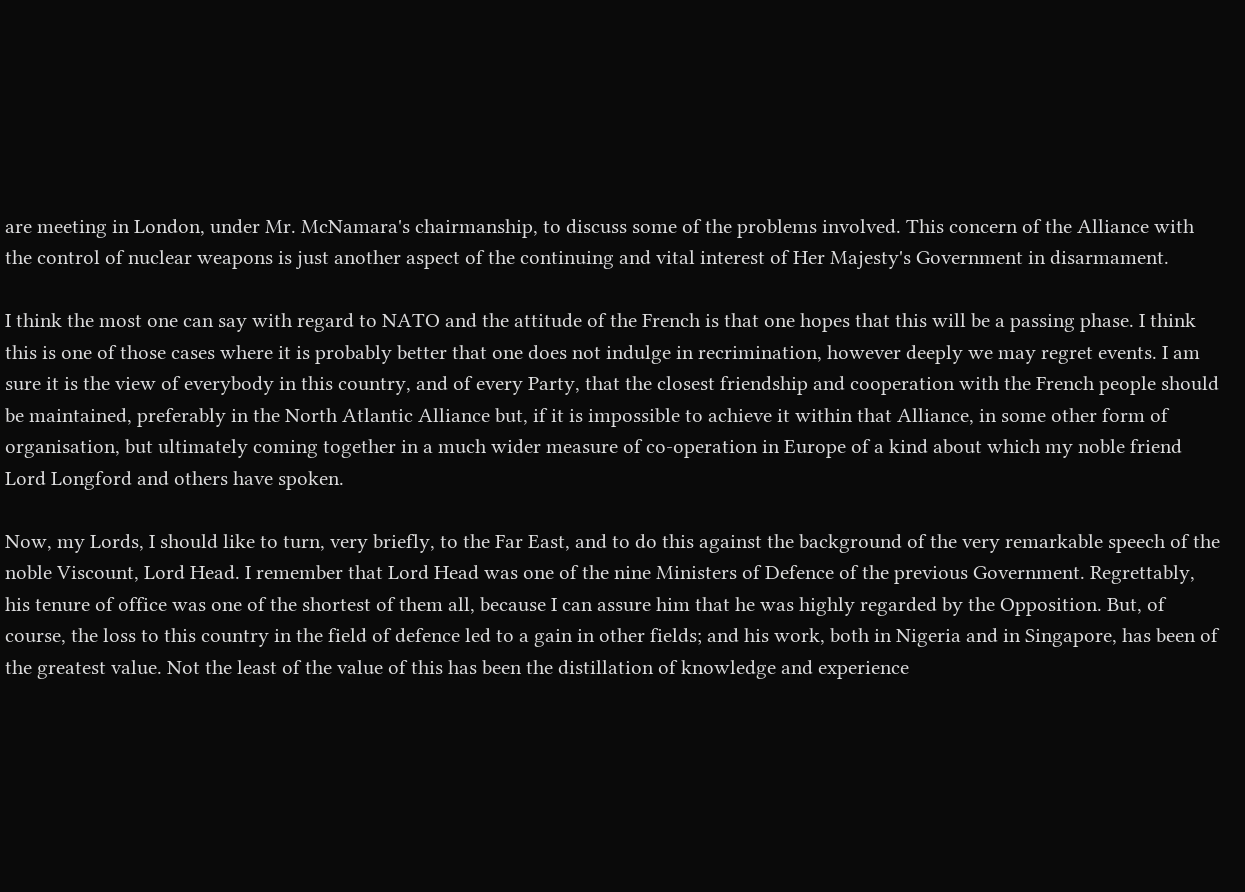are meeting in London, under Mr. McNamara's chairmanship, to discuss some of the problems involved. This concern of the Alliance with the control of nuclear weapons is just another aspect of the continuing and vital interest of Her Majesty's Government in disarmament.

I think the most one can say with regard to NATO and the attitude of the French is that one hopes that this will be a passing phase. I think this is one of those cases where it is probably better that one does not indulge in recrimination, however deeply we may regret events. I am sure it is the view of everybody in this country, and of every Party, that the closest friendship and cooperation with the French people should be maintained, preferably in the North Atlantic Alliance but, if it is impossible to achieve it within that Alliance, in some other form of organisation, but ultimately coming together in a much wider measure of co-operation in Europe of a kind about which my noble friend Lord Longford and others have spoken.

Now, my Lords, I should like to turn, very briefly, to the Far East, and to do this against the background of the very remarkable speech of the noble Viscount, Lord Head. I remember that Lord Head was one of the nine Ministers of Defence of the previous Government. Regrettably, his tenure of office was one of the shortest of them all, because I can assure him that he was highly regarded by the Opposition. But, of course, the loss to this country in the field of defence led to a gain in other fields; and his work, both in Nigeria and in Singapore, has been of the greatest value. Not the least of the value of this has been the distillation of knowledge and experience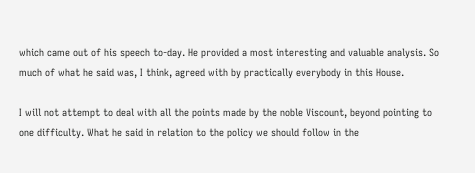which came out of his speech to-day. He provided a most interesting and valuable analysis. So much of what he said was, I think, agreed with by practically everybody in this House.

I will not attempt to deal with all the points made by the noble Viscount, beyond pointing to one difficulty. What he said in relation to the policy we should follow in the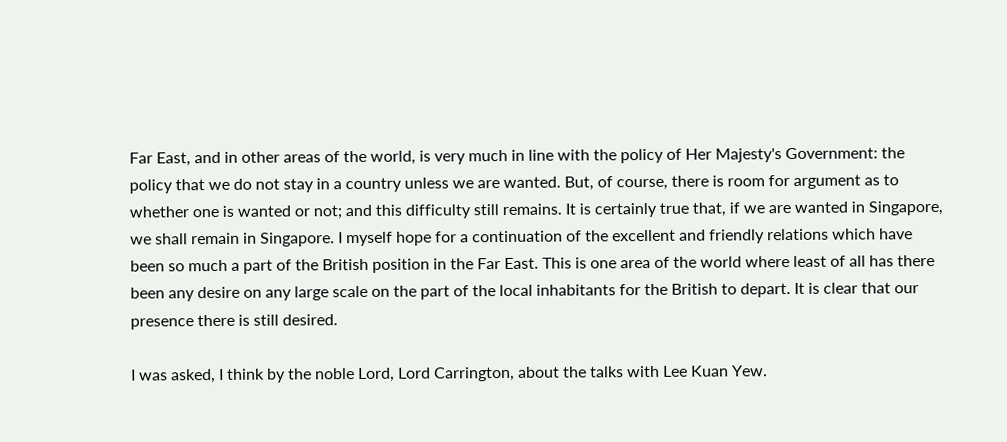Far East, and in other areas of the world, is very much in line with the policy of Her Majesty's Government: the policy that we do not stay in a country unless we are wanted. But, of course, there is room for argument as to whether one is wanted or not; and this difficulty still remains. It is certainly true that, if we are wanted in Singapore, we shall remain in Singapore. I myself hope for a continuation of the excellent and friendly relations which have been so much a part of the British position in the Far East. This is one area of the world where least of all has there been any desire on any large scale on the part of the local inhabitants for the British to depart. It is clear that our presence there is still desired.

I was asked, I think by the noble Lord, Lord Carrington, about the talks with Lee Kuan Yew.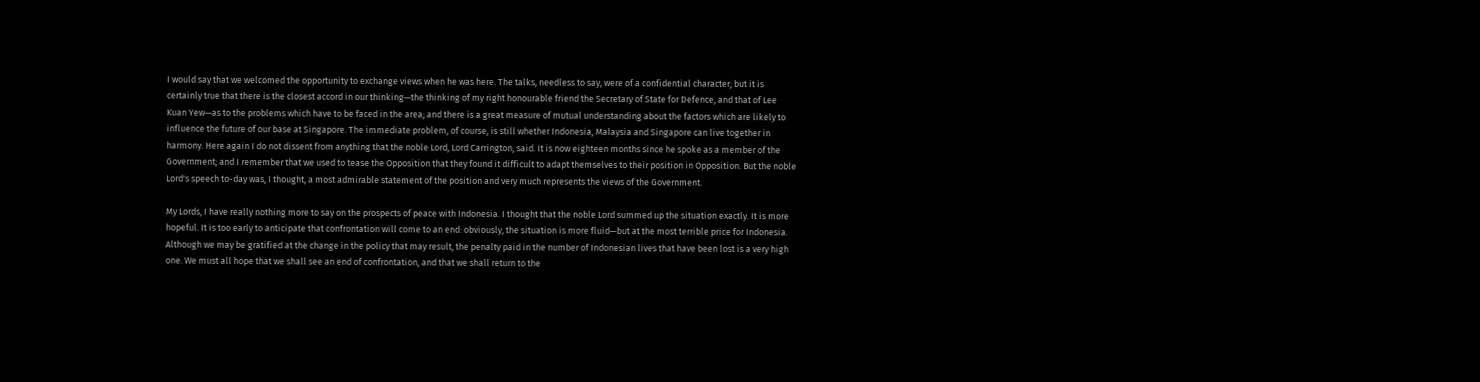I would say that we welcomed the opportunity to exchange views when he was here. The talks, needless to say, were of a confidential character; but it is certainly true that there is the closest accord in our thinking—the thinking of my right honourable friend the Secretary of State for Defence, and that of Lee Kuan Yew—as to the problems which have to be faced in the area; and there is a great measure of mutual understanding about the factors which are likely to influence the future of our base at Singapore. The immediate problem, of course, is still whether Indonesia, Malaysia and Singapore can live together in harmony. Here again I do not dissent from anything that the noble Lord, Lord Carrington, said. It is now eighteen months since he spoke as a member of the Government; and I remember that we used to tease the Opposition that they found it difficult to adapt themselves to their position in Opposition. But the noble Lord's speech to-day was, I thought, a most admirable statement of the position and very much represents the views of the Government.

My Lords, I have really nothing more to say on the prospects of peace with Indonesia. I thought that the noble Lord summed up the situation exactly. It is more hopeful. It is too early to anticipate that confrontation will come to an end: obviously, the situation is more fluid—but at the most terrible price for Indonesia. Although we may be gratified at the change in the policy that may result, the penalty paid in the number of Indonesian lives that have been lost is a very high one. We must all hope that we shall see an end of confrontation, and that we shall return to the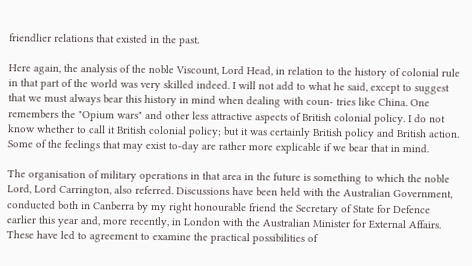friendlier relations that existed in the past.

Here again, the analysis of the noble Viscount, Lord Head, in relation to the history of colonial rule in that part of the world was very skilled indeed. I will not add to what he said, except to suggest that we must always bear this history in mind when dealing with coun- tries like China. One remembers the "Opium wars" and other less attractive aspects of British colonial policy. I do not know whether to call it British colonial policy; but it was certainly British policy and British action. Some of the feelings that may exist to-day are rather more explicable if we bear that in mind.

The organisation of military operations in that area in the future is something to which the noble Lord, Lord Carrington, also referred. Discussions have been held with the Australian Government, conducted both in Canberra by my right honourable friend the Secretary of State for Defence earlier this year and, more recently, in London with the Australian Minister for External Affairs. These have led to agreement to examine the practical possibilities of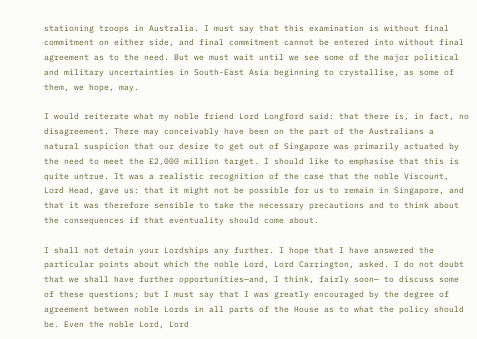stationing troops in Australia. I must say that this examination is without final commitment on either side, and final commitment cannot be entered into without final agreement as to the need. But we must wait until we see some of the major political and military uncertainties in South-East Asia beginning to crystallise, as some of them, we hope, may.

I would reiterate what my noble friend Lord Longford said: that there is, in fact, no disagreement. There may conceivably have been on the part of the Australians a natural suspicion that our desire to get out of Singapore was primarily actuated by the need to meet the £2,000 million target. I should like to emphasise that this is quite untrue. It was a realistic recognition of the case that the noble Viscount, Lord Head, gave us: that it might not be possible for us to remain in Singapore, and that it was therefore sensible to take the necessary precautions and to think about the consequences if that eventuality should come about.

I shall not detain your Lordships any further. I hope that I have answered the particular points about which the noble Lord, Lord Carrington, asked. I do not doubt that we shall have further opportunities—and, I think, fairly soon— to discuss some of these questions; but I must say that I was greatly encouraged by the degree of agreement between noble Lords in all parts of the House as to what the policy should be. Even the noble Lord, Lord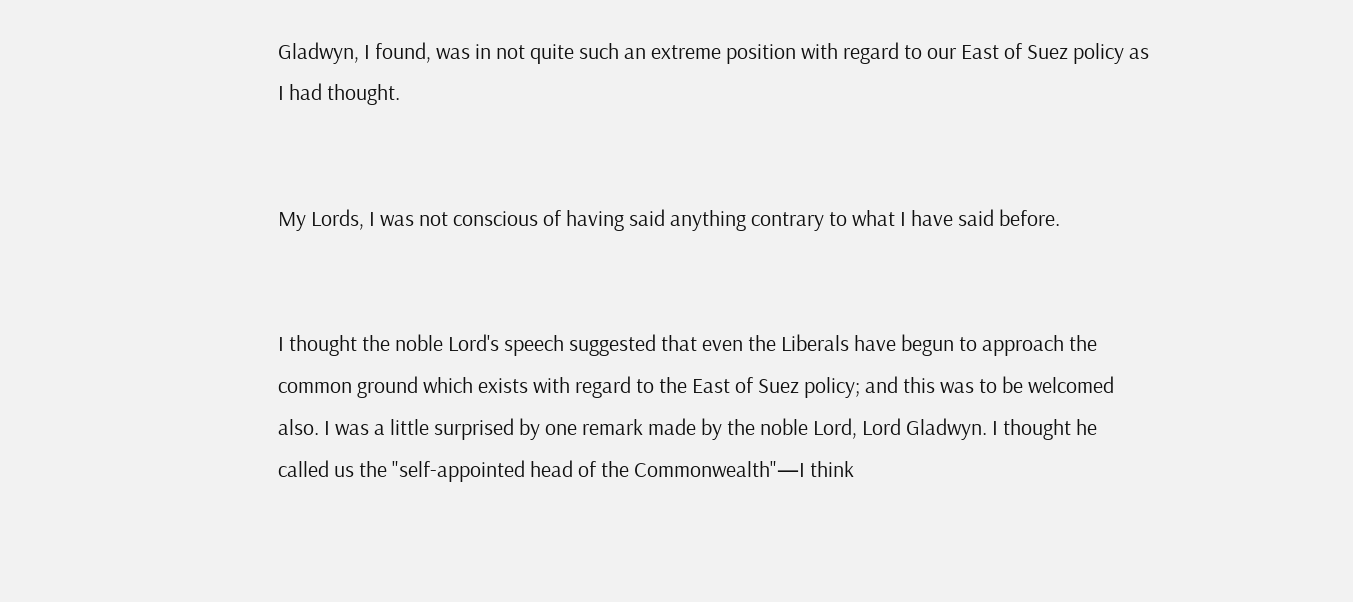Gladwyn, I found, was in not quite such an extreme position with regard to our East of Suez policy as I had thought.


My Lords, I was not conscious of having said anything contrary to what I have said before.


I thought the noble Lord's speech suggested that even the Liberals have begun to approach the common ground which exists with regard to the East of Suez policy; and this was to be welcomed also. I was a little surprised by one remark made by the noble Lord, Lord Gladwyn. I thought he called us the "self-appointed head of the Commonwealth"—I think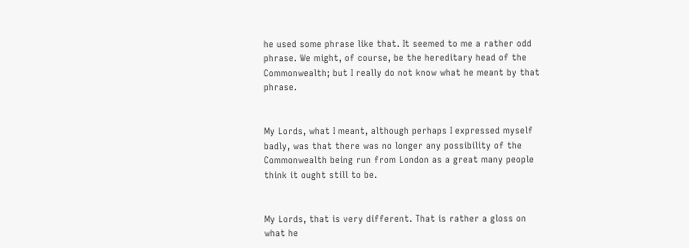he used some phrase like that. It seemed to me a rather odd phrase. We might, of course, be the hereditary head of the Commonwealth; but I really do not know what he meant by that phrase.


My Lords, what I meant, although perhaps I expressed myself badly, was that there was no longer any possibility of the Commonwealth being run from London as a great many people think it ought still to be.


My Lords, that is very different. That is rather a gloss on what he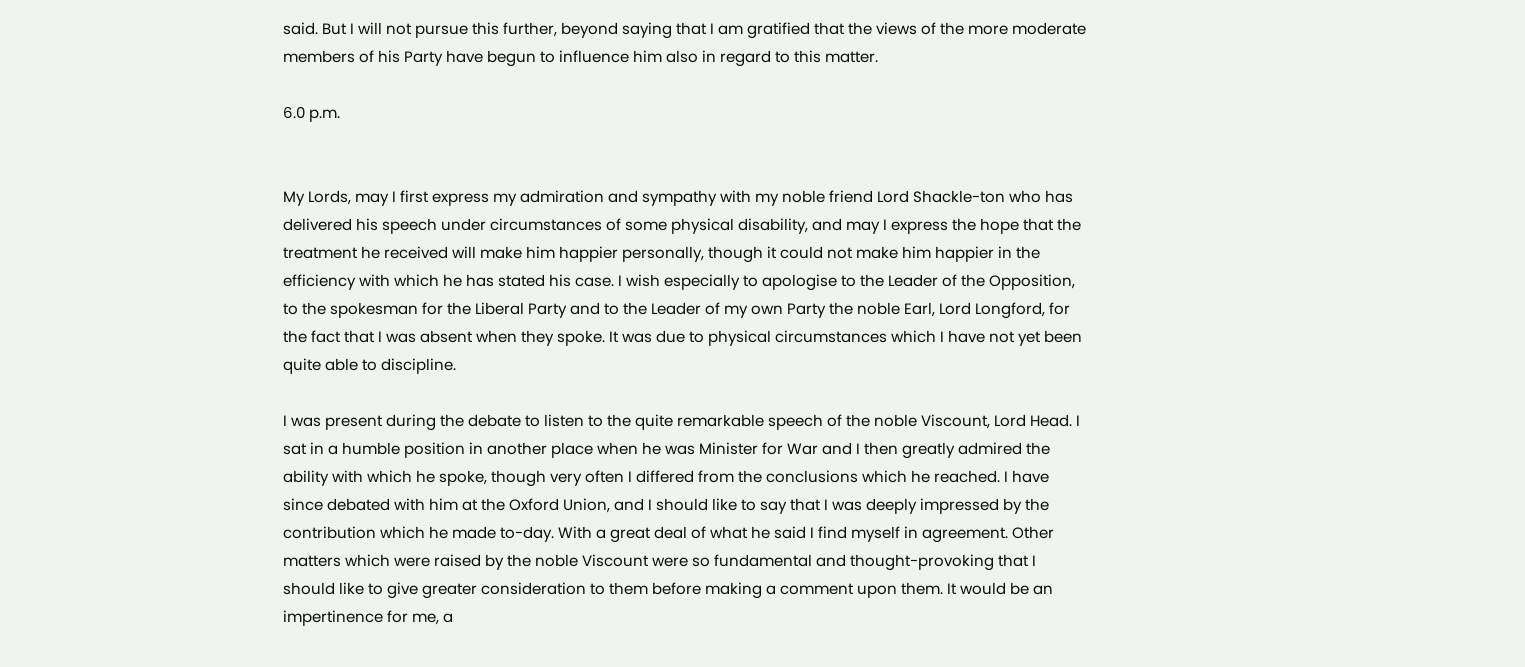said. But I will not pursue this further, beyond saying that I am gratified that the views of the more moderate members of his Party have begun to influence him also in regard to this matter.

6.0 p.m.


My Lords, may I first express my admiration and sympathy with my noble friend Lord Shackle-ton who has delivered his speech under circumstances of some physical disability, and may I express the hope that the treatment he received will make him happier personally, though it could not make him happier in the efficiency with which he has stated his case. I wish especially to apologise to the Leader of the Opposition, to the spokesman for the Liberal Party and to the Leader of my own Party the noble Earl, Lord Longford, for the fact that I was absent when they spoke. It was due to physical circumstances which I have not yet been quite able to discipline.

I was present during the debate to listen to the quite remarkable speech of the noble Viscount, Lord Head. I sat in a humble position in another place when he was Minister for War and I then greatly admired the ability with which he spoke, though very often I differed from the conclusions which he reached. I have since debated with him at the Oxford Union, and I should like to say that I was deeply impressed by the contribution which he made to-day. With a great deal of what he said I find myself in agreement. Other matters which were raised by the noble Viscount were so fundamental and thought-provoking that I should like to give greater consideration to them before making a comment upon them. It would be an impertinence for me, a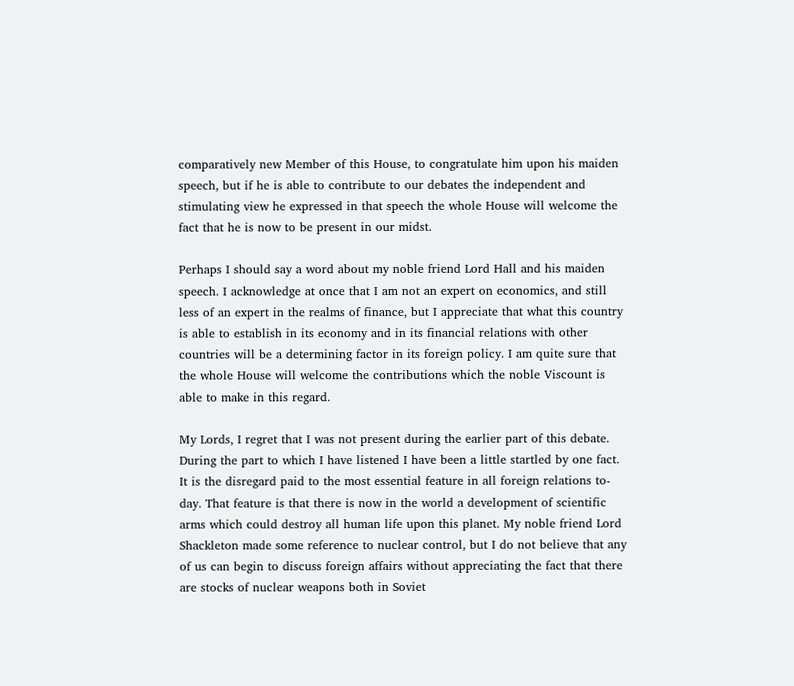comparatively new Member of this House, to congratulate him upon his maiden speech, but if he is able to contribute to our debates the independent and stimulating view he expressed in that speech the whole House will welcome the fact that he is now to be present in our midst.

Perhaps I should say a word about my noble friend Lord Hall and his maiden speech. I acknowledge at once that I am not an expert on economics, and still less of an expert in the realms of finance, but I appreciate that what this country is able to establish in its economy and in its financial relations with other countries will be a determining factor in its foreign policy. I am quite sure that the whole House will welcome the contributions which the noble Viscount is able to make in this regard.

My Lords, I regret that I was not present during the earlier part of this debate. During the part to which I have listened I have been a little startled by one fact. It is the disregard paid to the most essential feature in all foreign relations to-day. That feature is that there is now in the world a development of scientific arms which could destroy all human life upon this planet. My noble friend Lord Shackleton made some reference to nuclear control, but I do not believe that any of us can begin to discuss foreign affairs without appreciating the fact that there are stocks of nuclear weapons both in Soviet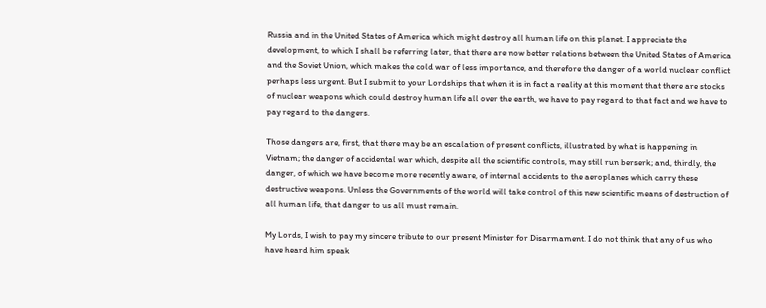Russia and in the United States of America which might destroy all human life on this planet. I appreciate the development, to which I shall be referring later, that there are now better relations between the United States of America and the Soviet Union, which makes the cold war of less importance, and therefore the danger of a world nuclear conflict perhaps less urgent. But I submit to your Lordships that when it is in fact a reality at this moment that there are stocks of nuclear weapons which could destroy human life all over the earth, we have to pay regard to that fact and we have to pay regard to the dangers.

Those dangers are, first, that there may be an escalation of present conflicts, illustrated by what is happening in Vietnam; the danger of accidental war which, despite all the scientific controls, may still run berserk; and, thirdly, the danger, of which we have become more recently aware, of internal accidents to the aeroplanes which carry these destructive weapons. Unless the Governments of the world will take control of this new scientific means of destruction of all human life, that danger to us all must remain.

My Lords, I wish to pay my sincere tribute to our present Minister for Disarmament. I do not think that any of us who have heard him speak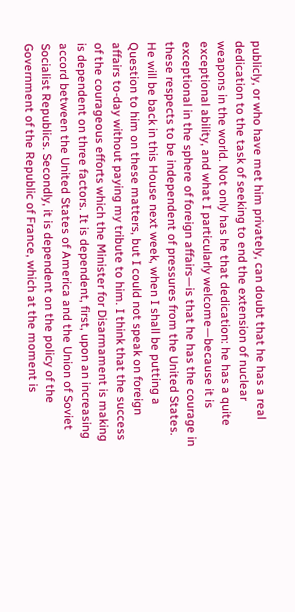publicly, or who have met him privately, can doubt that he has a real dedication to the task of seeking to end the extension of nuclear weapons in the world. Not only has he that dedication: he has a quite exceptional ability, and what I particularly welcome—because it is exceptional in the sphere of foreign affairs—is that he has the courage in these respects to be independent of pressures from the United States. He will be back in this House next week, when I shall be putting a Question to him on these matters, but I could not speak on foreign affairs to-day without paying my tribute to him. I think that the success of the courageous efforts which the Minister for Disarmament is making is dependent on three factors. It is dependent, first, upon an increasing accord between the United States of America and the Union of Soviet Socialist Republics. Secondly, it is dependent on the policy of the Government of the Republic of France, which at the moment is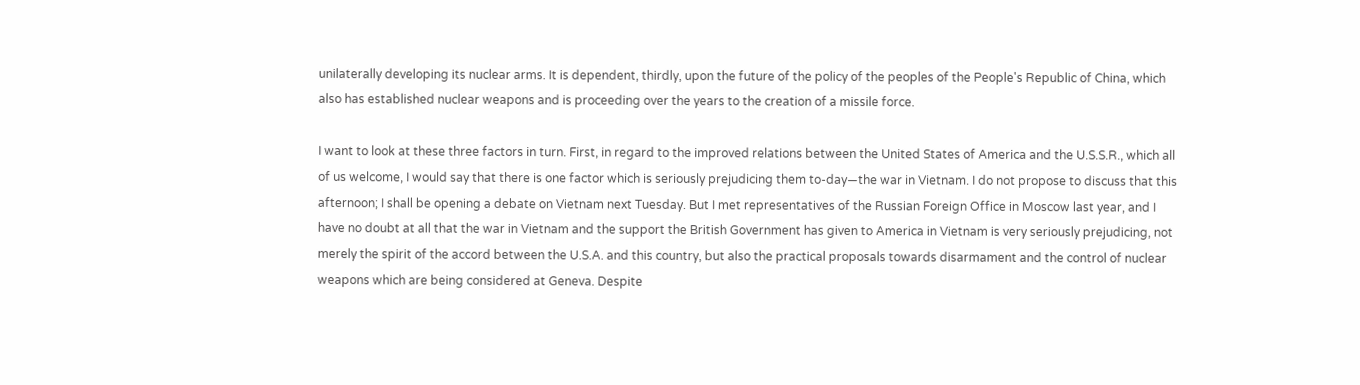unilaterally developing its nuclear arms. It is dependent, thirdly, upon the future of the policy of the peoples of the People's Republic of China, which also has established nuclear weapons and is proceeding over the years to the creation of a missile force.

I want to look at these three factors in turn. First, in regard to the improved relations between the United States of America and the U.S.S.R., which all of us welcome, I would say that there is one factor which is seriously prejudicing them to-day—the war in Vietnam. I do not propose to discuss that this afternoon; I shall be opening a debate on Vietnam next Tuesday. But I met representatives of the Russian Foreign Office in Moscow last year, and I have no doubt at all that the war in Vietnam and the support the British Government has given to America in Vietnam is very seriously prejudicing, not merely the spirit of the accord between the U.S.A. and this country, but also the practical proposals towards disarmament and the control of nuclear weapons which are being considered at Geneva. Despite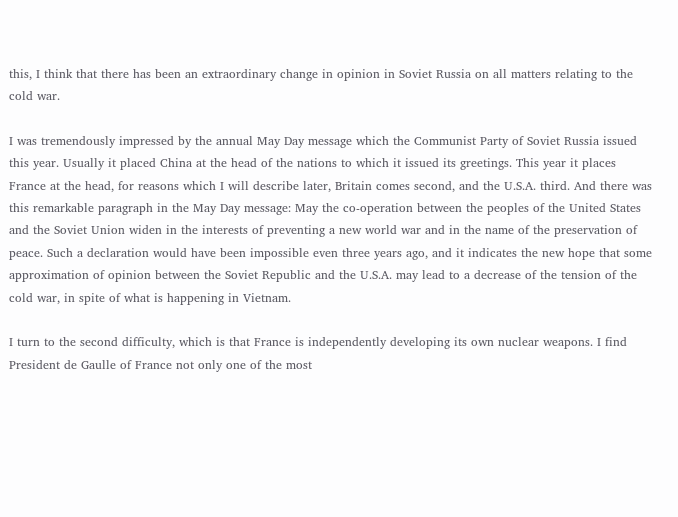this, I think that there has been an extraordinary change in opinion in Soviet Russia on all matters relating to the cold war.

I was tremendously impressed by the annual May Day message which the Communist Party of Soviet Russia issued this year. Usually it placed China at the head of the nations to which it issued its greetings. This year it places France at the head, for reasons which I will describe later, Britain comes second, and the U.S.A. third. And there was this remarkable paragraph in the May Day message: May the co-operation between the peoples of the United States and the Soviet Union widen in the interests of preventing a new world war and in the name of the preservation of peace. Such a declaration would have been impossible even three years ago, and it indicates the new hope that some approximation of opinion between the Soviet Republic and the U.S.A. may lead to a decrease of the tension of the cold war, in spite of what is happening in Vietnam.

I turn to the second difficulty, which is that France is independently developing its own nuclear weapons. I find President de Gaulle of France not only one of the most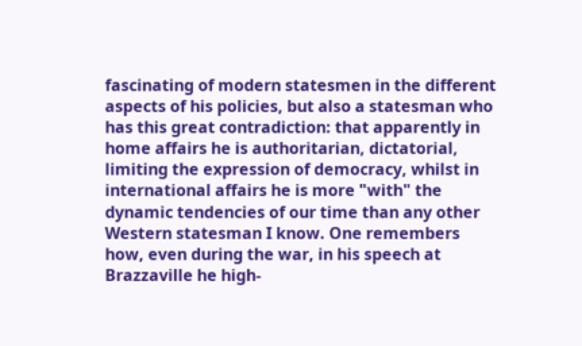fascinating of modern statesmen in the different aspects of his policies, but also a statesman who has this great contradiction: that apparently in home affairs he is authoritarian, dictatorial, limiting the expression of democracy, whilst in international affairs he is more "with" the dynamic tendencies of our time than any other Western statesman I know. One remembers how, even during the war, in his speech at Brazzaville he high-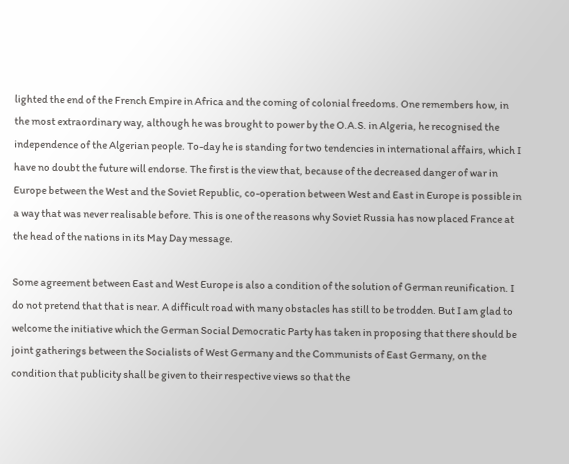lighted the end of the French Empire in Africa and the coming of colonial freedoms. One remembers how, in the most extraordinary way, although he was brought to power by the O.A.S. in Algeria, he recognised the independence of the Algerian people. To-day he is standing for two tendencies in international affairs, which I have no doubt the future will endorse. The first is the view that, because of the decreased danger of war in Europe between the West and the Soviet Republic, co-operation between West and East in Europe is possible in a way that was never realisable before. This is one of the reasons why Soviet Russia has now placed France at the head of the nations in its May Day message.

Some agreement between East and West Europe is also a condition of the solution of German reunification. I do not pretend that that is near. A difficult road with many obstacles has still to be trodden. But I am glad to welcome the initiative which the German Social Democratic Party has taken in proposing that there should be joint gatherings between the Socialists of West Germany and the Communists of East Germany, on the condition that publicity shall be given to their respective views so that the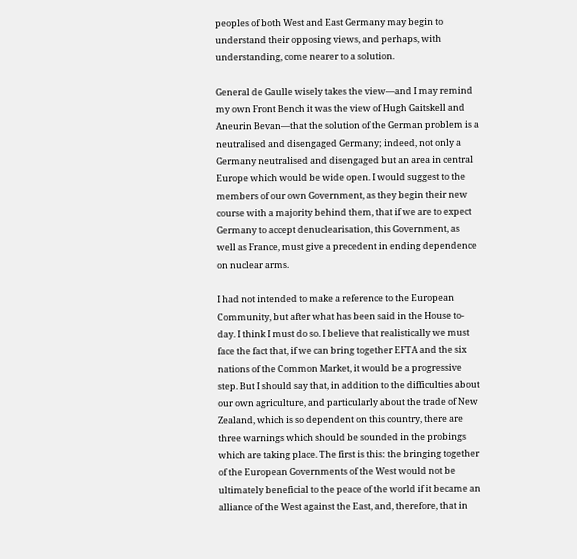peoples of both West and East Germany may begin to understand their opposing views, and perhaps, with understanding, come nearer to a solution.

General de Gaulle wisely takes the view—and I may remind my own Front Bench it was the view of Hugh Gaitskell and Aneurin Bevan—that the solution of the German problem is a neutralised and disengaged Germany; indeed, not only a Germany neutralised and disengaged but an area in central Europe which would be wide open. I would suggest to the members of our own Government, as they begin their new course with a majority behind them, that if we are to expect Germany to accept denuclearisation, this Government, as well as France, must give a precedent in ending dependence on nuclear arms.

I had not intended to make a reference to the European Community, but after what has been said in the House to-day. I think I must do so. I believe that realistically we must face the fact that, if we can bring together EFTA and the six nations of the Common Market, it would be a progressive step. But I should say that, in addition to the difficulties about our own agriculture, and particularly about the trade of New Zealand, which is so dependent on this country, there are three warnings which should be sounded in the probings which are taking place. The first is this: the bringing together of the European Governments of the West would not be ultimately beneficial to the peace of the world if it became an alliance of the West against the East, and, therefore, that in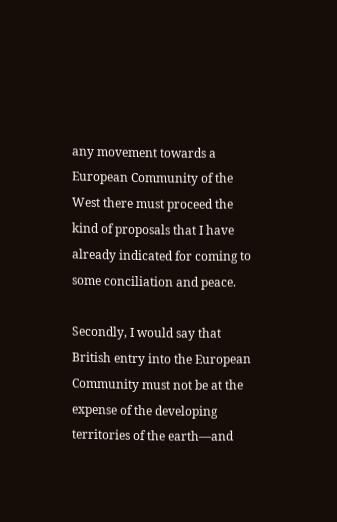any movement towards a European Community of the West there must proceed the kind of proposals that I have already indicated for coming to some conciliation and peace.

Secondly, I would say that British entry into the European Community must not be at the expense of the developing territories of the earth—and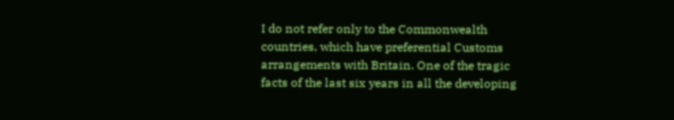I do not refer only to the Commonwealth countries, which have preferential Customs arrangements with Britain. One of the tragic facts of the last six years in all the developing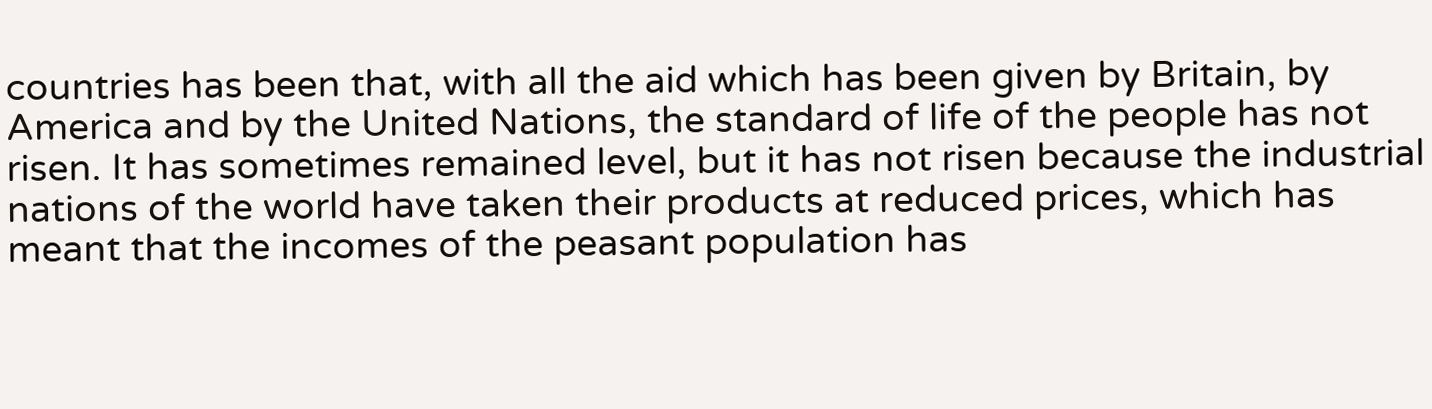countries has been that, with all the aid which has been given by Britain, by America and by the United Nations, the standard of life of the people has not risen. It has sometimes remained level, but it has not risen because the industrial nations of the world have taken their products at reduced prices, which has meant that the incomes of the peasant population has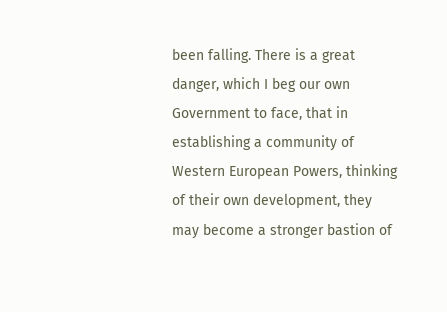been falling. There is a great danger, which I beg our own Government to face, that in establishing a community of Western European Powers, thinking of their own development, they may become a stronger bastion of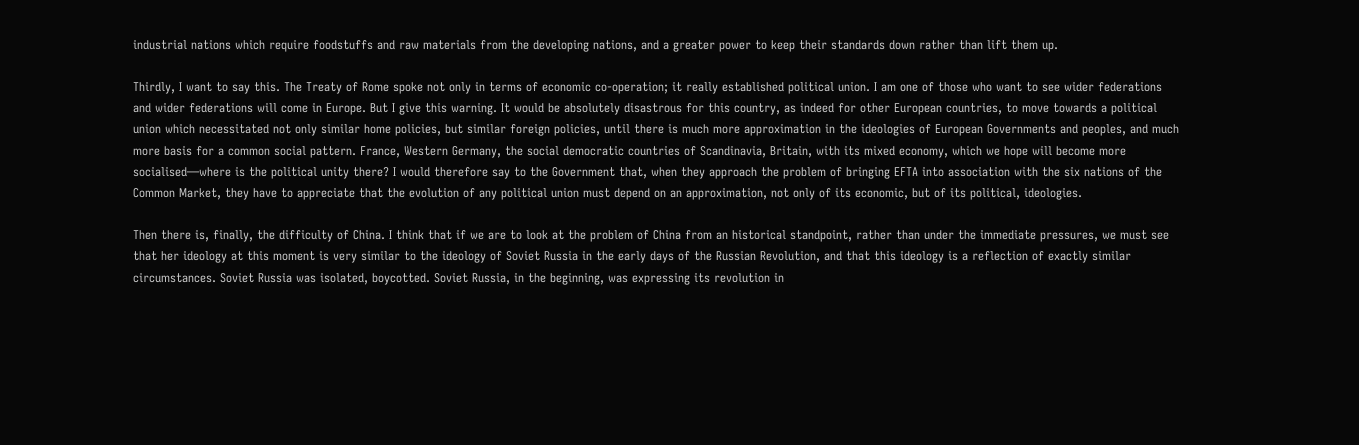industrial nations which require foodstuffs and raw materials from the developing nations, and a greater power to keep their standards down rather than lift them up.

Thirdly, I want to say this. The Treaty of Rome spoke not only in terms of economic co-operation; it really established political union. I am one of those who want to see wider federations and wider federations will come in Europe. But I give this warning. It would be absolutely disastrous for this country, as indeed for other European countries, to move towards a political union which necessitated not only similar home policies, but similar foreign policies, until there is much more approximation in the ideologies of European Governments and peoples, and much more basis for a common social pattern. France, Western Germany, the social democratic countries of Scandinavia, Britain, with its mixed economy, which we hope will become more socialised—where is the political unity there? I would therefore say to the Government that, when they approach the problem of bringing EFTA into association with the six nations of the Common Market, they have to appreciate that the evolution of any political union must depend on an approximation, not only of its economic, but of its political, ideologies.

Then there is, finally, the difficulty of China. I think that if we are to look at the problem of China from an historical standpoint, rather than under the immediate pressures, we must see that her ideology at this moment is very similar to the ideology of Soviet Russia in the early days of the Russian Revolution, and that this ideology is a reflection of exactly similar circumstances. Soviet Russia was isolated, boycotted. Soviet Russia, in the beginning, was expressing its revolution in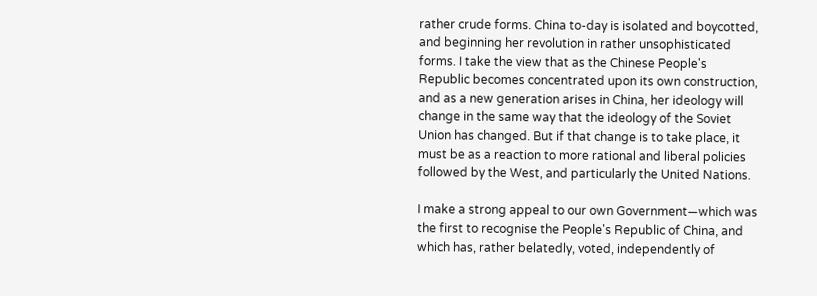rather crude forms. China to-day is isolated and boycotted, and beginning her revolution in rather unsophisticated forms. I take the view that as the Chinese People's Republic becomes concentrated upon its own construction, and as a new generation arises in China, her ideology will change in the same way that the ideology of the Soviet Union has changed. But if that change is to take place, it must be as a reaction to more rational and liberal policies followed by the West, and particularly the United Nations.

I make a strong appeal to our own Government—which was the first to recognise the People's Republic of China, and which has, rather belatedly, voted, independently of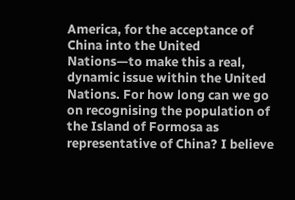America, for the acceptance of China into the United Nations—to make this a real, dynamic issue within the United Nations. For how long can we go on recognising the population of the Island of Formosa as representative of China? I believe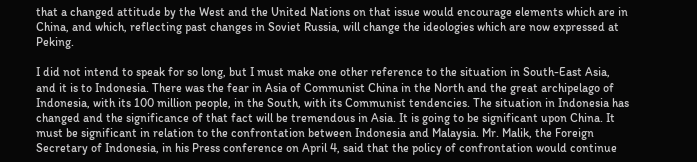that a changed attitude by the West and the United Nations on that issue would encourage elements which are in China, and which, reflecting past changes in Soviet Russia, will change the ideologies which are now expressed at Peking.

I did not intend to speak for so long, but I must make one other reference to the situation in South-East Asia, and it is to Indonesia. There was the fear in Asia of Communist China in the North and the great archipelago of Indonesia, with its 100 million people, in the South, with its Communist tendencies. The situation in Indonesia has changed and the significance of that fact will be tremendous in Asia. It is going to be significant upon China. It must be significant in relation to the confrontation between Indonesia and Malaysia. Mr. Malik, the Foreign Secretary of Indonesia, in his Press conference on April 4, said that the policy of confrontation would continue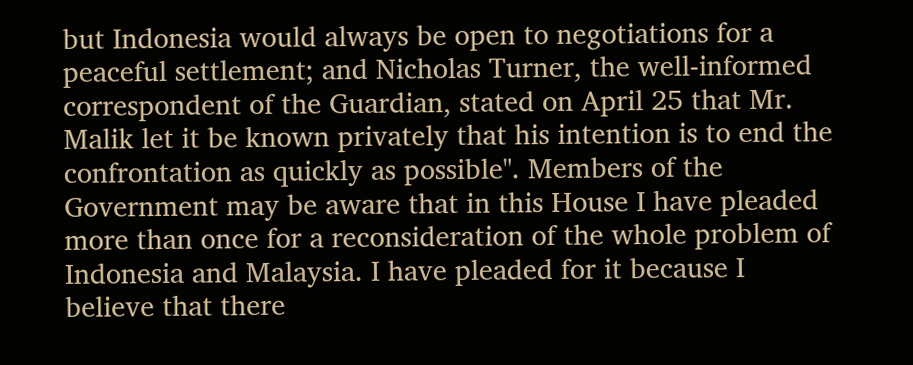but Indonesia would always be open to negotiations for a peaceful settlement; and Nicholas Turner, the well-informed correspondent of the Guardian, stated on April 25 that Mr. Malik let it be known privately that his intention is to end the confrontation as quickly as possible". Members of the Government may be aware that in this House I have pleaded more than once for a reconsideration of the whole problem of Indonesia and Malaysia. I have pleaded for it because I believe that there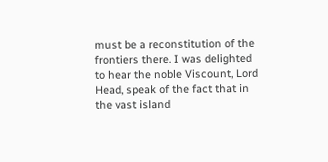must be a reconstitution of the frontiers there. I was delighted to hear the noble Viscount, Lord Head, speak of the fact that in the vast island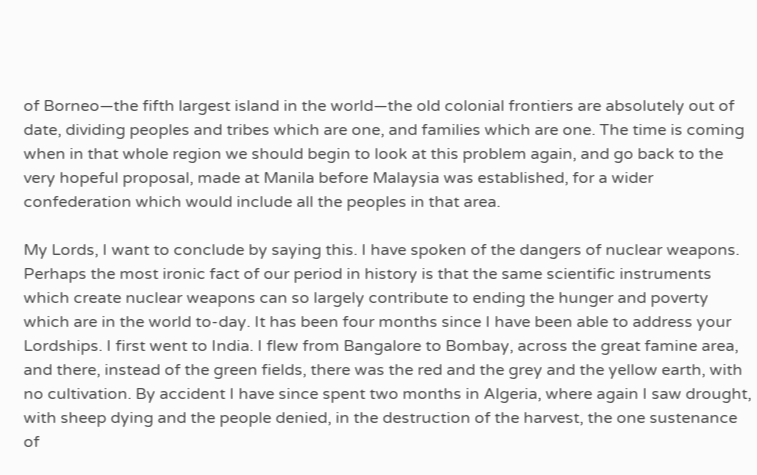of Borneo—the fifth largest island in the world—the old colonial frontiers are absolutely out of date, dividing peoples and tribes which are one, and families which are one. The time is coming when in that whole region we should begin to look at this problem again, and go back to the very hopeful proposal, made at Manila before Malaysia was established, for a wider confederation which would include all the peoples in that area.

My Lords, I want to conclude by saying this. I have spoken of the dangers of nuclear weapons. Perhaps the most ironic fact of our period in history is that the same scientific instruments which create nuclear weapons can so largely contribute to ending the hunger and poverty which are in the world to-day. It has been four months since I have been able to address your Lordships. I first went to India. I flew from Bangalore to Bombay, across the great famine area, and there, instead of the green fields, there was the red and the grey and the yellow earth, with no cultivation. By accident I have since spent two months in Algeria, where again I saw drought, with sheep dying and the people denied, in the destruction of the harvest, the one sustenance of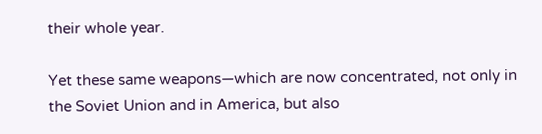their whole year.

Yet these same weapons—which are now concentrated, not only in the Soviet Union and in America, but also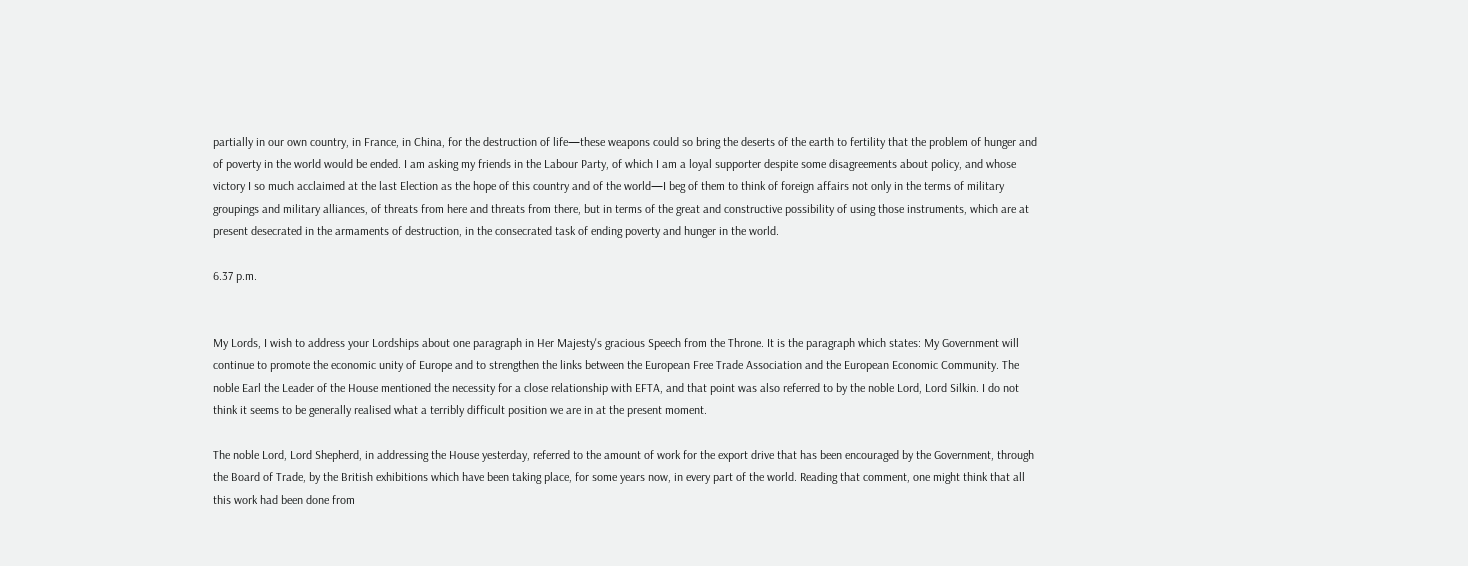partially in our own country, in France, in China, for the destruction of life—these weapons could so bring the deserts of the earth to fertility that the problem of hunger and of poverty in the world would be ended. I am asking my friends in the Labour Party, of which I am a loyal supporter despite some disagreements about policy, and whose victory I so much acclaimed at the last Election as the hope of this country and of the world—I beg of them to think of foreign affairs not only in the terms of military groupings and military alliances, of threats from here and threats from there, but in terms of the great and constructive possibility of using those instruments, which are at present desecrated in the armaments of destruction, in the consecrated task of ending poverty and hunger in the world.

6.37 p.m.


My Lords, I wish to address your Lordships about one paragraph in Her Majesty's gracious Speech from the Throne. It is the paragraph which states: My Government will continue to promote the economic unity of Europe and to strengthen the links between the European Free Trade Association and the European Economic Community. The noble Earl the Leader of the House mentioned the necessity for a close relationship with EFTA, and that point was also referred to by the noble Lord, Lord Silkin. I do not think it seems to be generally realised what a terribly difficult position we are in at the present moment.

The noble Lord, Lord Shepherd, in addressing the House yesterday, referred to the amount of work for the export drive that has been encouraged by the Government, through the Board of Trade, by the British exhibitions which have been taking place, for some years now, in every part of the world. Reading that comment, one might think that all this work had been done from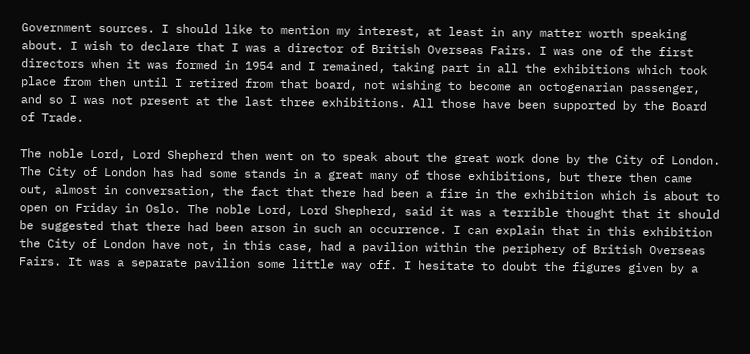Government sources. I should like to mention my interest, at least in any matter worth speaking about. I wish to declare that I was a director of British Overseas Fairs. I was one of the first directors when it was formed in 1954 and I remained, taking part in all the exhibitions which took place from then until I retired from that board, not wishing to become an octogenarian passenger, and so I was not present at the last three exhibitions. All those have been supported by the Board of Trade.

The noble Lord, Lord Shepherd then went on to speak about the great work done by the City of London. The City of London has had some stands in a great many of those exhibitions, but there then came out, almost in conversation, the fact that there had been a fire in the exhibition which is about to open on Friday in Oslo. The noble Lord, Lord Shepherd, said it was a terrible thought that it should be suggested that there had been arson in such an occurrence. I can explain that in this exhibition the City of London have not, in this case, had a pavilion within the periphery of British Overseas Fairs. It was a separate pavilion some little way off. I hesitate to doubt the figures given by a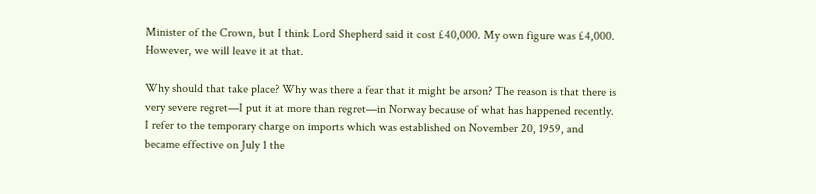Minister of the Crown, but I think Lord Shepherd said it cost £40,000. My own figure was £4,000. However, we will leave it at that.

Why should that take place? Why was there a fear that it might be arson? The reason is that there is very severe regret—I put it at more than regret—in Norway because of what has happened recently. I refer to the temporary charge on imports which was established on November 20, 1959, and became effective on July 1 the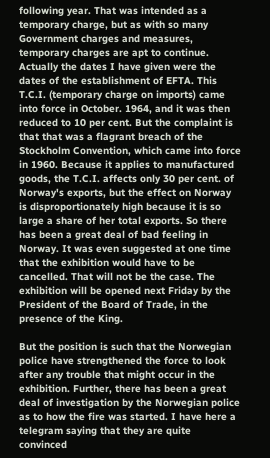following year. That was intended as a temporary charge, but as with so many Government charges and measures, temporary charges are apt to continue. Actually the dates I have given were the dates of the establishment of EFTA. This T.C.I. (temporary charge on imports) came into force in October. 1964, and it was then reduced to 10 per cent. But the complaint is that that was a flagrant breach of the Stockholm Convention, which came into force in 1960. Because it applies to manufactured goods, the T.C.I. affects only 30 per cent. of Norway's exports, but the effect on Norway is disproportionately high because it is so large a share of her total exports. So there has been a great deal of bad feeling in Norway. It was even suggested at one time that the exhibition would have to be cancelled. That will not be the case. The exhibition will be opened next Friday by the President of the Board of Trade, in the presence of the King.

But the position is such that the Norwegian police have strengthened the force to look after any trouble that might occur in the exhibition. Further, there has been a great deal of investigation by the Norwegian police as to how the fire was started. I have here a telegram saying that they are quite convinced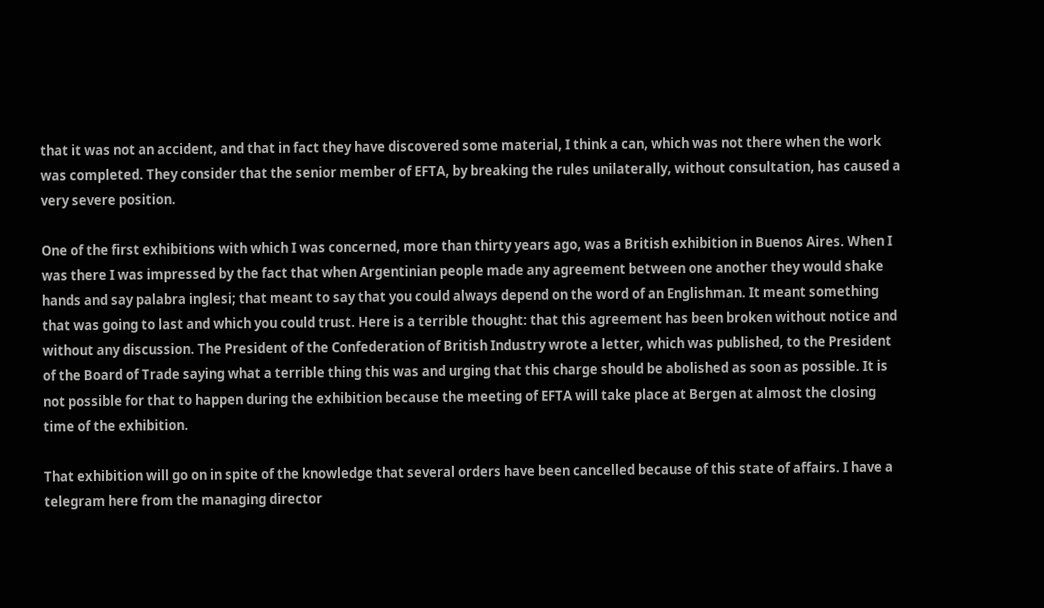that it was not an accident, and that in fact they have discovered some material, I think a can, which was not there when the work was completed. They consider that the senior member of EFTA, by breaking the rules unilaterally, without consultation, has caused a very severe position.

One of the first exhibitions with which I was concerned, more than thirty years ago, was a British exhibition in Buenos Aires. When I was there I was impressed by the fact that when Argentinian people made any agreement between one another they would shake hands and say palabra inglesi; that meant to say that you could always depend on the word of an Englishman. It meant something that was going to last and which you could trust. Here is a terrible thought: that this agreement has been broken without notice and without any discussion. The President of the Confederation of British Industry wrote a letter, which was published, to the President of the Board of Trade saying what a terrible thing this was and urging that this charge should be abolished as soon as possible. It is not possible for that to happen during the exhibition because the meeting of EFTA will take place at Bergen at almost the closing time of the exhibition.

That exhibition will go on in spite of the knowledge that several orders have been cancelled because of this state of affairs. I have a telegram here from the managing director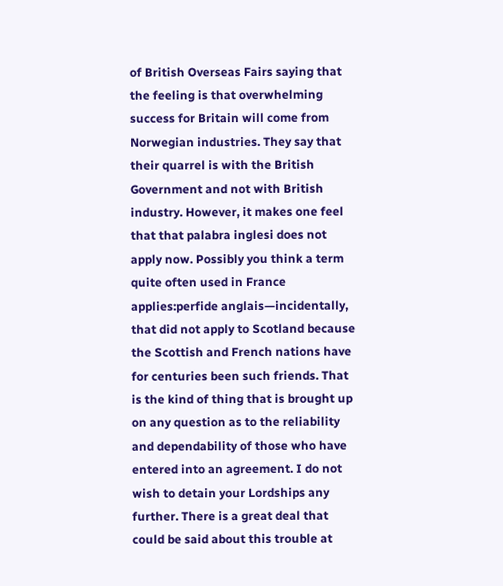of British Overseas Fairs saying that the feeling is that overwhelming success for Britain will come from Norwegian industries. They say that their quarrel is with the British Government and not with British industry. However, it makes one feel that that palabra inglesi does not apply now. Possibly you think a term quite often used in France applies:perfide anglais—incidentally, that did not apply to Scotland because the Scottish and French nations have for centuries been such friends. That is the kind of thing that is brought up on any question as to the reliability and dependability of those who have entered into an agreement. I do not wish to detain your Lordships any further. There is a great deal that could be said about this trouble at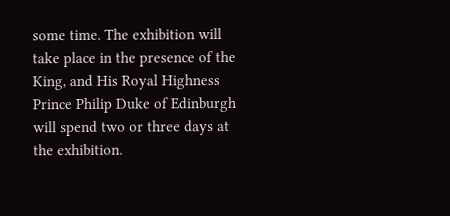some time. The exhibition will take place in the presence of the King, and His Royal Highness Prince Philip Duke of Edinburgh will spend two or three days at the exhibition.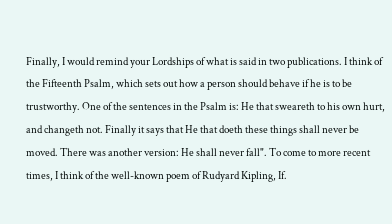Finally, I would remind your Lordships of what is said in two publications. I think of the Fifteenth Psalm, which sets out how a person should behave if he is to be trustworthy. One of the sentences in the Psalm is: He that sweareth to his own hurt, and changeth not. Finally it says that He that doeth these things shall never be moved. There was another version: He shall never fall". To come to more recent times, I think of the well-known poem of Rudyard Kipling, If.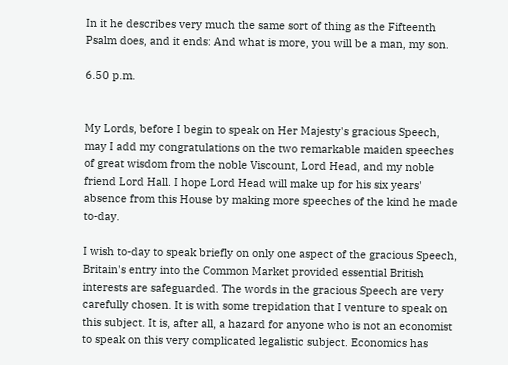In it he describes very much the same sort of thing as the Fifteenth Psalm does, and it ends: And what is more, you will be a man, my son.

6.50 p.m.


My Lords, before I begin to speak on Her Majesty's gracious Speech, may I add my congratulations on the two remarkable maiden speeches of great wisdom from the noble Viscount, Lord Head, and my noble friend Lord Hall. I hope Lord Head will make up for his six years' absence from this House by making more speeches of the kind he made to-day.

I wish to-day to speak briefly on only one aspect of the gracious Speech, Britain's entry into the Common Market provided essential British interests are safeguarded. The words in the gracious Speech are very carefully chosen. It is with some trepidation that I venture to speak on this subject. It is, after all, a hazard for anyone who is not an economist to speak on this very complicated legalistic subject. Economics has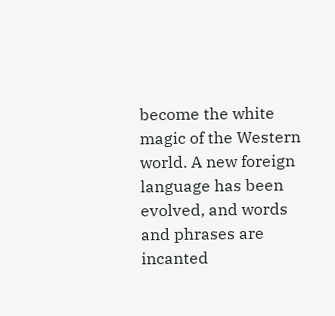become the white magic of the Western world. A new foreign language has been evolved, and words and phrases are incanted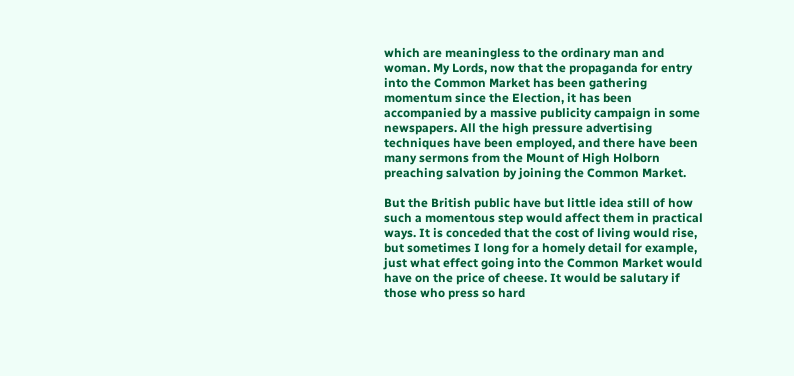which are meaningless to the ordinary man and woman. My Lords, now that the propaganda for entry into the Common Market has been gathering momentum since the Election, it has been accompanied by a massive publicity campaign in some newspapers. All the high pressure advertising techniques have been employed, and there have been many sermons from the Mount of High Holborn preaching salvation by joining the Common Market.

But the British public have but little idea still of how such a momentous step would affect them in practical ways. It is conceded that the cost of living would rise, but sometimes I long for a homely detail for example, just what effect going into the Common Market would have on the price of cheese. It would be salutary if those who press so hard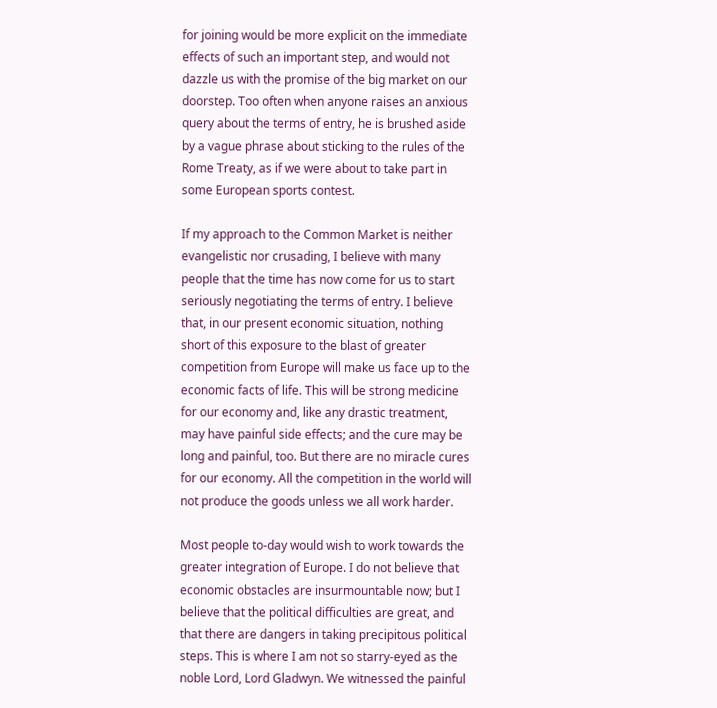for joining would be more explicit on the immediate effects of such an important step, and would not dazzle us with the promise of the big market on our doorstep. Too often when anyone raises an anxious query about the terms of entry, he is brushed aside by a vague phrase about sticking to the rules of the Rome Treaty, as if we were about to take part in some European sports contest.

If my approach to the Common Market is neither evangelistic nor crusading, I believe with many people that the time has now come for us to start seriously negotiating the terms of entry. I believe that, in our present economic situation, nothing short of this exposure to the blast of greater competition from Europe will make us face up to the economic facts of life. This will be strong medicine for our economy and, like any drastic treatment, may have painful side effects; and the cure may be long and painful, too. But there are no miracle cures for our economy. All the competition in the world will not produce the goods unless we all work harder.

Most people to-day would wish to work towards the greater integration of Europe. I do not believe that economic obstacles are insurmountable now; but I believe that the political difficulties are great, and that there are dangers in taking precipitous political steps. This is where I am not so starry-eyed as the noble Lord, Lord Gladwyn. We witnessed the painful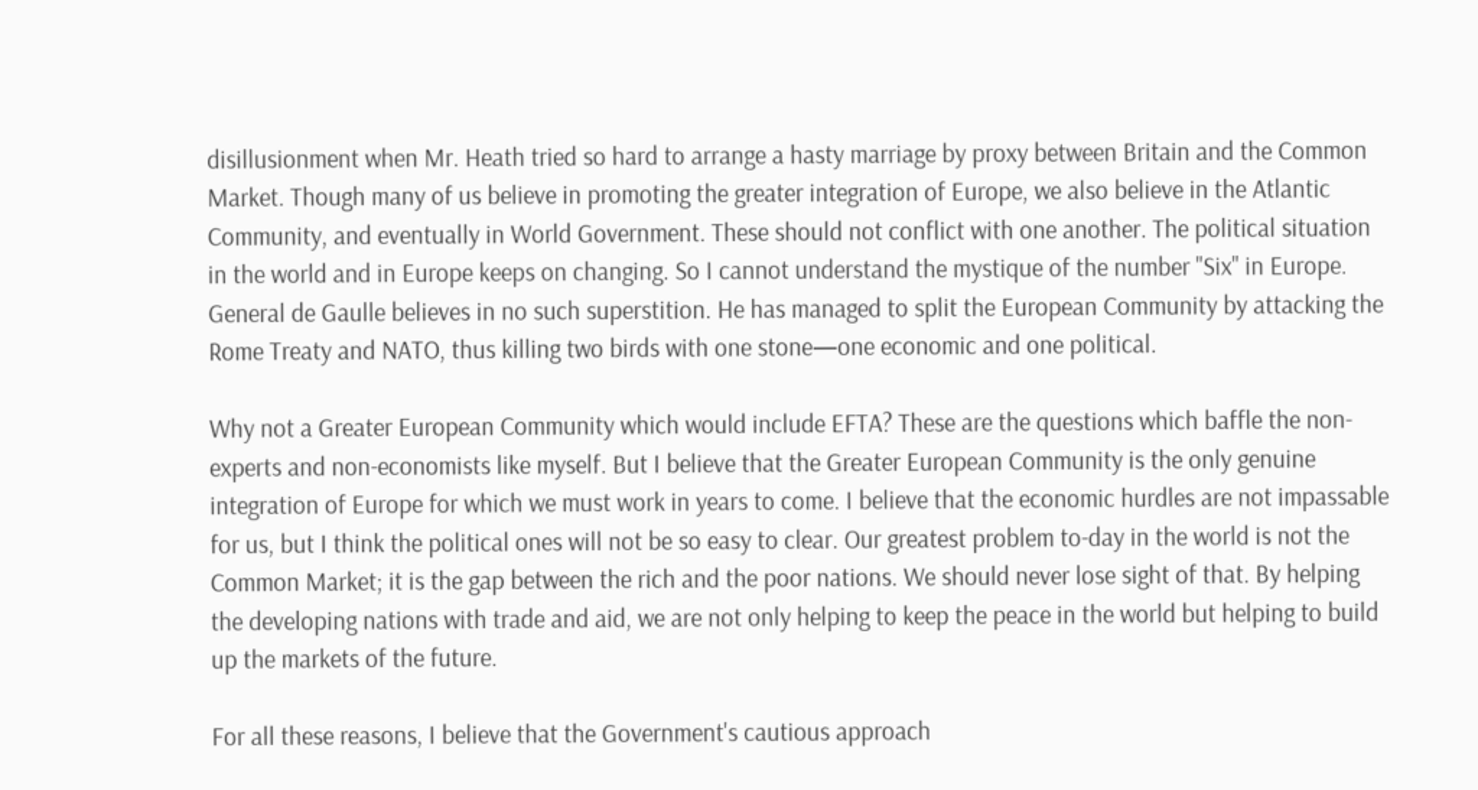disillusionment when Mr. Heath tried so hard to arrange a hasty marriage by proxy between Britain and the Common Market. Though many of us believe in promoting the greater integration of Europe, we also believe in the Atlantic Community, and eventually in World Government. These should not conflict with one another. The political situation in the world and in Europe keeps on changing. So I cannot understand the mystique of the number "Six" in Europe. General de Gaulle believes in no such superstition. He has managed to split the European Community by attacking the Rome Treaty and NATO, thus killing two birds with one stone—one economic and one political.

Why not a Greater European Community which would include EFTA? These are the questions which baffle the non-experts and non-economists like myself. But I believe that the Greater European Community is the only genuine integration of Europe for which we must work in years to come. I believe that the economic hurdles are not impassable for us, but I think the political ones will not be so easy to clear. Our greatest problem to-day in the world is not the Common Market; it is the gap between the rich and the poor nations. We should never lose sight of that. By helping the developing nations with trade and aid, we are not only helping to keep the peace in the world but helping to build up the markets of the future.

For all these reasons, I believe that the Government's cautious approach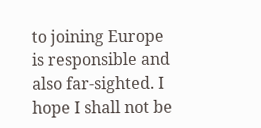to joining Europe is responsible and also far-sighted. I hope I shall not be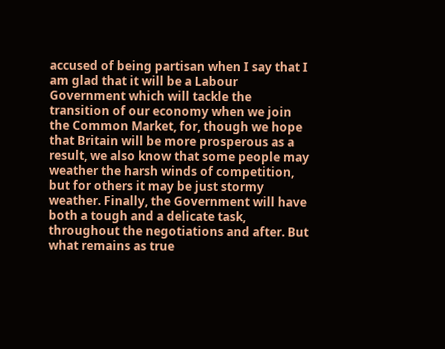accused of being partisan when I say that I am glad that it will be a Labour Government which will tackle the transition of our economy when we join the Common Market, for, though we hope that Britain will be more prosperous as a result, we also know that some people may weather the harsh winds of competition, but for others it may be just stormy weather. Finally, the Government will have both a tough and a delicate task, throughout the negotiations and after. But what remains as true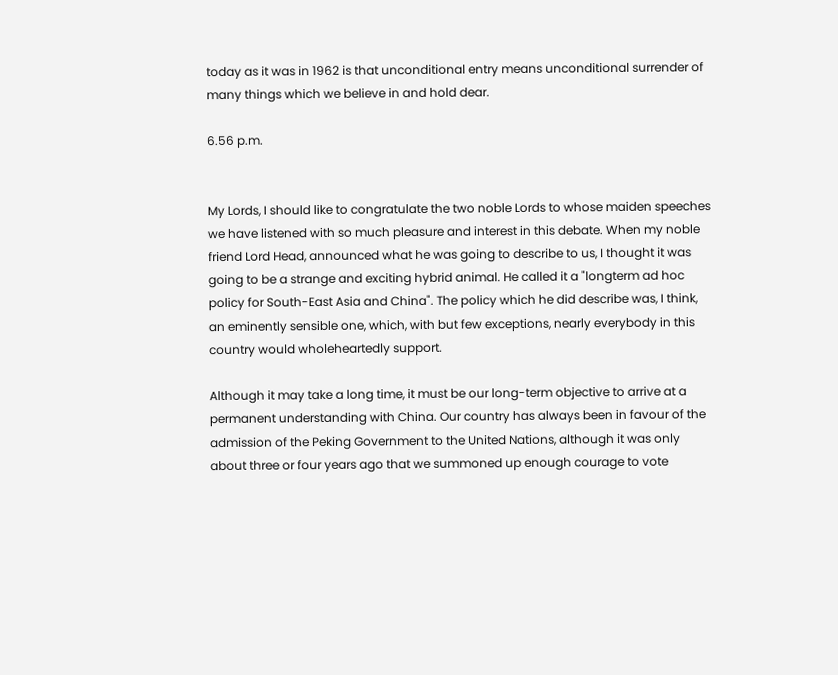today as it was in 1962 is that unconditional entry means unconditional surrender of many things which we believe in and hold dear.

6.56 p.m.


My Lords, I should like to congratulate the two noble Lords to whose maiden speeches we have listened with so much pleasure and interest in this debate. When my noble friend Lord Head, announced what he was going to describe to us, I thought it was going to be a strange and exciting hybrid animal. He called it a "longterm ad hoc policy for South-East Asia and China". The policy which he did describe was, I think, an eminently sensible one, which, with but few exceptions, nearly everybody in this country would wholeheartedly support.

Although it may take a long time, it must be our long-term objective to arrive at a permanent understanding with China. Our country has always been in favour of the admission of the Peking Government to the United Nations, although it was only about three or four years ago that we summoned up enough courage to vote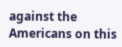against the Americans on this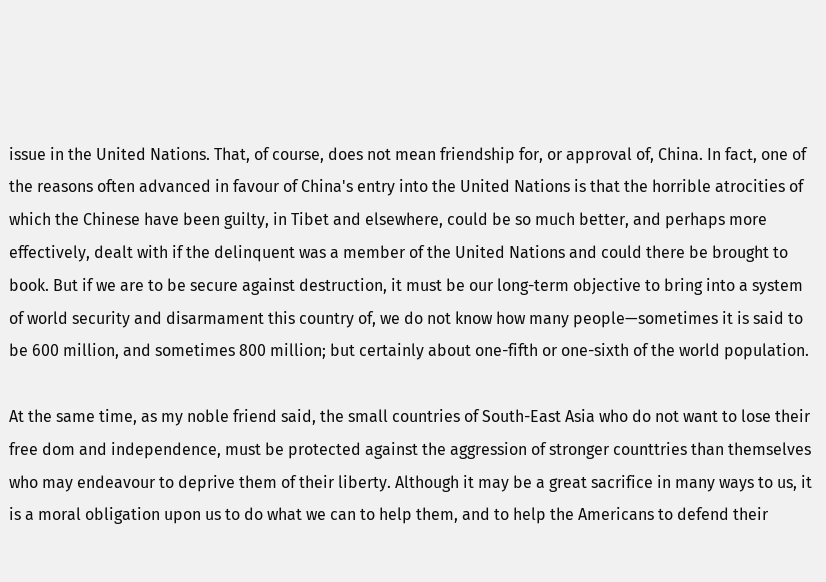issue in the United Nations. That, of course, does not mean friendship for, or approval of, China. In fact, one of the reasons often advanced in favour of China's entry into the United Nations is that the horrible atrocities of which the Chinese have been guilty, in Tibet and elsewhere, could be so much better, and perhaps more effectively, dealt with if the delinquent was a member of the United Nations and could there be brought to book. But if we are to be secure against destruction, it must be our long-term objective to bring into a system of world security and disarmament this country of, we do not know how many people—sometimes it is said to be 600 million, and sometimes 800 million; but certainly about one-fifth or one-sixth of the world population.

At the same time, as my noble friend said, the small countries of South-East Asia who do not want to lose their free dom and independence, must be protected against the aggression of stronger counttries than themselves who may endeavour to deprive them of their liberty. Although it may be a great sacrifice in many ways to us, it is a moral obligation upon us to do what we can to help them, and to help the Americans to defend their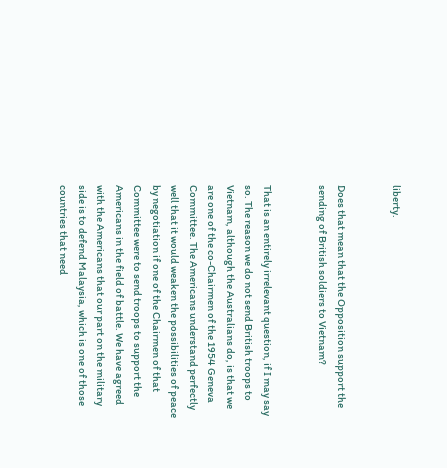liberty.


Does that mean that the Opposition support the sending of British soldiers to Vietnam?


That is an entirely irrelevant question, if I may say so. The reason we do not send British troops to Vietnam, although the Australians do, is that we are one of the co-Chairmen of the 1954 Geneva Committee. The Americans understand perfectly well that it would weaken the possibilities of peace by negotiation if one of the Chairmen of that Committee were to send troops to support the Americans in the field of battle. We have agreed with the Americans that our part on the military side is to defend Malaysia, which is one of those countries that need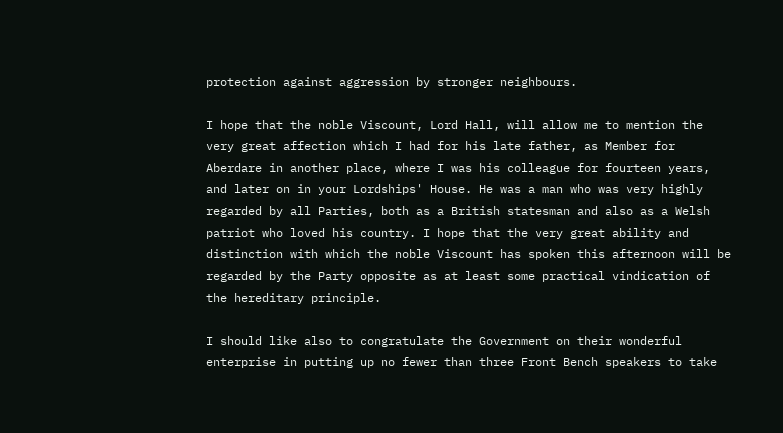protection against aggression by stronger neighbours.

I hope that the noble Viscount, Lord Hall, will allow me to mention the very great affection which I had for his late father, as Member for Aberdare in another place, where I was his colleague for fourteen years, and later on in your Lordships' House. He was a man who was very highly regarded by all Parties, both as a British statesman and also as a Welsh patriot who loved his country. I hope that the very great ability and distinction with which the noble Viscount has spoken this afternoon will be regarded by the Party opposite as at least some practical vindication of the hereditary principle.

I should like also to congratulate the Government on their wonderful enterprise in putting up no fewer than three Front Bench speakers to take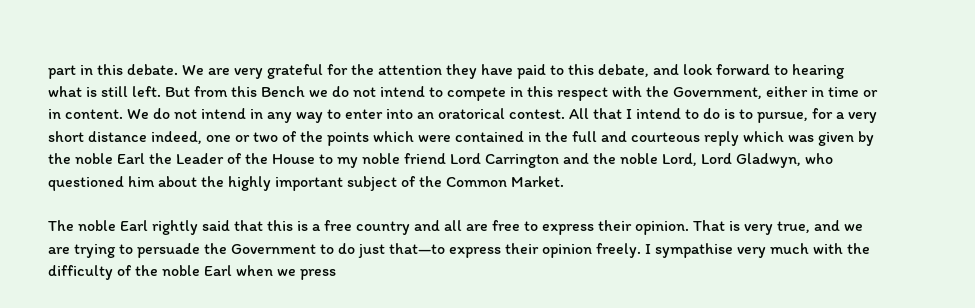part in this debate. We are very grateful for the attention they have paid to this debate, and look forward to hearing what is still left. But from this Bench we do not intend to compete in this respect with the Government, either in time or in content. We do not intend in any way to enter into an oratorical contest. All that I intend to do is to pursue, for a very short distance indeed, one or two of the points which were contained in the full and courteous reply which was given by the noble Earl the Leader of the House to my noble friend Lord Carrington and the noble Lord, Lord Gladwyn, who questioned him about the highly important subject of the Common Market.

The noble Earl rightly said that this is a free country and all are free to express their opinion. That is very true, and we are trying to persuade the Government to do just that—to express their opinion freely. I sympathise very much with the difficulty of the noble Earl when we press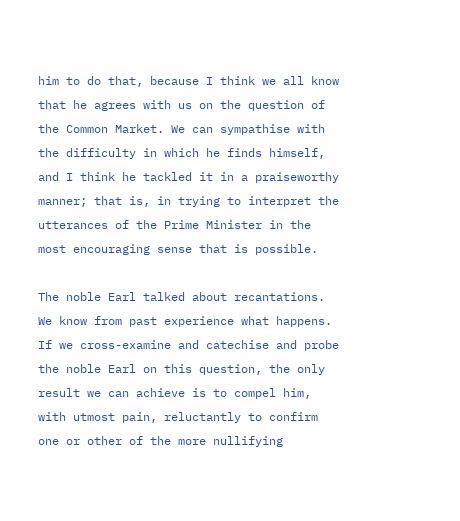him to do that, because I think we all know that he agrees with us on the question of the Common Market. We can sympathise with the difficulty in which he finds himself, and I think he tackled it in a praiseworthy manner; that is, in trying to interpret the utterances of the Prime Minister in the most encouraging sense that is possible.

The noble Earl talked about recantations. We know from past experience what happens. If we cross-examine and catechise and probe the noble Earl on this question, the only result we can achieve is to compel him, with utmost pain, reluctantly to confirm one or other of the more nullifying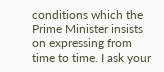conditions which the Prime Minister insists on expressing from time to time. I ask your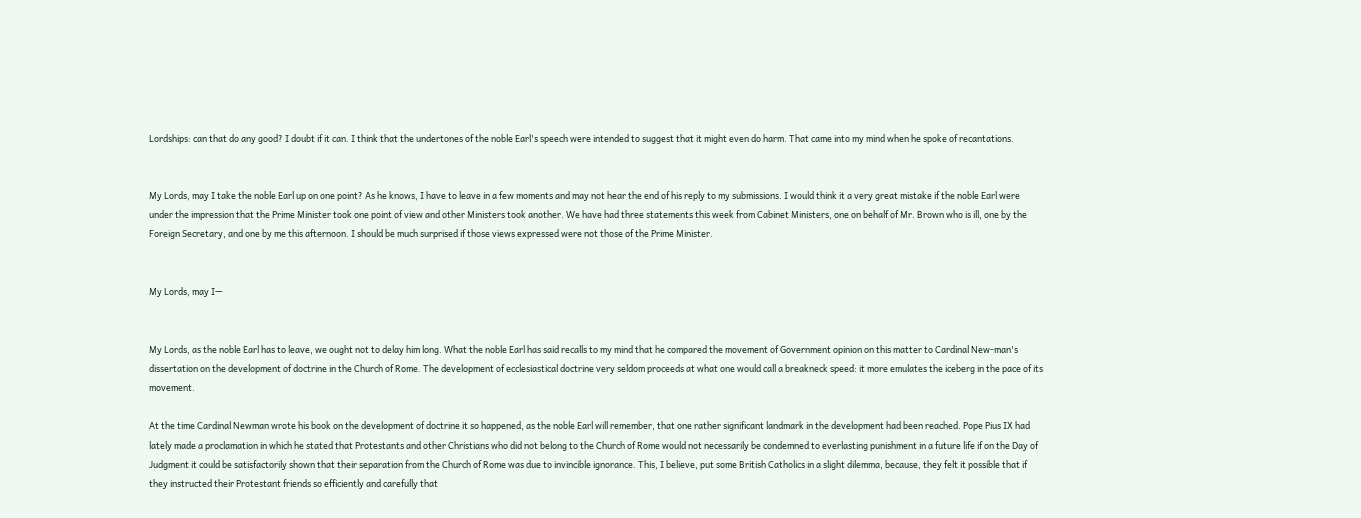Lordships: can that do any good? I doubt if it can. I think that the undertones of the noble Earl's speech were intended to suggest that it might even do harm. That came into my mind when he spoke of recantations.


My Lords, may I take the noble Earl up on one point? As he knows, I have to leave in a few moments and may not hear the end of his reply to my submissions. I would think it a very great mistake if the noble Earl were under the impression that the Prime Minister took one point of view and other Ministers took another. We have had three statements this week from Cabinet Ministers, one on behalf of Mr. Brown who is ill, one by the Foreign Secretary, and one by me this afternoon. I should be much surprised if those views expressed were not those of the Prime Minister.


My Lords, may I—


My Lords, as the noble Earl has to leave, we ought not to delay him long. What the noble Earl has said recalls to my mind that he compared the movement of Government opinion on this matter to Cardinal New-man's dissertation on the development of doctrine in the Church of Rome. The development of ecclesiastical doctrine very seldom proceeds at what one would call a breakneck speed: it more emulates the iceberg in the pace of its movement.

At the time Cardinal Newman wrote his book on the development of doctrine it so happened, as the noble Earl will remember, that one rather significant landmark in the development had been reached. Pope Pius IX had lately made a proclamation in which he stated that Protestants and other Christians who did not belong to the Church of Rome would not necessarily be condemned to everlasting punishment in a future life if on the Day of Judgment it could be satisfactorily shown that their separation from the Church of Rome was due to invincible ignorance. This, I believe, put some British Catholics in a slight dilemma, because, they felt it possible that if they instructed their Protestant friends so efficiently and carefully that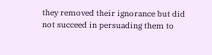they removed their ignorance but did not succeed in persuading them to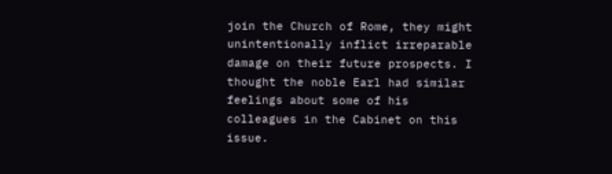join the Church of Rome, they might unintentionally inflict irreparable damage on their future prospects. I thought the noble Earl had similar feelings about some of his colleagues in the Cabinet on this issue.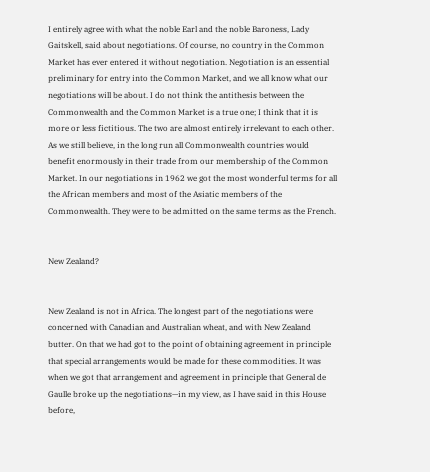I entirely agree with what the noble Earl and the noble Baroness, Lady Gaitskell, said about negotiations. Of course, no country in the Common Market has ever entered it without negotiation. Negotiation is an essential preliminary for entry into the Common Market, and we all know what our negotiations will be about. I do not think the antithesis between the Commonwealth and the Common Market is a true one; I think that it is more or less fictitious. The two are almost entirely irrelevant to each other. As we still believe, in the long run all Commonwealth countries would benefit enormously in their trade from our membership of the Common Market. In our negotiations in 1962 we got the most wonderful terms for all the African members and most of the Asiatic members of the Commonwealth. They were to be admitted on the same terms as the French.


New Zealand?


New Zealand is not in Africa. The longest part of the negotiations were concerned with Canadian and Australian wheat, and with New Zealand butter. On that we had got to the point of obtaining agreement in principle that special arrangements would be made for these commodities. It was when we got that arrangement and agreement in principle that General de Gaulle broke up the negotiations—in my view, as I have said in this House before,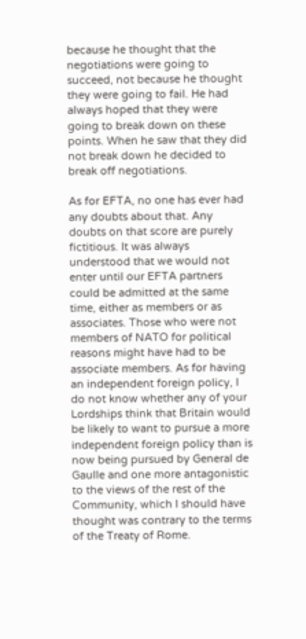because he thought that the negotiations were going to succeed, not because he thought they were going to fail. He had always hoped that they were going to break down on these points. When he saw that they did not break down he decided to break off negotiations.

As for EFTA, no one has ever had any doubts about that. Any doubts on that score are purely fictitious. It was always understood that we would not enter until our EFTA partners could be admitted at the same time, either as members or as associates. Those who were not members of NATO for political reasons might have had to be associate members. As for having an independent foreign policy, I do not know whether any of your Lordships think that Britain would be likely to want to pursue a more independent foreign policy than is now being pursued by General de Gaulle and one more antagonistic to the views of the rest of the Community, which I should have thought was contrary to the terms of the Treaty of Rome.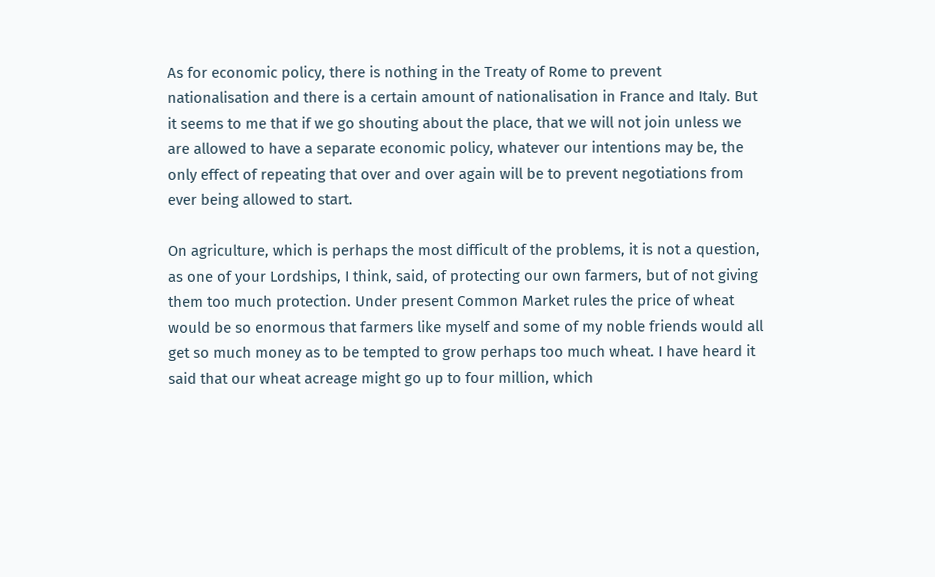As for economic policy, there is nothing in the Treaty of Rome to prevent nationalisation and there is a certain amount of nationalisation in France and Italy. But it seems to me that if we go shouting about the place, that we will not join unless we are allowed to have a separate economic policy, whatever our intentions may be, the only effect of repeating that over and over again will be to prevent negotiations from ever being allowed to start.

On agriculture, which is perhaps the most difficult of the problems, it is not a question, as one of your Lordships, I think, said, of protecting our own farmers, but of not giving them too much protection. Under present Common Market rules the price of wheat would be so enormous that farmers like myself and some of my noble friends would all get so much money as to be tempted to grow perhaps too much wheat. I have heard it said that our wheat acreage might go up to four million, which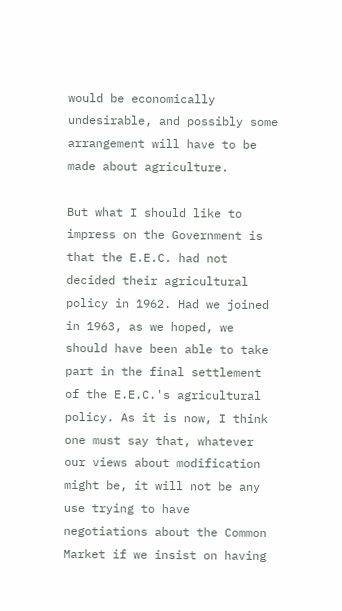would be economically undesirable, and possibly some arrangement will have to be made about agriculture.

But what I should like to impress on the Government is that the E.E.C. had not decided their agricultural policy in 1962. Had we joined in 1963, as we hoped, we should have been able to take part in the final settlement of the E.E.C.'s agricultural policy. As it is now, I think one must say that, whatever our views about modification might be, it will not be any use trying to have negotiations about the Common Market if we insist on having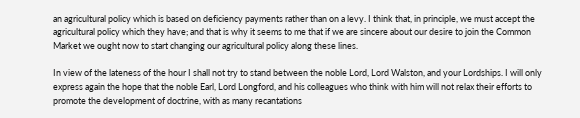an agricultural policy which is based on deficiency payments rather than on a levy. I think that, in principle, we must accept the agricultural policy which they have; and that is why it seems to me that if we are sincere about our desire to join the Common Market we ought now to start changing our agricultural policy along these lines.

In view of the lateness of the hour I shall not try to stand between the noble Lord, Lord Walston, and your Lordships. I will only express again the hope that the noble Earl, Lord Longford, and his colleagues who think with him will not relax their efforts to promote the development of doctrine, with as many recantations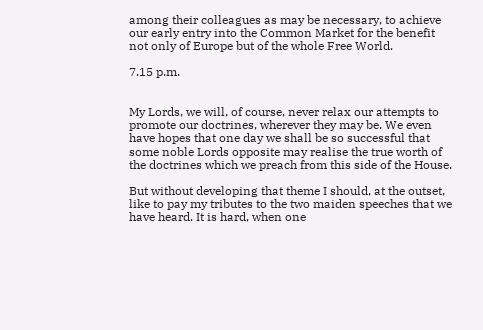among their colleagues as may be necessary, to achieve our early entry into the Common Market for the benefit not only of Europe but of the whole Free World.

7.15 p.m.


My Lords, we will, of course, never relax our attempts to promote our doctrines, wherever they may be. We even have hopes that one day we shall be so successful that some noble Lords opposite may realise the true worth of the doctrines which we preach from this side of the House.

But without developing that theme I should, at the outset, like to pay my tributes to the two maiden speeches that we have heard. It is hard, when one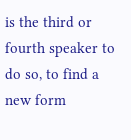is the third or fourth speaker to do so, to find a new form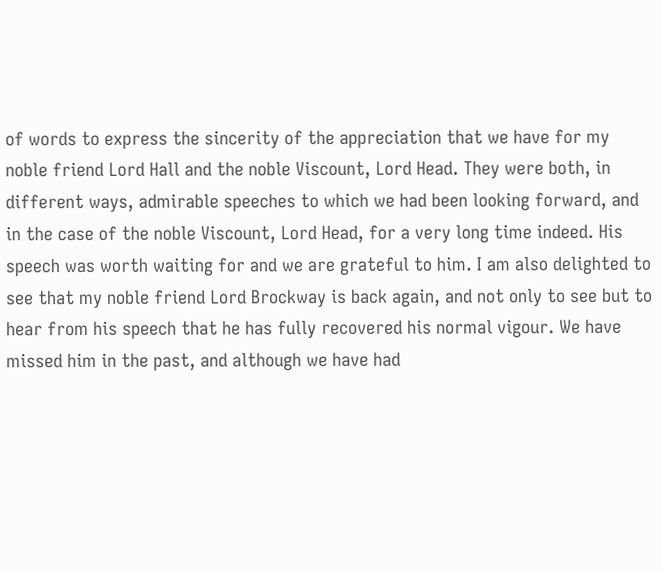of words to express the sincerity of the appreciation that we have for my noble friend Lord Hall and the noble Viscount, Lord Head. They were both, in different ways, admirable speeches to which we had been looking forward, and in the case of the noble Viscount, Lord Head, for a very long time indeed. His speech was worth waiting for and we are grateful to him. I am also delighted to see that my noble friend Lord Brockway is back again, and not only to see but to hear from his speech that he has fully recovered his normal vigour. We have missed him in the past, and although we have had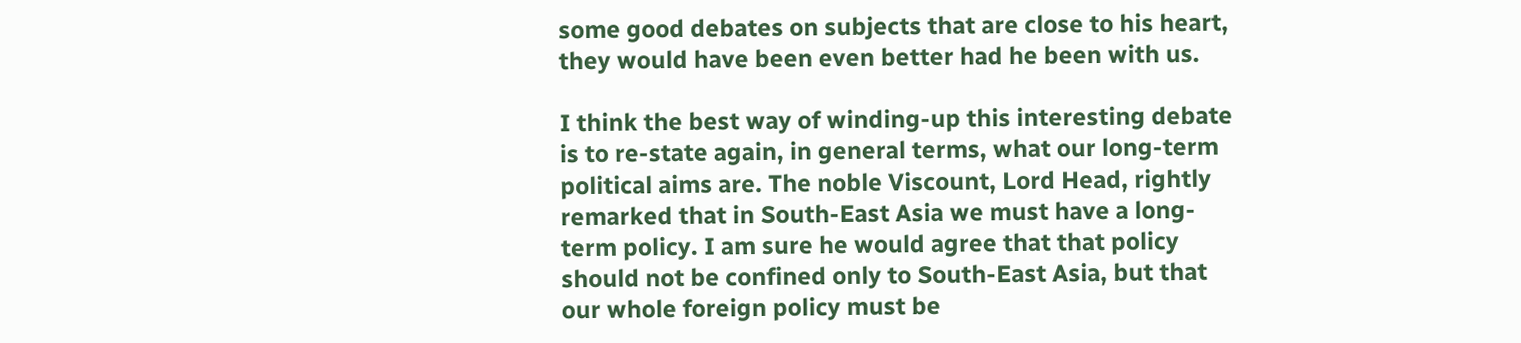some good debates on subjects that are close to his heart, they would have been even better had he been with us.

I think the best way of winding-up this interesting debate is to re-state again, in general terms, what our long-term political aims are. The noble Viscount, Lord Head, rightly remarked that in South-East Asia we must have a long-term policy. I am sure he would agree that that policy should not be confined only to South-East Asia, but that our whole foreign policy must be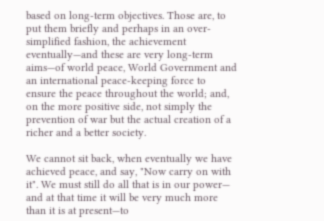based on long-term objectives. Those are, to put them briefly and perhaps in an over-simplified fashion, the achievement eventually—and these are very long-term aims—of world peace, World Government and an international peace-keeping force to ensure the peace throughout the world; and, on the more positive side, not simply the prevention of war but the actual creation of a richer and a better society.

We cannot sit back, when eventually we have achieved peace, and say, "Now carry on with it". We must still do all that is in our power— and at that time it will be very much more than it is at present—to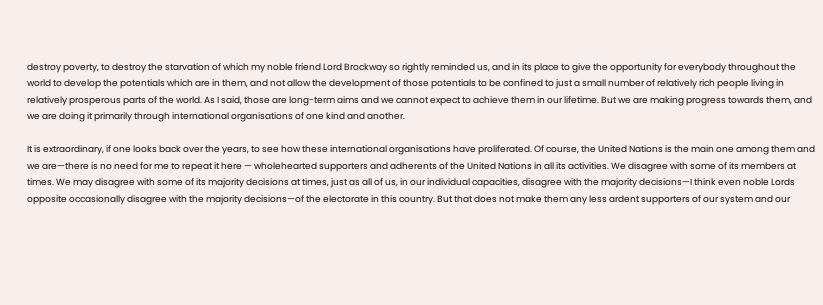destroy poverty, to destroy the starvation of which my noble friend Lord Brockway so rightly reminded us, and in its place to give the opportunity for everybody throughout the world to develop the potentials which are in them, and not allow the development of those potentials to be confined to just a small number of relatively rich people living in relatively prosperous parts of the world. As I said, those are long-term aims and we cannot expect to achieve them in our lifetime. But we are making progress towards them, and we are doing it primarily through international organisations of one kind and another.

It is extraordinary, if one looks back over the years, to see how these international organisations have proliferated. Of course, the United Nations is the main one among them and we are—there is no need for me to repeat it here — wholehearted supporters and adherents of the United Nations in all its activities. We disagree with some of its members at times. We may disagree with some of its majority decisions at times, just as all of us, in our individual capacities, disagree with the majority decisions—I think even noble Lords opposite occasionally disagree with the majority decisions—of the electorate in this country. But that does not make them any less ardent supporters of our system and our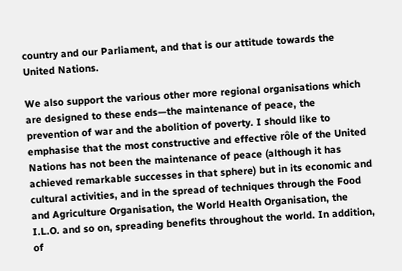country and our Parliament, and that is our attitude towards the United Nations.

We also support the various other more regional organisations which are designed to these ends—the maintenance of peace, the prevention of war and the abolition of poverty. I should like to emphasise that the most constructive and effective rôle of the United Nations has not been the maintenance of peace (although it has achieved remarkable successes in that sphere) but in its economic and cultural activities, and in the spread of techniques through the Food and Agriculture Organisation, the World Health Organisation, the I.L.O. and so on, spreading benefits throughout the world. In addition, of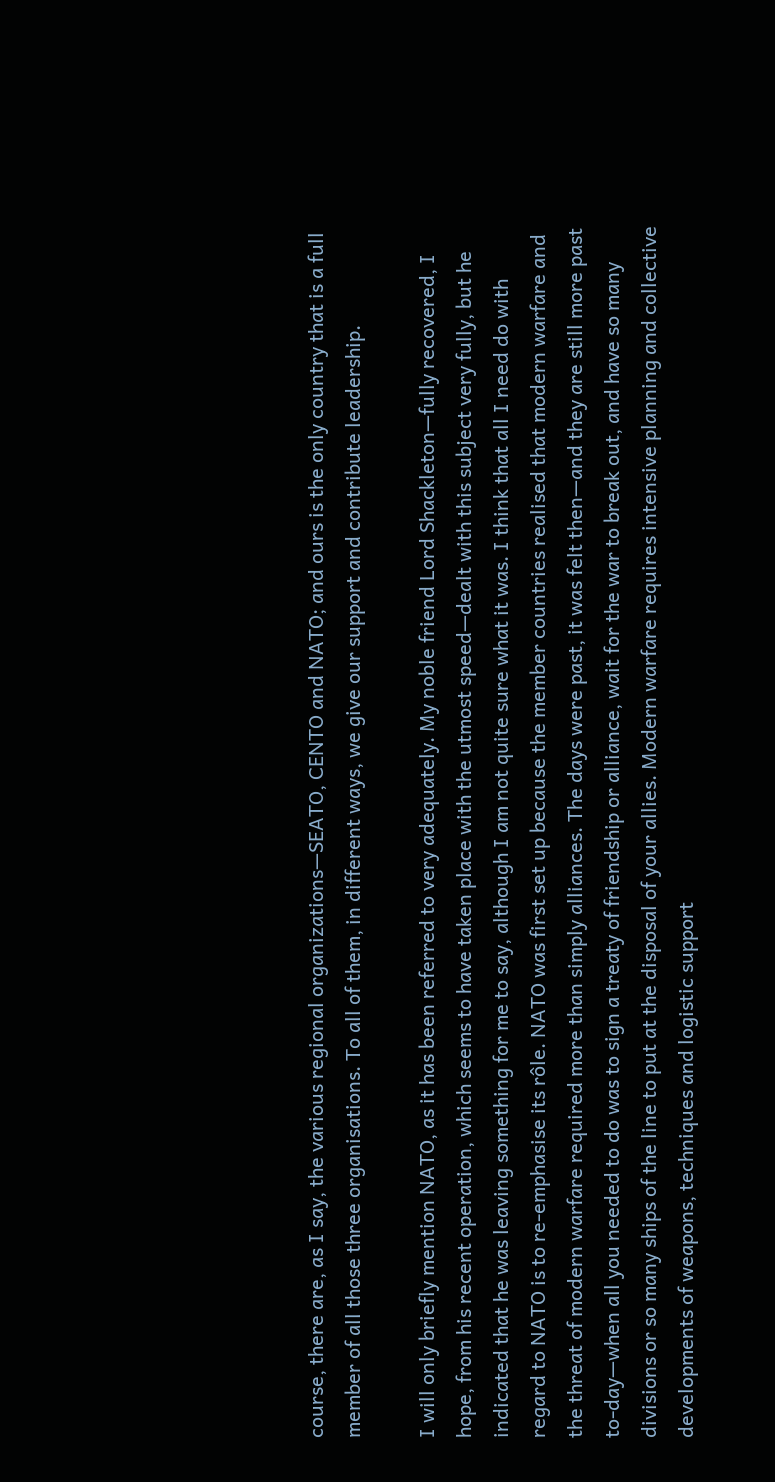course, there are, as I say, the various regional organizations—SEATO, CENTO and NATO; and ours is the only country that is a full member of all those three organisations. To all of them, in different ways, we give our support and contribute leadership.

I will only briefly mention NATO, as it has been referred to very adequately. My noble friend Lord Shackleton—fully recovered, I hope, from his recent operation, which seems to have taken place with the utmost speed—dealt with this subject very fully, but he indicated that he was leaving something for me to say, although I am not quite sure what it was. I think that all I need do with regard to NATO is to re-emphasise its rôle. NATO was first set up because the member countries realised that modern warfare and the threat of modern warfare required more than simply alliances. The days were past, it was felt then—and they are still more past to-day—when all you needed to do was to sign a treaty of friendship or alliance, wait for the war to break out, and have so many divisions or so many ships of the line to put at the disposal of your allies. Modern warfare requires intensive planning and collective developments of weapons, techniques and logistic support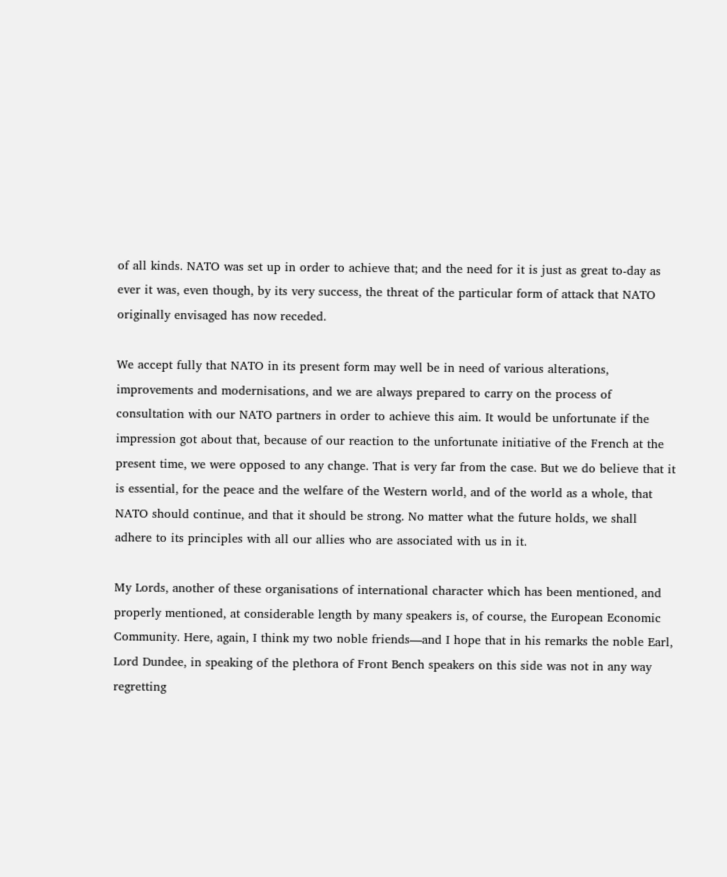of all kinds. NATO was set up in order to achieve that; and the need for it is just as great to-day as ever it was, even though, by its very success, the threat of the particular form of attack that NATO originally envisaged has now receded.

We accept fully that NATO in its present form may well be in need of various alterations, improvements and modernisations, and we are always prepared to carry on the process of consultation with our NATO partners in order to achieve this aim. It would be unfortunate if the impression got about that, because of our reaction to the unfortunate initiative of the French at the present time, we were opposed to any change. That is very far from the case. But we do believe that it is essential, for the peace and the welfare of the Western world, and of the world as a whole, that NATO should continue, and that it should be strong. No matter what the future holds, we shall adhere to its principles with all our allies who are associated with us in it.

My Lords, another of these organisations of international character which has been mentioned, and properly mentioned, at considerable length by many speakers is, of course, the European Economic Community. Here, again, I think my two noble friends—and I hope that in his remarks the noble Earl, Lord Dundee, in speaking of the plethora of Front Bench speakers on this side was not in any way regretting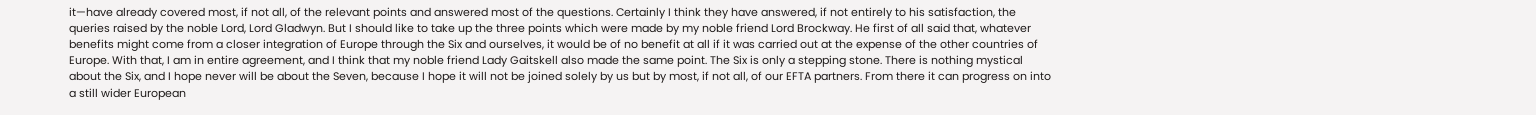it—have already covered most, if not all, of the relevant points and answered most of the questions. Certainly I think they have answered, if not entirely to his satisfaction, the queries raised by the noble Lord, Lord Gladwyn. But I should like to take up the three points which were made by my noble friend Lord Brockway. He first of all said that, whatever benefits might come from a closer integration of Europe through the Six and ourselves, it would be of no benefit at all if it was carried out at the expense of the other countries of Europe. With that, I am in entire agreement, and I think that my noble friend Lady Gaitskell also made the same point. The Six is only a stepping stone. There is nothing mystical about the Six, and I hope never will be about the Seven, because I hope it will not be joined solely by us but by most, if not all, of our EFTA partners. From there it can progress on into a still wider European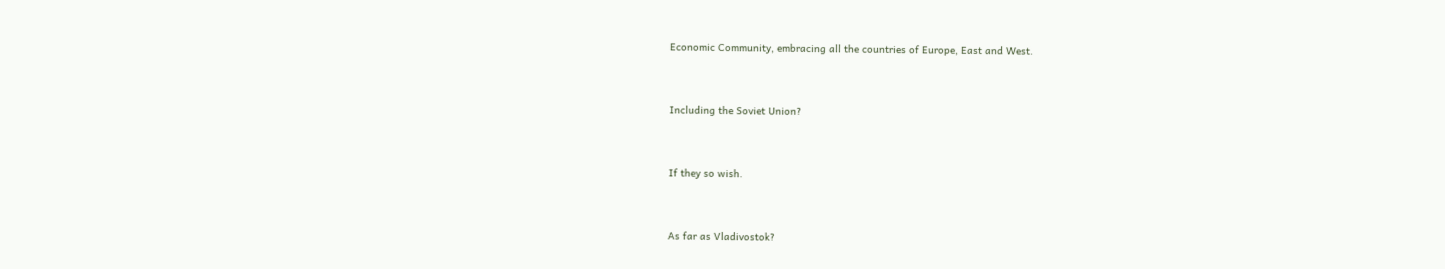Economic Community, embracing all the countries of Europe, East and West.


Including the Soviet Union?


If they so wish.


As far as Vladivostok?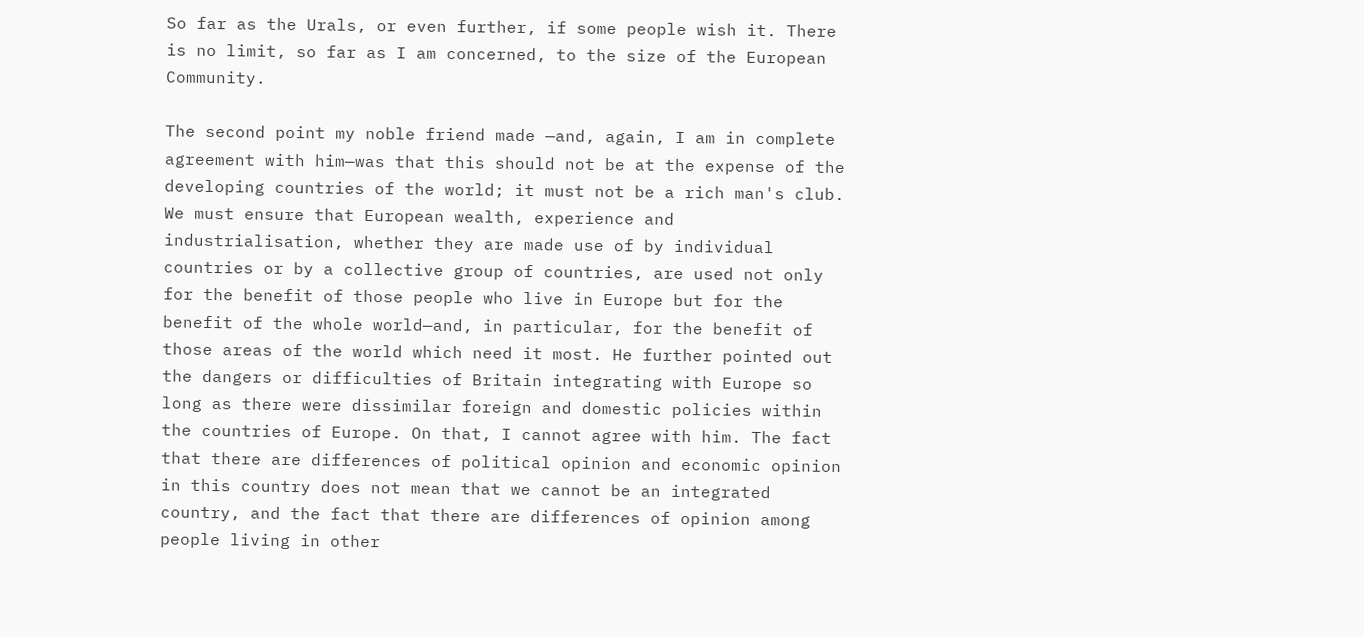So far as the Urals, or even further, if some people wish it. There is no limit, so far as I am concerned, to the size of the European Community.

The second point my noble friend made —and, again, I am in complete agreement with him—was that this should not be at the expense of the developing countries of the world; it must not be a rich man's club. We must ensure that European wealth, experience and industrialisation, whether they are made use of by individual countries or by a collective group of countries, are used not only for the benefit of those people who live in Europe but for the benefit of the whole world—and, in particular, for the benefit of those areas of the world which need it most. He further pointed out the dangers or difficulties of Britain integrating with Europe so long as there were dissimilar foreign and domestic policies within the countries of Europe. On that, I cannot agree with him. The fact that there are differences of political opinion and economic opinion in this country does not mean that we cannot be an integrated country, and the fact that there are differences of opinion among people living in other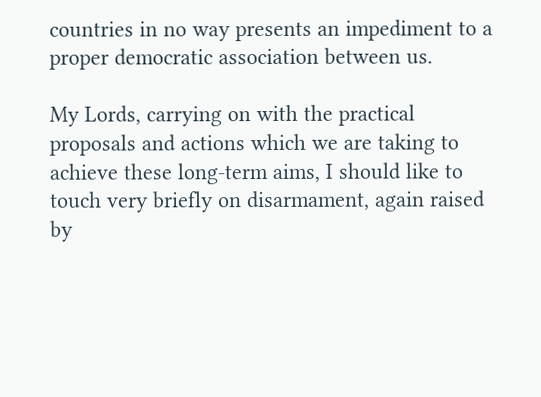countries in no way presents an impediment to a proper democratic association between us.

My Lords, carrying on with the practical proposals and actions which we are taking to achieve these long-term aims, I should like to touch very briefly on disarmament, again raised by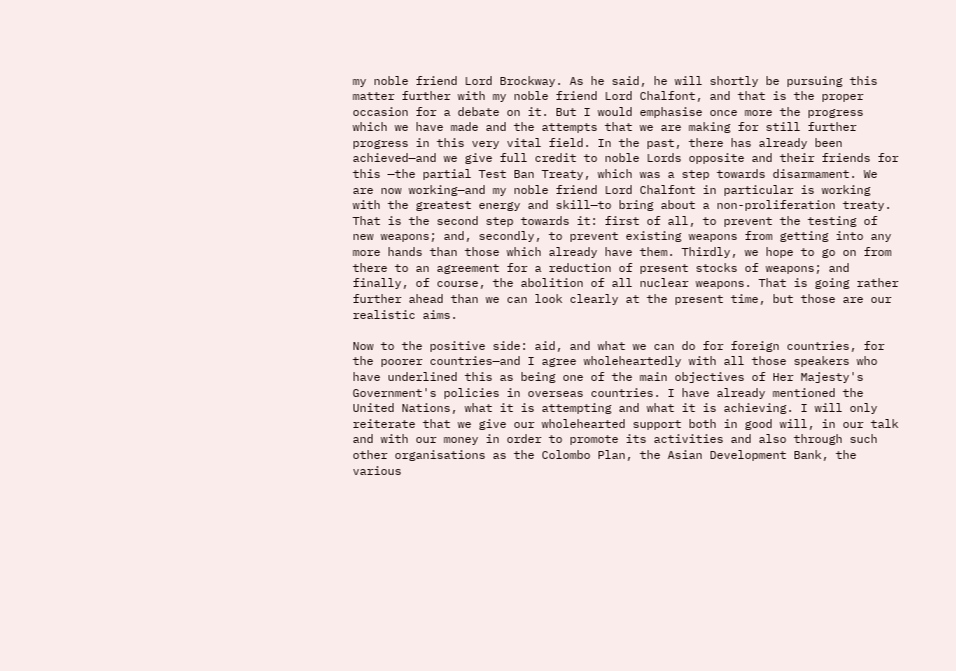my noble friend Lord Brockway. As he said, he will shortly be pursuing this matter further with my noble friend Lord Chalfont, and that is the proper occasion for a debate on it. But I would emphasise once more the progress which we have made and the attempts that we are making for still further progress in this very vital field. In the past, there has already been achieved—and we give full credit to noble Lords opposite and their friends for this —the partial Test Ban Treaty, which was a step towards disarmament. We are now working—and my noble friend Lord Chalfont in particular is working with the greatest energy and skill—to bring about a non-proliferation treaty. That is the second step towards it: first of all, to prevent the testing of new weapons; and, secondly, to prevent existing weapons from getting into any more hands than those which already have them. Thirdly, we hope to go on from there to an agreement for a reduction of present stocks of weapons; and finally, of course, the abolition of all nuclear weapons. That is going rather further ahead than we can look clearly at the present time, but those are our realistic aims.

Now to the positive side: aid, and what we can do for foreign countries, for the poorer countries—and I agree wholeheartedly with all those speakers who have underlined this as being one of the main objectives of Her Majesty's Government's policies in overseas countries. I have already mentioned the United Nations, what it is attempting and what it is achieving. I will only reiterate that we give our wholehearted support both in good will, in our talk and with our money in order to promote its activities and also through such other organisations as the Colombo Plan, the Asian Development Bank, the various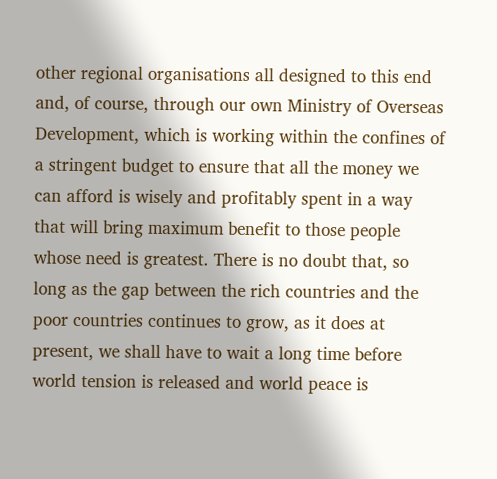other regional organisations all designed to this end and, of course, through our own Ministry of Overseas Development, which is working within the confines of a stringent budget to ensure that all the money we can afford is wisely and profitably spent in a way that will bring maximum benefit to those people whose need is greatest. There is no doubt that, so long as the gap between the rich countries and the poor countries continues to grow, as it does at present, we shall have to wait a long time before world tension is released and world peace is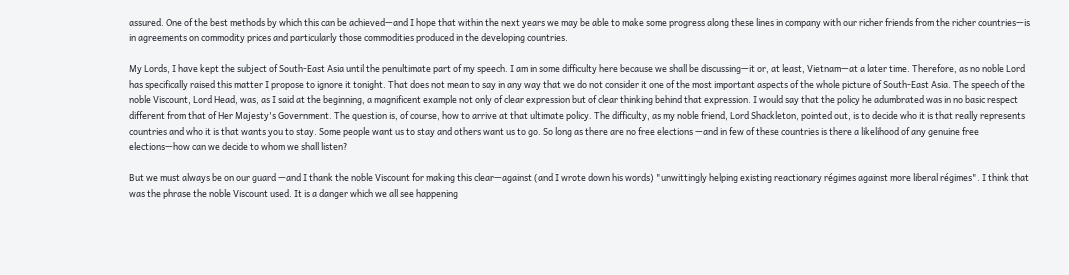assured. One of the best methods by which this can be achieved—and I hope that within the next years we may be able to make some progress along these lines in company with our richer friends from the richer countries—is in agreements on commodity prices and particularly those commodities produced in the developing countries.

My Lords, I have kept the subject of South-East Asia until the penultimate part of my speech. I am in some difficulty here because we shall be discussing—it or, at least, Vietnam—at a later time. Therefore, as no noble Lord has specifically raised this matter I propose to ignore it tonight. That does not mean to say in any way that we do not consider it one of the most important aspects of the whole picture of South-East Asia. The speech of the noble Viscount, Lord Head, was, as I said at the beginning, a magnificent example not only of clear expression but of clear thinking behind that expression. I would say that the policy he adumbrated was in no basic respect different from that of Her Majesty's Government. The question is, of course, how to arrive at that ultimate policy. The difficulty, as my noble friend, Lord Shackleton, pointed out, is to decide who it is that really represents countries and who it is that wants you to stay. Some people want us to stay and others want us to go. So long as there are no free elections —and in few of these countries is there a likelihood of any genuine free elections—how can we decide to whom we shall listen?

But we must always be on our guard —and I thank the noble Viscount for making this clear—against (and I wrote down his words) "unwittingly helping existing reactionary régimes against more liberal régimes". I think that was the phrase the noble Viscount used. It is a danger which we all see happening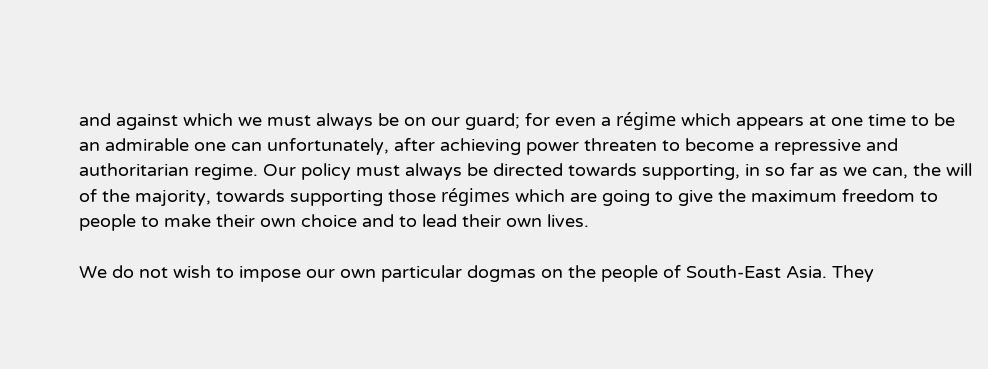and against which we must always be on our guard; for even a régime which appears at one time to be an admirable one can unfortunately, after achieving power threaten to become a repressive and authoritarian regime. Our policy must always be directed towards supporting, in so far as we can, the will of the majority, towards supporting those régimes which are going to give the maximum freedom to people to make their own choice and to lead their own lives.

We do not wish to impose our own particular dogmas on the people of South-East Asia. They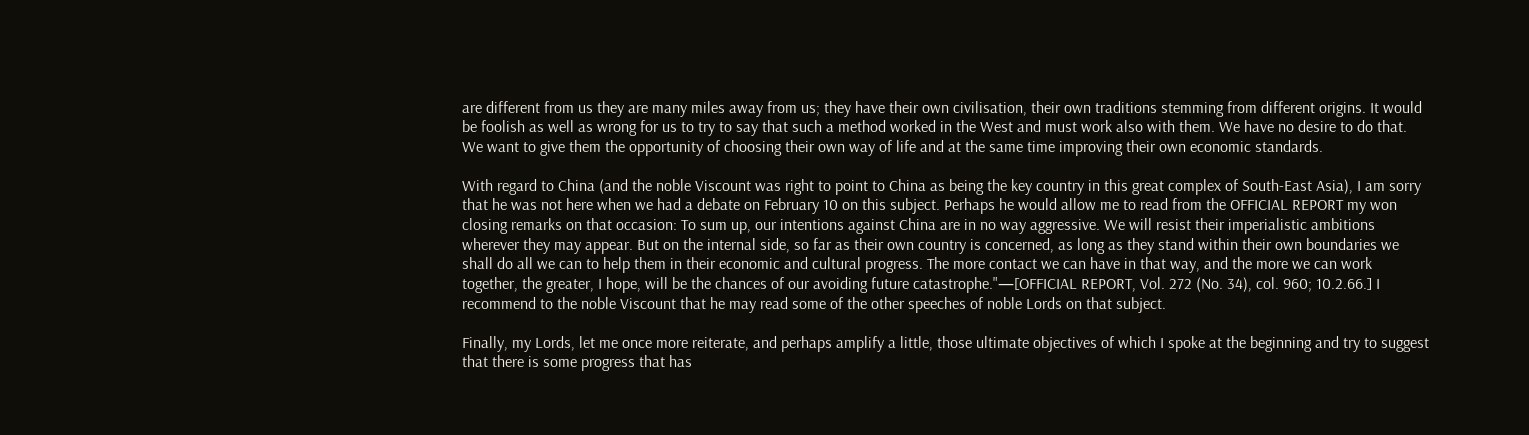are different from us they are many miles away from us; they have their own civilisation, their own traditions stemming from different origins. It would be foolish as well as wrong for us to try to say that such a method worked in the West and must work also with them. We have no desire to do that. We want to give them the opportunity of choosing their own way of life and at the same time improving their own economic standards.

With regard to China (and the noble Viscount was right to point to China as being the key country in this great complex of South-East Asia), I am sorry that he was not here when we had a debate on February 10 on this subject. Perhaps he would allow me to read from the OFFICIAL REPORT my won closing remarks on that occasion: To sum up, our intentions against China are in no way aggressive. We will resist their imperialistic ambitions wherever they may appear. But on the internal side, so far as their own country is concerned, as long as they stand within their own boundaries we shall do all we can to help them in their economic and cultural progress. The more contact we can have in that way, and the more we can work together, the greater, I hope, will be the chances of our avoiding future catastrophe."—[OFFICIAL REPORT, Vol. 272 (No. 34), col. 960; 10.2.66.] I recommend to the noble Viscount that he may read some of the other speeches of noble Lords on that subject.

Finally, my Lords, let me once more reiterate, and perhaps amplify a little, those ultimate objectives of which I spoke at the beginning and try to suggest that there is some progress that has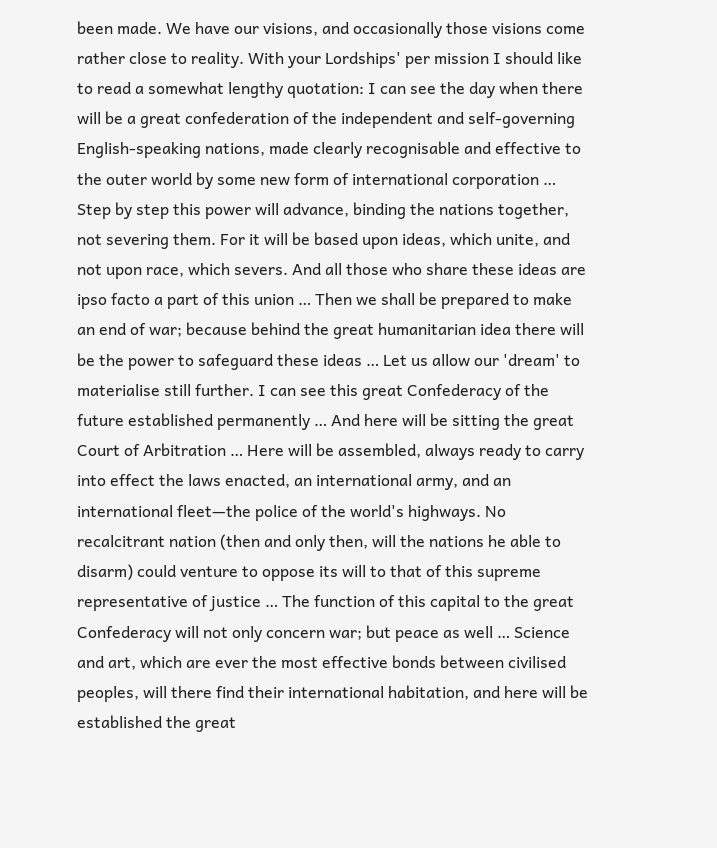been made. We have our visions, and occasionally those visions come rather close to reality. With your Lordships' per mission I should like to read a somewhat lengthy quotation: I can see the day when there will be a great confederation of the independent and self-governing English-speaking nations, made clearly recognisable and effective to the outer world by some new form of international corporation … Step by step this power will advance, binding the nations together, not severing them. For it will be based upon ideas, which unite, and not upon race, which severs. And all those who share these ideas are ipso facto a part of this union … Then we shall be prepared to make an end of war; because behind the great humanitarian idea there will be the power to safeguard these ideas … Let us allow our 'dream' to materialise still further. I can see this great Confederacy of the future established permanently … And here will be sitting the great Court of Arbitration … Here will be assembled, always ready to carry into effect the laws enacted, an international army, and an international fleet—the police of the world's highways. No recalcitrant nation (then and only then, will the nations he able to disarm) could venture to oppose its will to that of this supreme representative of justice … The function of this capital to the great Confederacy will not only concern war; but peace as well … Science and art, which are ever the most effective bonds between civilised peoples, will there find their international habitation, and here will be established the great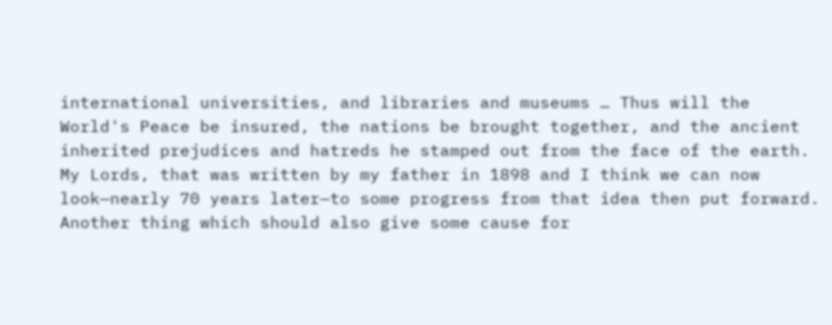international universities, and libraries and museums … Thus will the World's Peace be insured, the nations be brought together, and the ancient inherited prejudices and hatreds he stamped out from the face of the earth. My Lords, that was written by my father in 1898 and I think we can now look—nearly 70 years later—to some progress from that idea then put forward. Another thing which should also give some cause for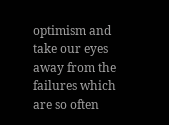optimism and take our eyes away from the failures which are so often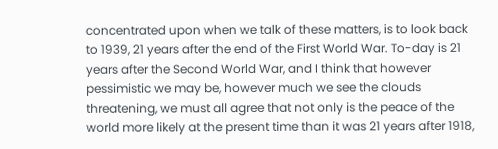concentrated upon when we talk of these matters, is to look back to 1939, 21 years after the end of the First World War. To-day is 21 years after the Second World War, and I think that however pessimistic we may be, however much we see the clouds threatening, we must all agree that not only is the peace of the world more likely at the present time than it was 21 years after 1918,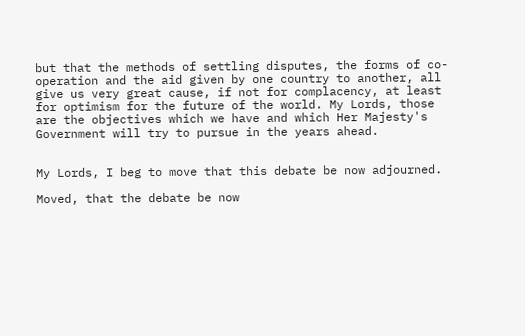but that the methods of settling disputes, the forms of co-operation and the aid given by one country to another, all give us very great cause, if not for complacency, at least for optimism for the future of the world. My Lords, those are the objectives which we have and which Her Majesty's Government will try to pursue in the years ahead.


My Lords, I beg to move that this debate be now adjourned.

Moved, that the debate be now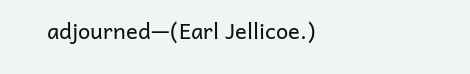adjourned—(Earl Jellicoe.)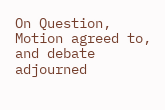On Question, Motion agreed to, and debate adjourned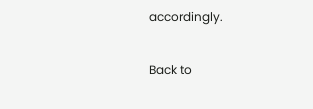accordingly.

Back to